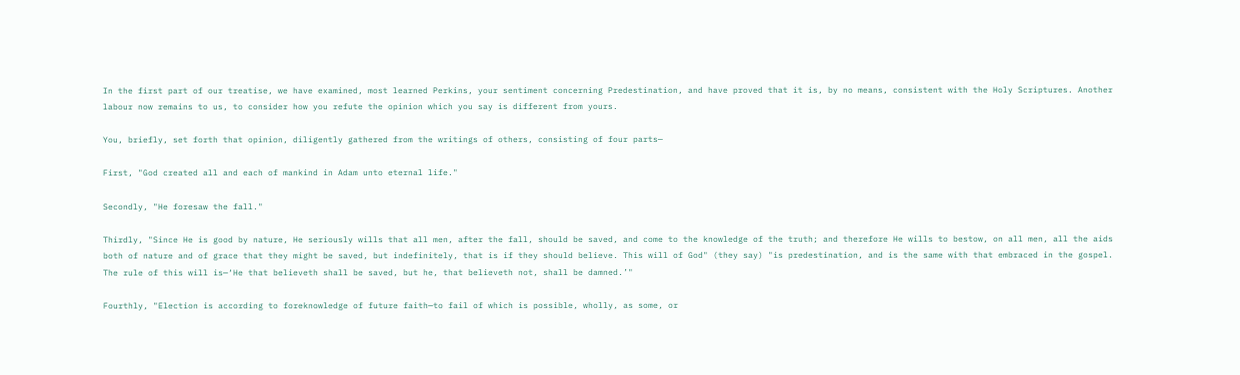In the first part of our treatise, we have examined, most learned Perkins, your sentiment concerning Predestination, and have proved that it is, by no means, consistent with the Holy Scriptures. Another labour now remains to us, to consider how you refute the opinion which you say is different from yours.

You, briefly, set forth that opinion, diligently gathered from the writings of others, consisting of four parts—

First, "God created all and each of mankind in Adam unto eternal life."

Secondly, "He foresaw the fall."

Thirdly, "Since He is good by nature, He seriously wills that all men, after the fall, should be saved, and come to the knowledge of the truth; and therefore He wills to bestow, on all men, all the aids both of nature and of grace that they might be saved, but indefinitely, that is if they should believe. This will of God" (they say) "is predestination, and is the same with that embraced in the gospel. The rule of this will is—‘He that believeth shall be saved, but he, that believeth not, shall be damned.’"

Fourthly, "Election is according to foreknowledge of future faith—to fail of which is possible, wholly, as some, or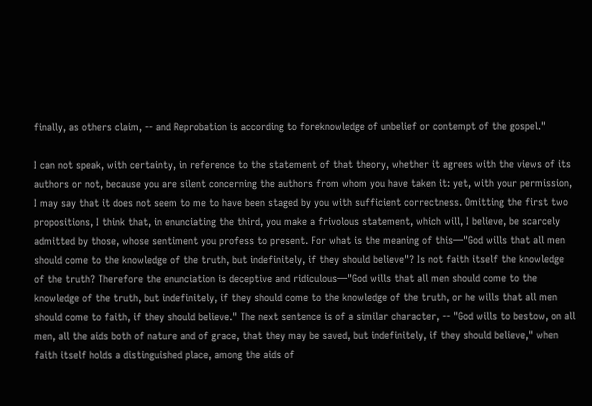finally, as others claim, -- and Reprobation is according to foreknowledge of unbelief or contempt of the gospel."

I can not speak, with certainty, in reference to the statement of that theory, whether it agrees with the views of its authors or not, because you are silent concerning the authors from whom you have taken it: yet, with your permission, I may say that it does not seem to me to have been staged by you with sufficient correctness. Omitting the first two propositions, I think that, in enunciating the third, you make a frivolous statement, which will, I believe, be scarcely admitted by those, whose sentiment you profess to present. For what is the meaning of this—"God wills that all men should come to the knowledge of the truth, but indefinitely, if they should believe"? Is not faith itself the knowledge of the truth? Therefore the enunciation is deceptive and ridiculous—"God wills that all men should come to the knowledge of the truth, but indefinitely, if they should come to the knowledge of the truth, or he wills that all men should come to faith, if they should believe." The next sentence is of a similar character, -- "God wills to bestow, on all men, all the aids both of nature and of grace, that they may be saved, but indefinitely, if they should believe," when faith itself holds a distinguished place, among the aids of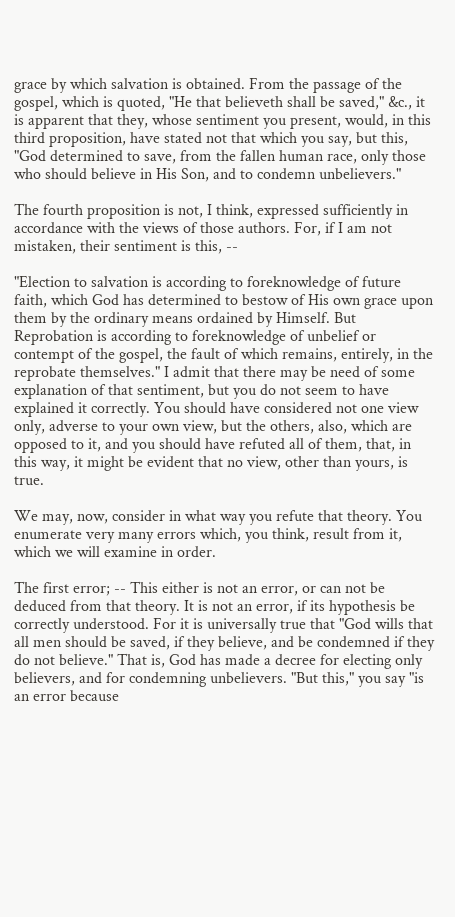grace by which salvation is obtained. From the passage of the gospel, which is quoted, "He that believeth shall be saved," &c., it is apparent that they, whose sentiment you present, would, in this third proposition, have stated not that which you say, but this, "God determined to save, from the fallen human race, only those who should believe in His Son, and to condemn unbelievers."

The fourth proposition is not, I think, expressed sufficiently in accordance with the views of those authors. For, if I am not mistaken, their sentiment is this, --

"Election to salvation is according to foreknowledge of future faith, which God has determined to bestow of His own grace upon them by the ordinary means ordained by Himself. But Reprobation is according to foreknowledge of unbelief or contempt of the gospel, the fault of which remains, entirely, in the reprobate themselves." I admit that there may be need of some explanation of that sentiment, but you do not seem to have explained it correctly. You should have considered not one view only, adverse to your own view, but the others, also, which are opposed to it, and you should have refuted all of them, that, in this way, it might be evident that no view, other than yours, is true.

We may, now, consider in what way you refute that theory. You enumerate very many errors which, you think, result from it, which we will examine in order.

The first error; -- This either is not an error, or can not be deduced from that theory. It is not an error, if its hypothesis be correctly understood. For it is universally true that "God wills that all men should be saved, if they believe, and be condemned if they do not believe." That is, God has made a decree for electing only believers, and for condemning unbelievers. "But this," you say "is an error because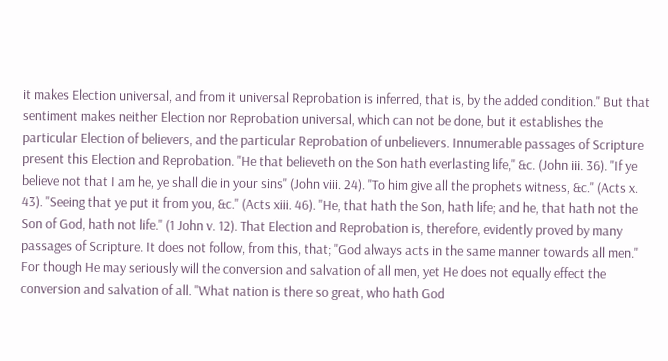it makes Election universal, and from it universal Reprobation is inferred, that is, by the added condition." But that sentiment makes neither Election nor Reprobation universal, which can not be done, but it establishes the particular Election of believers, and the particular Reprobation of unbelievers. Innumerable passages of Scripture present this Election and Reprobation. "He that believeth on the Son hath everlasting life," &c. (John iii. 36). "If ye believe not that I am he, ye shall die in your sins" (John viii. 24). "To him give all the prophets witness, &c." (Acts x. 43). "Seeing that ye put it from you, &c." (Acts xiii. 46). "He, that hath the Son, hath life; and he, that hath not the Son of God, hath not life." (1 John v. 12). That Election and Reprobation is, therefore, evidently proved by many passages of Scripture. It does not follow, from this, that; "God always acts in the same manner towards all men." For though He may seriously will the conversion and salvation of all men, yet He does not equally effect the conversion and salvation of all. "What nation is there so great, who hath God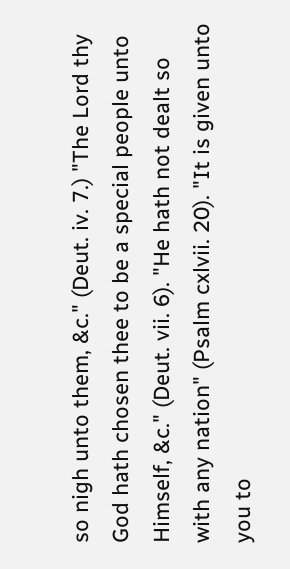so nigh unto them, &c." (Deut. iv. 7.) "The Lord thy God hath chosen thee to be a special people unto Himself, &c." (Deut. vii. 6). "He hath not dealt so with any nation" (Psalm cxlvii. 20). "It is given unto you to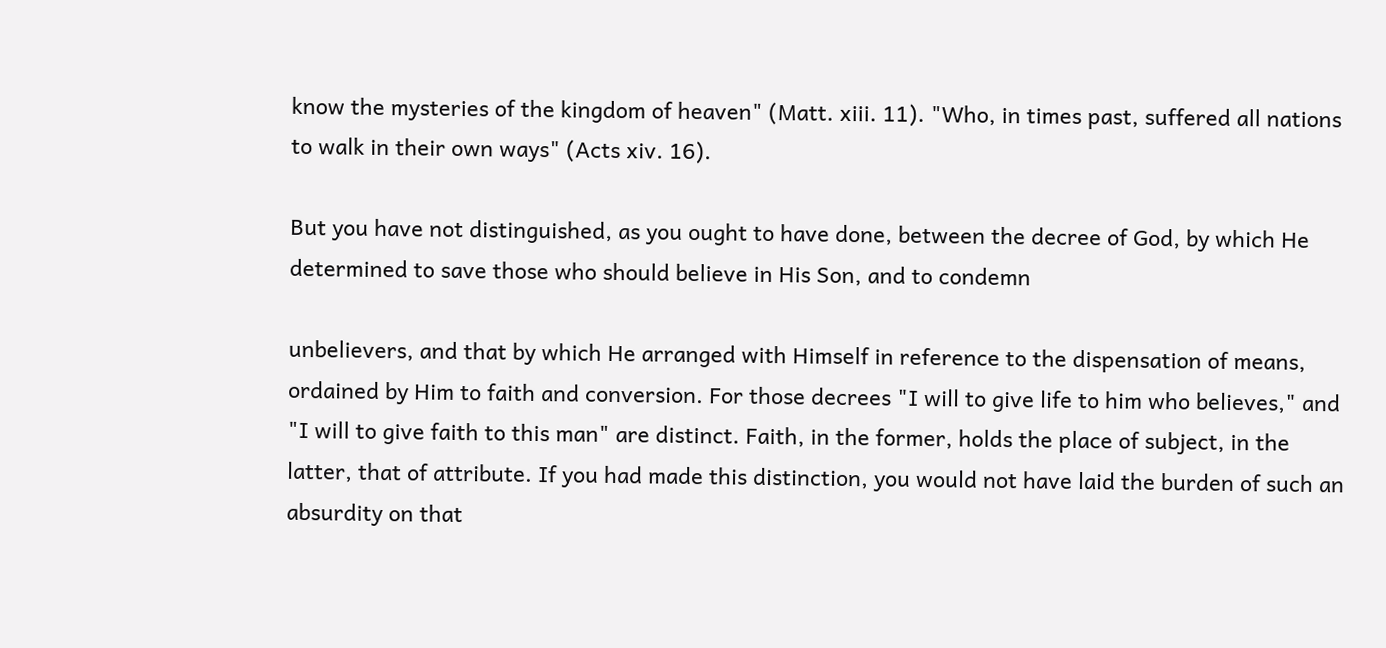know the mysteries of the kingdom of heaven" (Matt. xiii. 11). "Who, in times past, suffered all nations to walk in their own ways" (Acts xiv. 16).

But you have not distinguished, as you ought to have done, between the decree of God, by which He determined to save those who should believe in His Son, and to condemn

unbelievers, and that by which He arranged with Himself in reference to the dispensation of means, ordained by Him to faith and conversion. For those decrees "I will to give life to him who believes," and "I will to give faith to this man" are distinct. Faith, in the former, holds the place of subject, in the latter, that of attribute. If you had made this distinction, you would not have laid the burden of such an absurdity on that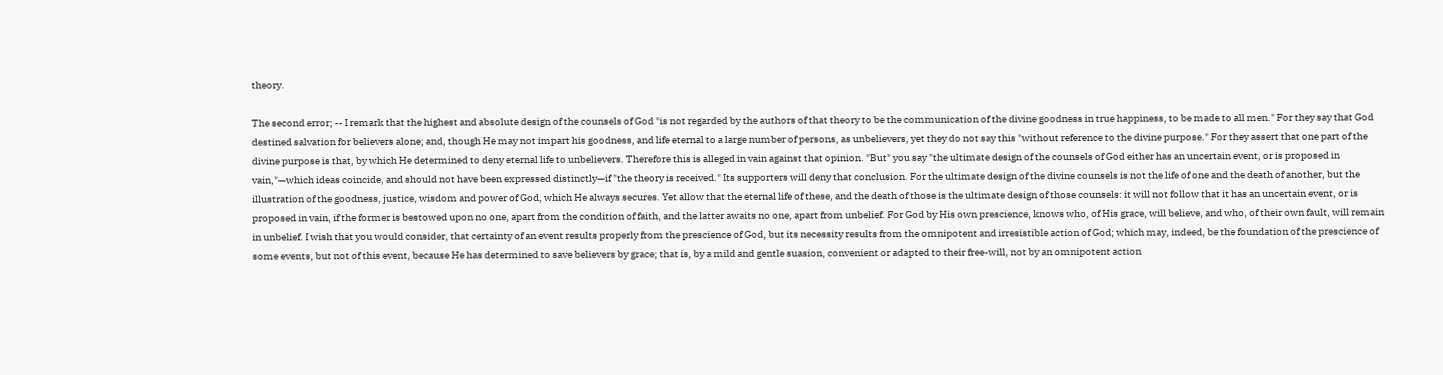theory.

The second error; -- I remark that the highest and absolute design of the counsels of God "is not regarded by the authors of that theory to be the communication of the divine goodness in true happiness, to be made to all men." For they say that God destined salvation for believers alone; and, though He may not impart his goodness, and life eternal to a large number of persons, as unbelievers, yet they do not say this "without reference to the divine purpose." For they assert that one part of the divine purpose is that, by which He determined to deny eternal life to unbelievers. Therefore this is alleged in vain against that opinion. "But" you say "the ultimate design of the counsels of God either has an uncertain event, or is proposed in vain,"—which ideas coincide, and should not have been expressed distinctly—if "the theory is received." Its supporters will deny that conclusion. For the ultimate design of the divine counsels is not the life of one and the death of another, but the illustration of the goodness, justice, wisdom and power of God, which He always secures. Yet allow that the eternal life of these, and the death of those is the ultimate design of those counsels: it will not follow that it has an uncertain event, or is proposed in vain, if the former is bestowed upon no one, apart from the condition of faith, and the latter awaits no one, apart from unbelief. For God by His own prescience, knows who, of His grace, will believe, and who, of their own fault, will remain in unbelief. I wish that you would consider, that certainty of an event results properly from the prescience of God, but its necessity results from the omnipotent and irresistible action of God; which may, indeed, be the foundation of the prescience of some events, but not of this event, because He has determined to save believers by grace; that is, by a mild and gentle suasion, convenient or adapted to their free-will, not by an omnipotent action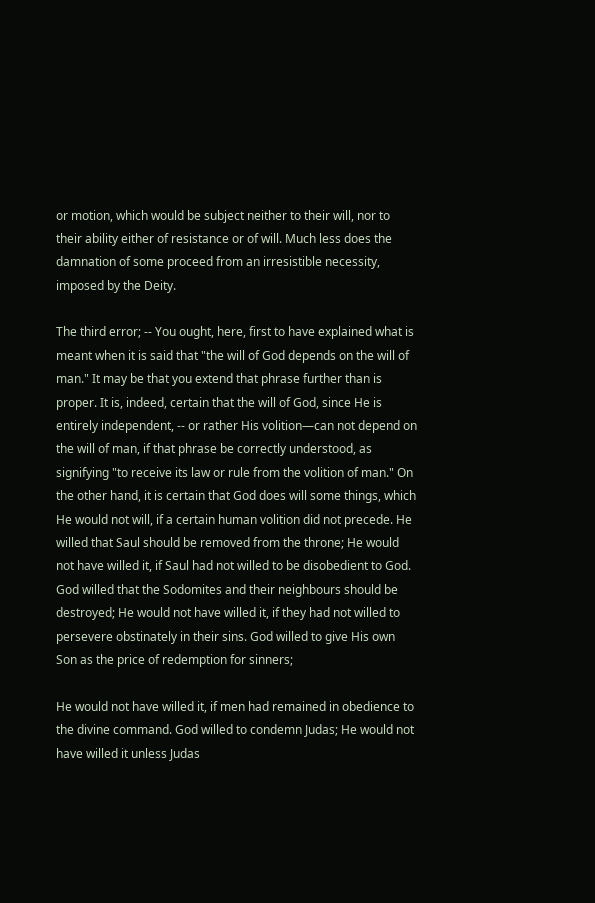or motion, which would be subject neither to their will, nor to their ability either of resistance or of will. Much less does the damnation of some proceed from an irresistible necessity, imposed by the Deity.

The third error; -- You ought, here, first to have explained what is meant when it is said that "the will of God depends on the will of man." It may be that you extend that phrase further than is proper. It is, indeed, certain that the will of God, since He is entirely independent, -- or rather His volition—can not depend on the will of man, if that phrase be correctly understood, as signifying "to receive its law or rule from the volition of man." On the other hand, it is certain that God does will some things, which He would not will, if a certain human volition did not precede. He willed that Saul should be removed from the throne; He would not have willed it, if Saul had not willed to be disobedient to God. God willed that the Sodomites and their neighbours should be destroyed; He would not have willed it, if they had not willed to persevere obstinately in their sins. God willed to give His own Son as the price of redemption for sinners;

He would not have willed it, if men had remained in obedience to the divine command. God willed to condemn Judas; He would not have willed it unless Judas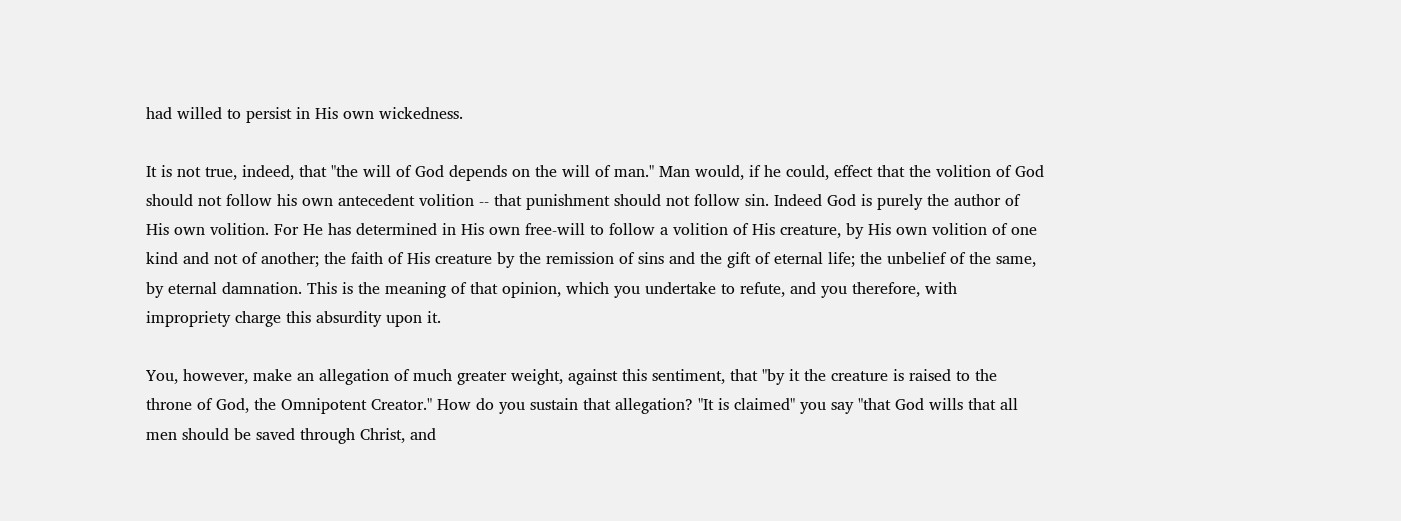had willed to persist in His own wickedness.

It is not true, indeed, that "the will of God depends on the will of man." Man would, if he could, effect that the volition of God should not follow his own antecedent volition -- that punishment should not follow sin. Indeed God is purely the author of His own volition. For He has determined in His own free-will to follow a volition of His creature, by His own volition of one kind and not of another; the faith of His creature by the remission of sins and the gift of eternal life; the unbelief of the same, by eternal damnation. This is the meaning of that opinion, which you undertake to refute, and you therefore, with impropriety charge this absurdity upon it.

You, however, make an allegation of much greater weight, against this sentiment, that "by it the creature is raised to the throne of God, the Omnipotent Creator." How do you sustain that allegation? "It is claimed" you say "that God wills that all men should be saved through Christ, and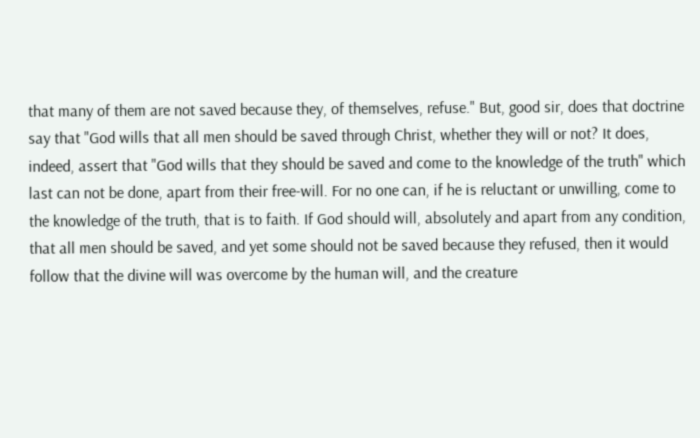that many of them are not saved because they, of themselves, refuse." But, good sir, does that doctrine say that "God wills that all men should be saved through Christ, whether they will or not? It does, indeed, assert that "God wills that they should be saved and come to the knowledge of the truth" which last can not be done, apart from their free-will. For no one can, if he is reluctant or unwilling, come to the knowledge of the truth, that is to faith. If God should will, absolutely and apart from any condition, that all men should be saved, and yet some should not be saved because they refused, then it would follow that the divine will was overcome by the human will, and the creature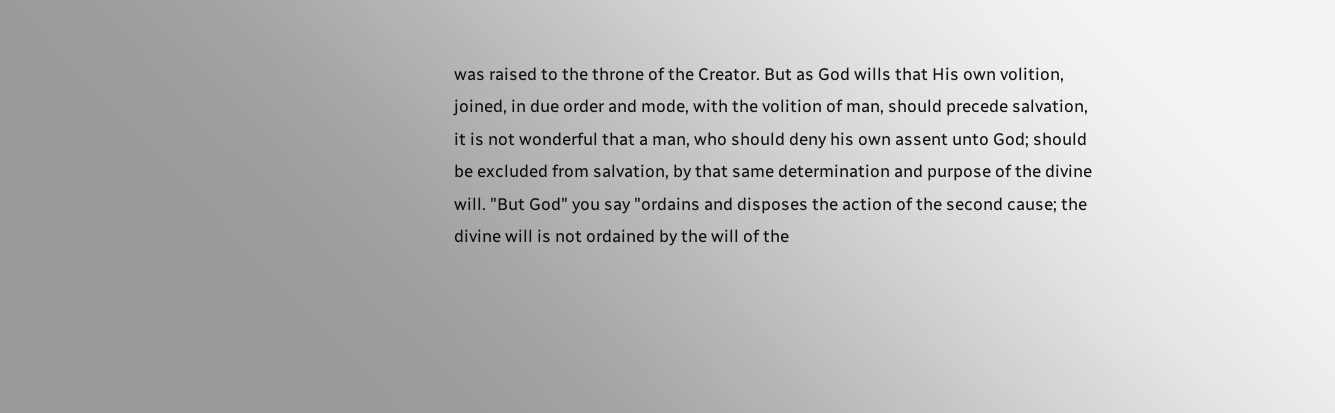was raised to the throne of the Creator. But as God wills that His own volition, joined, in due order and mode, with the volition of man, should precede salvation, it is not wonderful that a man, who should deny his own assent unto God; should be excluded from salvation, by that same determination and purpose of the divine will. "But God" you say "ordains and disposes the action of the second cause; the divine will is not ordained by the will of the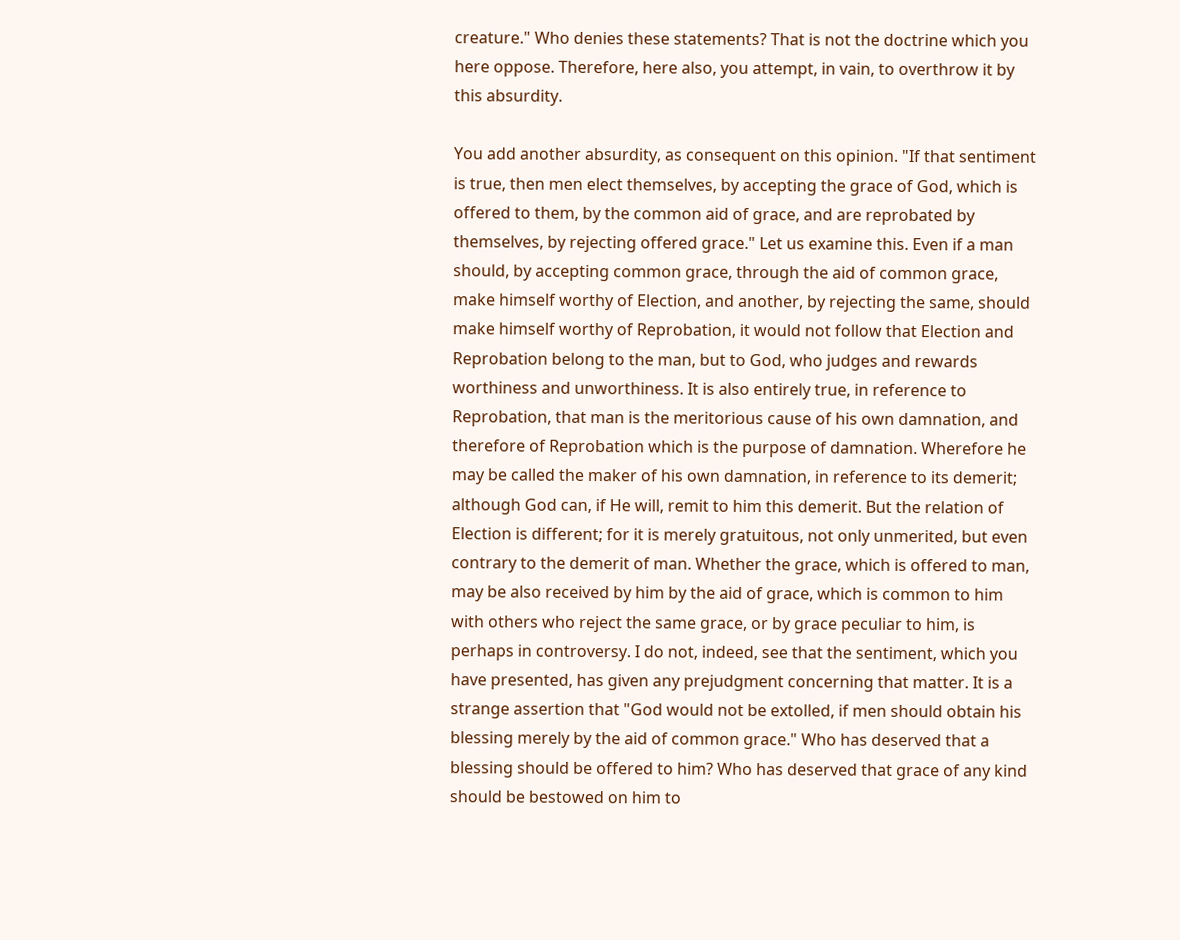creature." Who denies these statements? That is not the doctrine which you here oppose. Therefore, here also, you attempt, in vain, to overthrow it by this absurdity.

You add another absurdity, as consequent on this opinion. "If that sentiment is true, then men elect themselves, by accepting the grace of God, which is offered to them, by the common aid of grace, and are reprobated by themselves, by rejecting offered grace." Let us examine this. Even if a man should, by accepting common grace, through the aid of common grace, make himself worthy of Election, and another, by rejecting the same, should make himself worthy of Reprobation, it would not follow that Election and Reprobation belong to the man, but to God, who judges and rewards worthiness and unworthiness. It is also entirely true, in reference to Reprobation, that man is the meritorious cause of his own damnation, and therefore of Reprobation which is the purpose of damnation. Wherefore he may be called the maker of his own damnation, in reference to its demerit; although God can, if He will, remit to him this demerit. But the relation of Election is different; for it is merely gratuitous, not only unmerited, but even contrary to the demerit of man. Whether the grace, which is offered to man, may be also received by him by the aid of grace, which is common to him with others who reject the same grace, or by grace peculiar to him, is perhaps in controversy. I do not, indeed, see that the sentiment, which you have presented, has given any prejudgment concerning that matter. It is a strange assertion that "God would not be extolled, if men should obtain his blessing merely by the aid of common grace." Who has deserved that a blessing should be offered to him? Who has deserved that grace of any kind should be bestowed on him to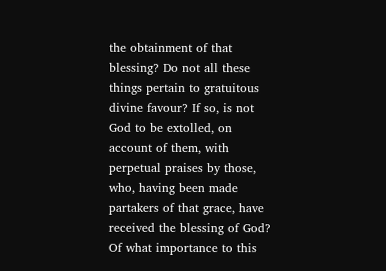the obtainment of that blessing? Do not all these things pertain to gratuitous divine favour? If so, is not God to be extolled, on account of them, with perpetual praises by those, who, having been made partakers of that grace, have received the blessing of God? Of what importance to this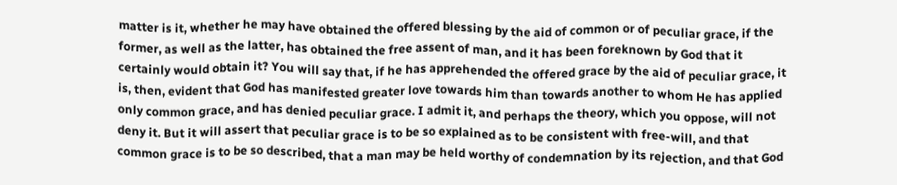matter is it, whether he may have obtained the offered blessing by the aid of common or of peculiar grace, if the former, as well as the latter, has obtained the free assent of man, and it has been foreknown by God that it certainly would obtain it? You will say that, if he has apprehended the offered grace by the aid of peculiar grace, it is, then, evident that God has manifested greater love towards him than towards another to whom He has applied only common grace, and has denied peculiar grace. I admit it, and perhaps the theory, which you oppose, will not deny it. But it will assert that peculiar grace is to be so explained as to be consistent with free-will, and that common grace is to be so described, that a man may be held worthy of condemnation by its rejection, and that God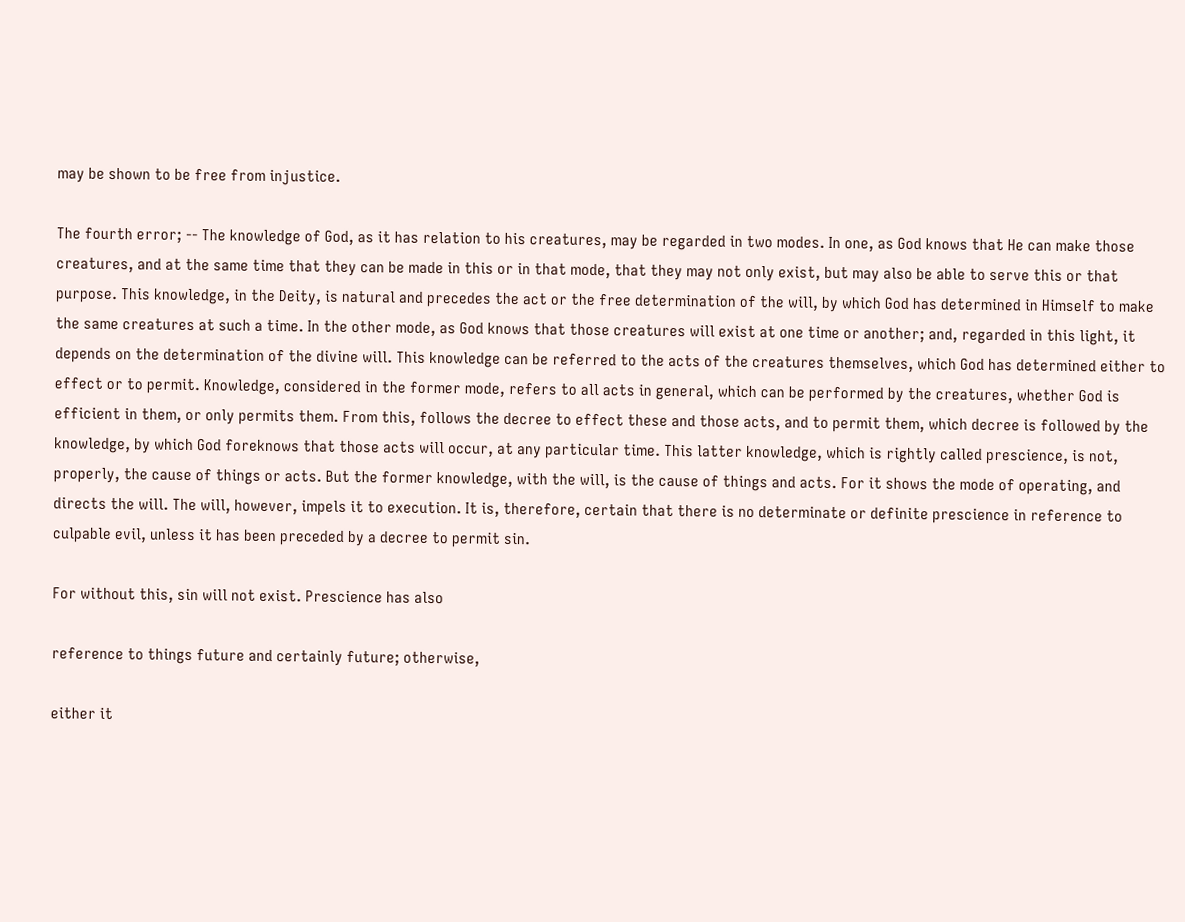may be shown to be free from injustice.

The fourth error; -- The knowledge of God, as it has relation to his creatures, may be regarded in two modes. In one, as God knows that He can make those creatures, and at the same time that they can be made in this or in that mode, that they may not only exist, but may also be able to serve this or that purpose. This knowledge, in the Deity, is natural and precedes the act or the free determination of the will, by which God has determined in Himself to make the same creatures at such a time. In the other mode, as God knows that those creatures will exist at one time or another; and, regarded in this light, it depends on the determination of the divine will. This knowledge can be referred to the acts of the creatures themselves, which God has determined either to effect or to permit. Knowledge, considered in the former mode, refers to all acts in general, which can be performed by the creatures, whether God is efficient in them, or only permits them. From this, follows the decree to effect these and those acts, and to permit them, which decree is followed by the knowledge, by which God foreknows that those acts will occur, at any particular time. This latter knowledge, which is rightly called prescience, is not, properly, the cause of things or acts. But the former knowledge, with the will, is the cause of things and acts. For it shows the mode of operating, and directs the will. The will, however, impels it to execution. It is, therefore, certain that there is no determinate or definite prescience in reference to culpable evil, unless it has been preceded by a decree to permit sin.

For without this, sin will not exist. Prescience has also

reference to things future and certainly future; otherwise,

either it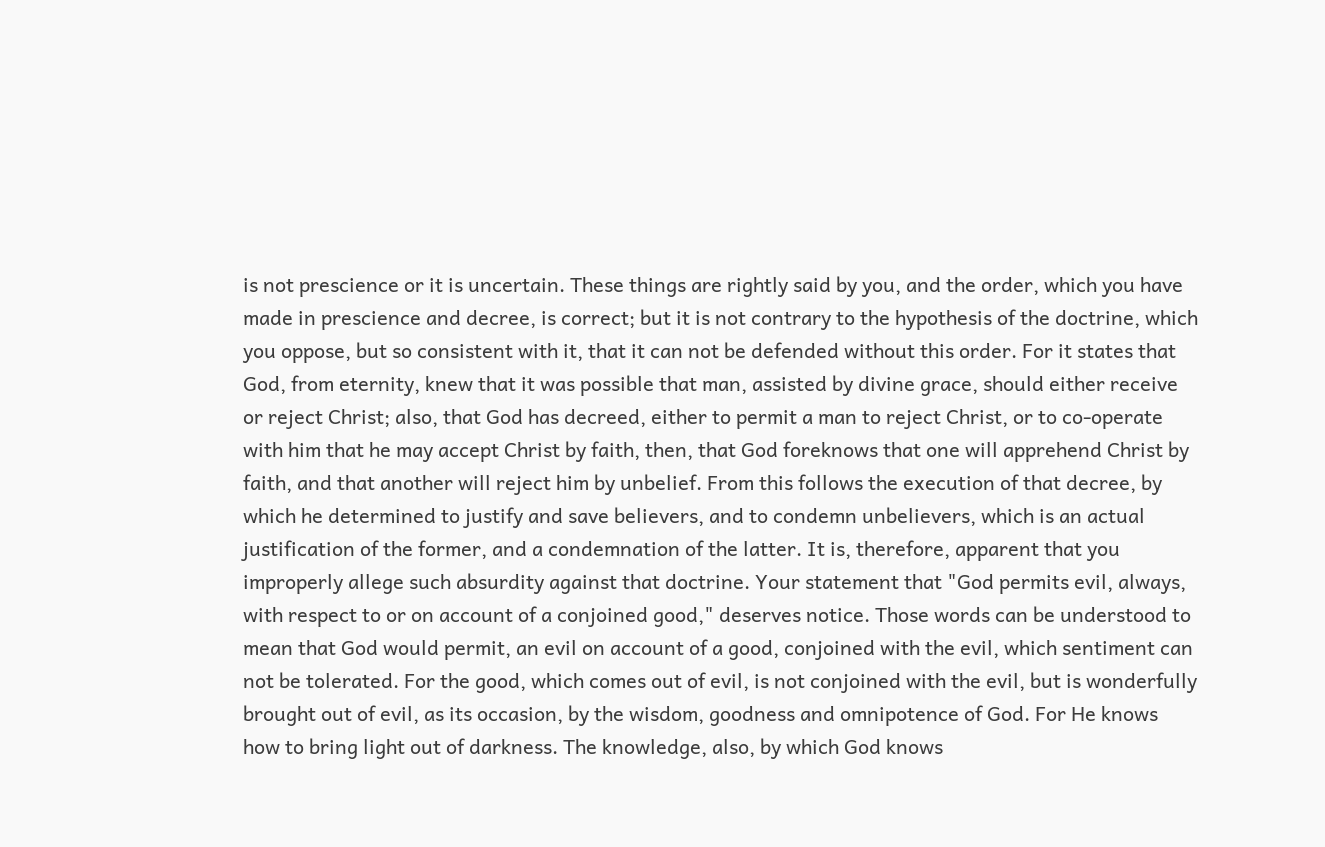is not prescience or it is uncertain. These things are rightly said by you, and the order, which you have made in prescience and decree, is correct; but it is not contrary to the hypothesis of the doctrine, which you oppose, but so consistent with it, that it can not be defended without this order. For it states that God, from eternity, knew that it was possible that man, assisted by divine grace, should either receive or reject Christ; also, that God has decreed, either to permit a man to reject Christ, or to co-operate with him that he may accept Christ by faith, then, that God foreknows that one will apprehend Christ by faith, and that another will reject him by unbelief. From this follows the execution of that decree, by which he determined to justify and save believers, and to condemn unbelievers, which is an actual justification of the former, and a condemnation of the latter. It is, therefore, apparent that you improperly allege such absurdity against that doctrine. Your statement that "God permits evil, always, with respect to or on account of a conjoined good," deserves notice. Those words can be understood to mean that God would permit, an evil on account of a good, conjoined with the evil, which sentiment can not be tolerated. For the good, which comes out of evil, is not conjoined with the evil, but is wonderfully brought out of evil, as its occasion, by the wisdom, goodness and omnipotence of God. For He knows how to bring light out of darkness. The knowledge, also, by which God knows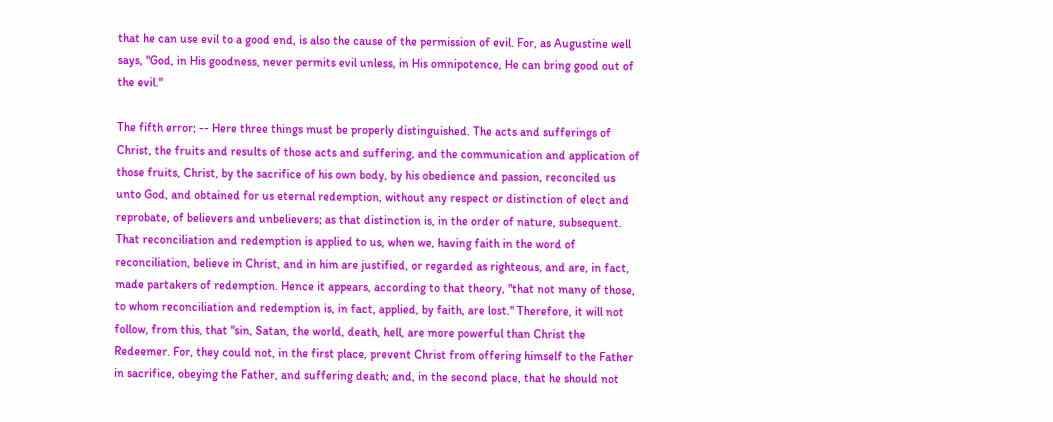that he can use evil to a good end, is also the cause of the permission of evil. For, as Augustine well says, "God, in His goodness, never permits evil unless, in His omnipotence, He can bring good out of the evil."

The fifth error; -- Here three things must be properly distinguished. The acts and sufferings of Christ, the fruits and results of those acts and suffering, and the communication and application of those fruits, Christ, by the sacrifice of his own body, by his obedience and passion, reconciled us unto God, and obtained for us eternal redemption, without any respect or distinction of elect and reprobate, of believers and unbelievers; as that distinction is, in the order of nature, subsequent. That reconciliation and redemption is applied to us, when we, having faith in the word of reconciliation, believe in Christ, and in him are justified, or regarded as righteous, and are, in fact, made partakers of redemption. Hence it appears, according to that theory, "that not many of those, to whom reconciliation and redemption is, in fact, applied, by faith, are lost." Therefore, it will not follow, from this, that "sin, Satan, the world, death, hell, are more powerful than Christ the Redeemer. For, they could not, in the first place, prevent Christ from offering himself to the Father in sacrifice, obeying the Father, and suffering death; and, in the second place, that he should not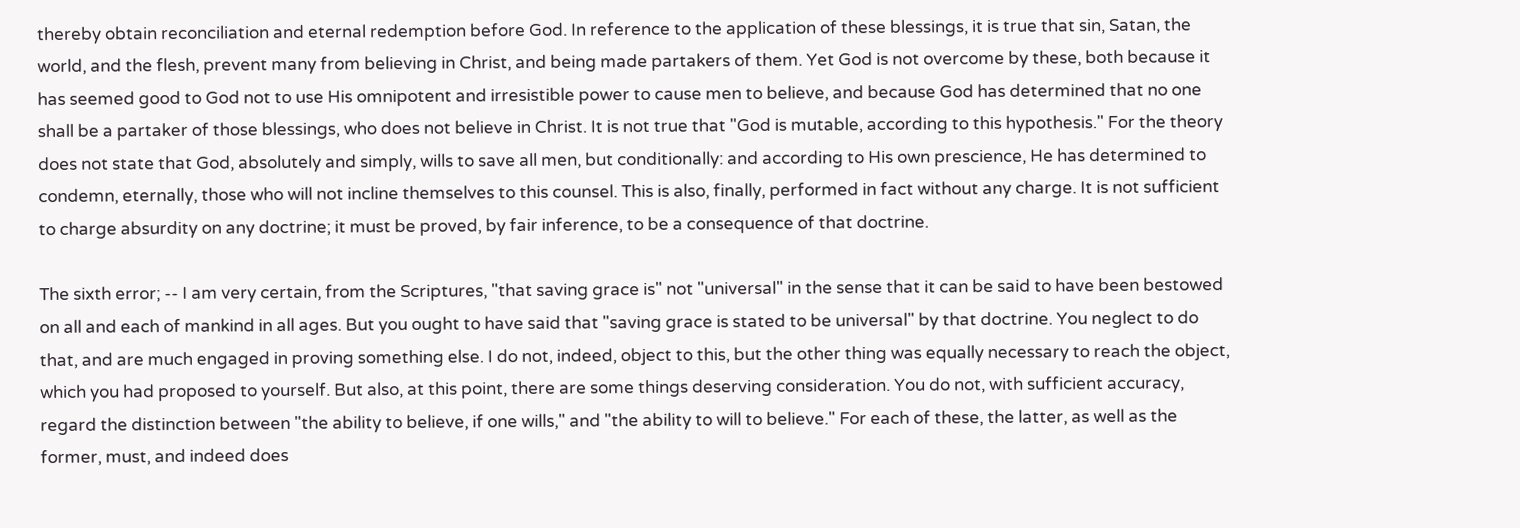thereby obtain reconciliation and eternal redemption before God. In reference to the application of these blessings, it is true that sin, Satan, the world, and the flesh, prevent many from believing in Christ, and being made partakers of them. Yet God is not overcome by these, both because it has seemed good to God not to use His omnipotent and irresistible power to cause men to believe, and because God has determined that no one shall be a partaker of those blessings, who does not believe in Christ. It is not true that "God is mutable, according to this hypothesis." For the theory does not state that God, absolutely and simply, wills to save all men, but conditionally: and according to His own prescience, He has determined to condemn, eternally, those who will not incline themselves to this counsel. This is also, finally, performed in fact without any charge. It is not sufficient to charge absurdity on any doctrine; it must be proved, by fair inference, to be a consequence of that doctrine.

The sixth error; -- I am very certain, from the Scriptures, "that saving grace is" not "universal" in the sense that it can be said to have been bestowed on all and each of mankind in all ages. But you ought to have said that "saving grace is stated to be universal" by that doctrine. You neglect to do that, and are much engaged in proving something else. I do not, indeed, object to this, but the other thing was equally necessary to reach the object, which you had proposed to yourself. But also, at this point, there are some things deserving consideration. You do not, with sufficient accuracy, regard the distinction between "the ability to believe, if one wills," and "the ability to will to believe." For each of these, the latter, as well as the former, must, and indeed does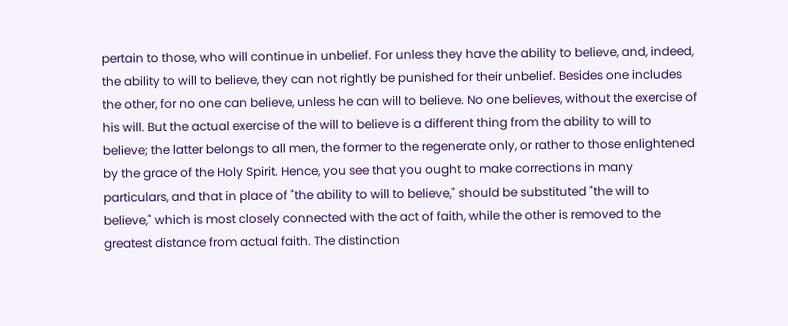pertain to those, who will continue in unbelief. For unless they have the ability to believe, and, indeed, the ability to will to believe, they can not rightly be punished for their unbelief. Besides one includes the other, for no one can believe, unless he can will to believe. No one believes, without the exercise of his will. But the actual exercise of the will to believe is a different thing from the ability to will to believe; the latter belongs to all men, the former to the regenerate only, or rather to those enlightened by the grace of the Holy Spirit. Hence, you see that you ought to make corrections in many particulars, and that in place of "the ability to will to believe," should be substituted "the will to believe," which is most closely connected with the act of faith, while the other is removed to the greatest distance from actual faith. The distinction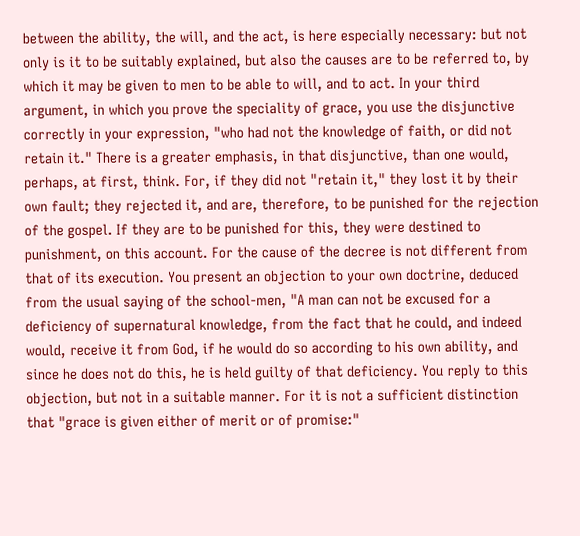between the ability, the will, and the act, is here especially necessary: but not only is it to be suitably explained, but also the causes are to be referred to, by which it may be given to men to be able to will, and to act. In your third argument, in which you prove the speciality of grace, you use the disjunctive correctly in your expression, "who had not the knowledge of faith, or did not retain it." There is a greater emphasis, in that disjunctive, than one would, perhaps, at first, think. For, if they did not "retain it," they lost it by their own fault; they rejected it, and are, therefore, to be punished for the rejection of the gospel. If they are to be punished for this, they were destined to punishment, on this account. For the cause of the decree is not different from that of its execution. You present an objection to your own doctrine, deduced from the usual saying of the school-men, "A man can not be excused for a deficiency of supernatural knowledge, from the fact that he could, and indeed would, receive it from God, if he would do so according to his own ability, and since he does not do this, he is held guilty of that deficiency. You reply to this objection, but not in a suitable manner. For it is not a sufficient distinction that "grace is given either of merit or of promise:"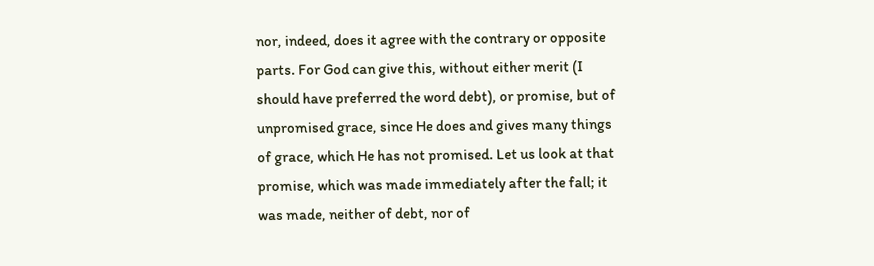nor, indeed, does it agree with the contrary or opposite parts. For God can give this, without either merit (I should have preferred the word debt), or promise, but of unpromised grace, since He does and gives many things of grace, which He has not promised. Let us look at that promise, which was made immediately after the fall; it was made, neither of debt, nor of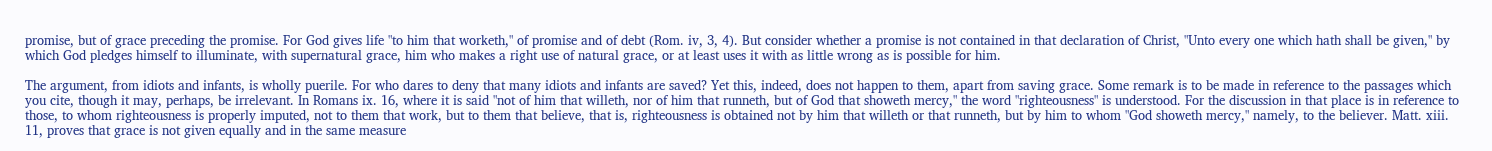promise, but of grace preceding the promise. For God gives life "to him that worketh," of promise and of debt (Rom. iv, 3, 4). But consider whether a promise is not contained in that declaration of Christ, "Unto every one which hath shall be given," by which God pledges himself to illuminate, with supernatural grace, him who makes a right use of natural grace, or at least uses it with as little wrong as is possible for him.

The argument, from idiots and infants, is wholly puerile. For who dares to deny that many idiots and infants are saved? Yet this, indeed, does not happen to them, apart from saving grace. Some remark is to be made in reference to the passages which you cite, though it may, perhaps, be irrelevant. In Romans ix. 16, where it is said "not of him that willeth, nor of him that runneth, but of God that showeth mercy," the word "righteousness" is understood. For the discussion in that place is in reference to those, to whom righteousness is properly imputed, not to them that work, but to them that believe, that is, righteousness is obtained not by him that willeth or that runneth, but by him to whom "God showeth mercy," namely, to the believer. Matt. xiii. 11, proves that grace is not given equally and in the same measure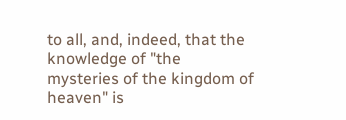to all, and, indeed, that the knowledge of "the mysteries of the kingdom of heaven" is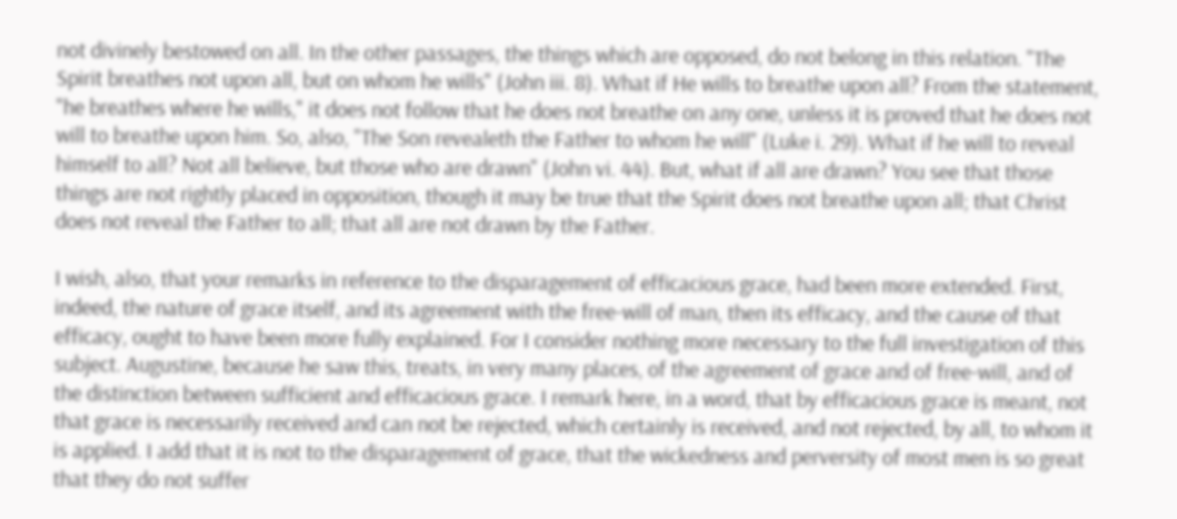not divinely bestowed on all. In the other passages, the things which are opposed, do not belong in this relation. "The Spirit breathes not upon all, but on whom he wills" (John iii. 8). What if He wills to breathe upon all? From the statement, "he breathes where he wills," it does not follow that he does not breathe on any one, unless it is proved that he does not will to breathe upon him. So, also, "The Son revealeth the Father to whom he will" (Luke i. 29). What if he will to reveal himself to all? Not all believe, but those who are drawn" (John vi. 44). But, what if all are drawn? You see that those things are not rightly placed in opposition, though it may be true that the Spirit does not breathe upon all; that Christ does not reveal the Father to all; that all are not drawn by the Father.

I wish, also, that your remarks in reference to the disparagement of efficacious grace, had been more extended. First, indeed, the nature of grace itself, and its agreement with the free-will of man, then its efficacy, and the cause of that efficacy, ought to have been more fully explained. For I consider nothing more necessary to the full investigation of this subject. Augustine, because he saw this, treats, in very many places, of the agreement of grace and of free-will, and of the distinction between sufficient and efficacious grace. I remark here, in a word, that by efficacious grace is meant, not that grace is necessarily received and can not be rejected, which certainly is received, and not rejected, by all, to whom it is applied. I add that it is not to the disparagement of grace, that the wickedness and perversity of most men is so great that they do not suffer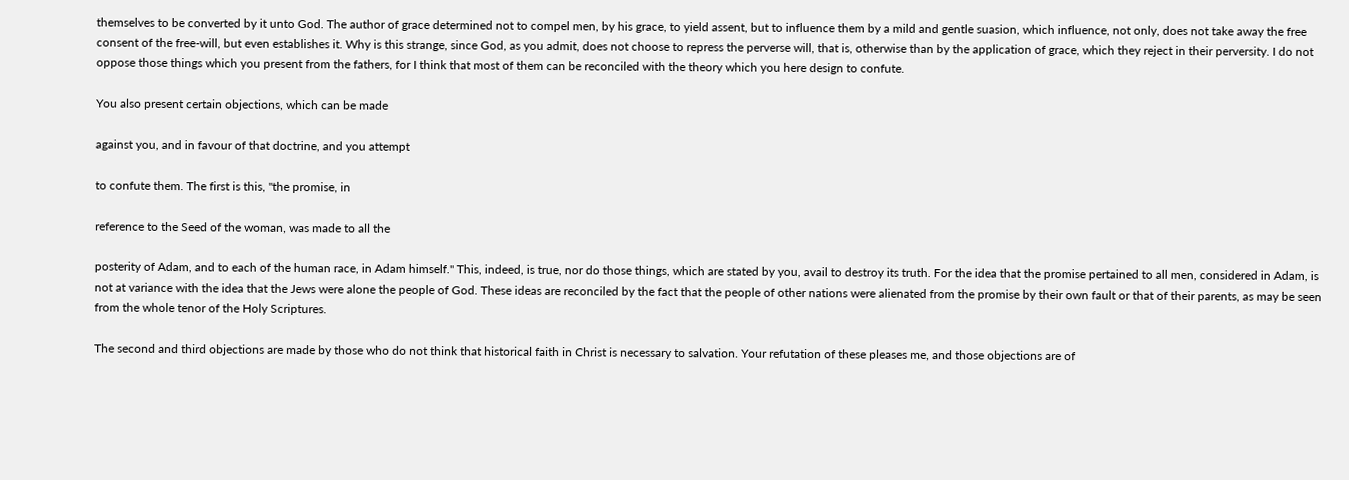themselves to be converted by it unto God. The author of grace determined not to compel men, by his grace, to yield assent, but to influence them by a mild and gentle suasion, which influence, not only, does not take away the free consent of the free-will, but even establishes it. Why is this strange, since God, as you admit, does not choose to repress the perverse will, that is, otherwise than by the application of grace, which they reject in their perversity. I do not oppose those things which you present from the fathers, for I think that most of them can be reconciled with the theory which you here design to confute.

You also present certain objections, which can be made

against you, and in favour of that doctrine, and you attempt

to confute them. The first is this, "the promise, in

reference to the Seed of the woman, was made to all the

posterity of Adam, and to each of the human race, in Adam himself." This, indeed, is true, nor do those things, which are stated by you, avail to destroy its truth. For the idea that the promise pertained to all men, considered in Adam, is not at variance with the idea that the Jews were alone the people of God. These ideas are reconciled by the fact that the people of other nations were alienated from the promise by their own fault or that of their parents, as may be seen from the whole tenor of the Holy Scriptures.

The second and third objections are made by those who do not think that historical faith in Christ is necessary to salvation. Your refutation of these pleases me, and those objections are of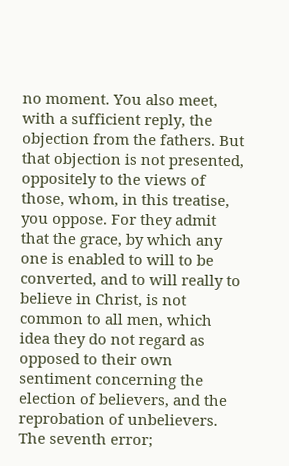no moment. You also meet, with a sufficient reply, the objection from the fathers. But that objection is not presented, oppositely to the views of those, whom, in this treatise, you oppose. For they admit that the grace, by which any one is enabled to will to be converted, and to will really to believe in Christ, is not common to all men, which idea they do not regard as opposed to their own sentiment concerning the election of believers, and the reprobation of unbelievers. The seventh error;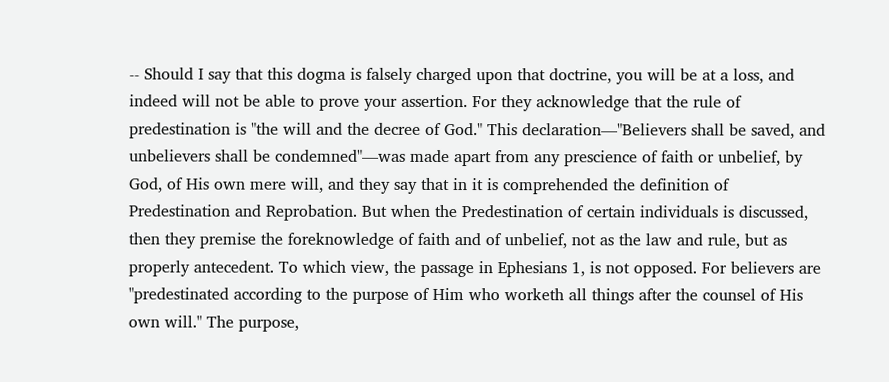-- Should I say that this dogma is falsely charged upon that doctrine, you will be at a loss, and indeed will not be able to prove your assertion. For they acknowledge that the rule of predestination is "the will and the decree of God." This declaration—"Believers shall be saved, and unbelievers shall be condemned"—was made apart from any prescience of faith or unbelief, by God, of His own mere will, and they say that in it is comprehended the definition of Predestination and Reprobation. But when the Predestination of certain individuals is discussed, then they premise the foreknowledge of faith and of unbelief, not as the law and rule, but as properly antecedent. To which view, the passage in Ephesians 1, is not opposed. For believers are "predestinated according to the purpose of Him who worketh all things after the counsel of His own will." The purpose,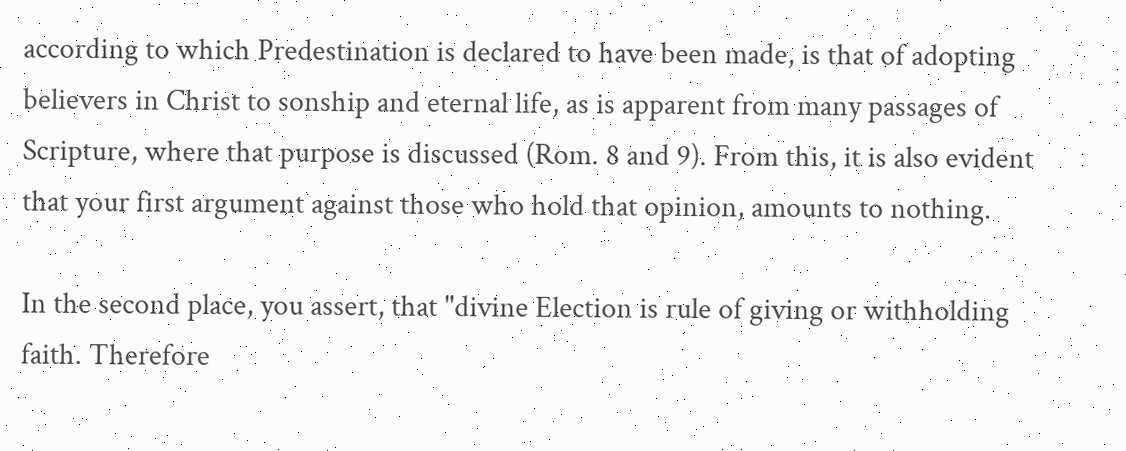according to which Predestination is declared to have been made, is that of adopting believers in Christ to sonship and eternal life, as is apparent from many passages of Scripture, where that purpose is discussed (Rom. 8 and 9). From this, it is also evident that your first argument against those who hold that opinion, amounts to nothing.

In the second place, you assert, that "divine Election is rule of giving or withholding faith. Therefore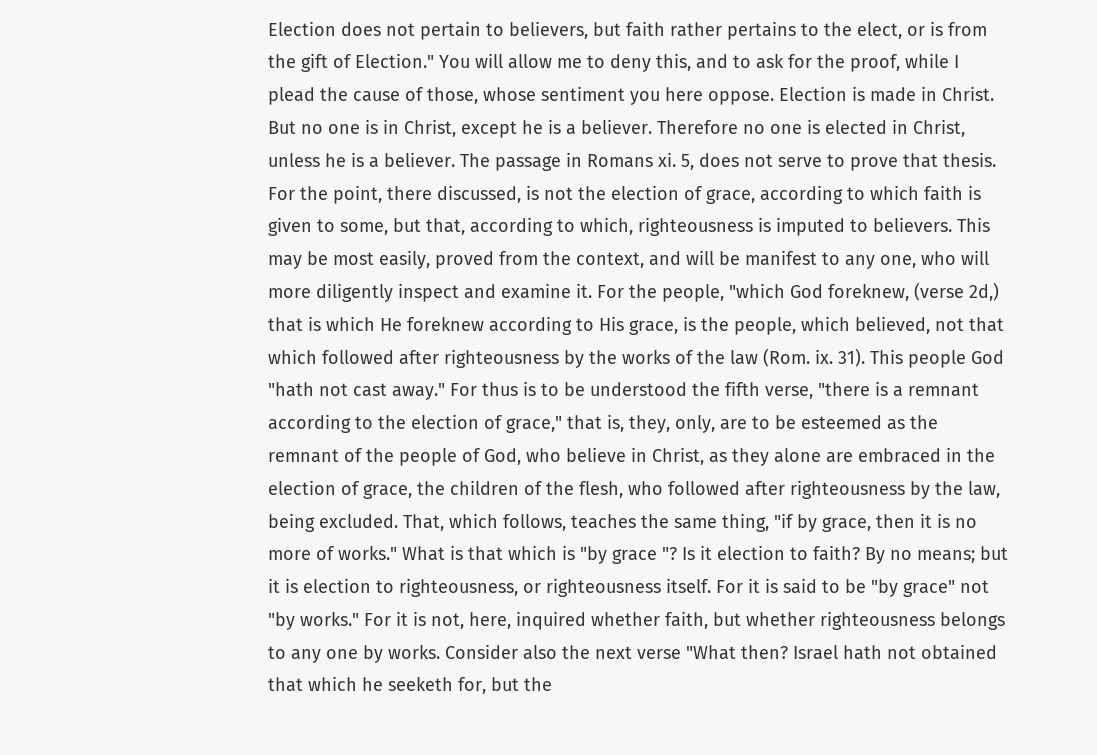Election does not pertain to believers, but faith rather pertains to the elect, or is from the gift of Election." You will allow me to deny this, and to ask for the proof, while I plead the cause of those, whose sentiment you here oppose. Election is made in Christ. But no one is in Christ, except he is a believer. Therefore no one is elected in Christ, unless he is a believer. The passage in Romans xi. 5, does not serve to prove that thesis. For the point, there discussed, is not the election of grace, according to which faith is given to some, but that, according to which, righteousness is imputed to believers. This may be most easily, proved from the context, and will be manifest to any one, who will more diligently inspect and examine it. For the people, "which God foreknew, (verse 2d,) that is which He foreknew according to His grace, is the people, which believed, not that which followed after righteousness by the works of the law (Rom. ix. 31). This people God "hath not cast away." For thus is to be understood the fifth verse, "there is a remnant according to the election of grace," that is, they, only, are to be esteemed as the remnant of the people of God, who believe in Christ, as they alone are embraced in the election of grace, the children of the flesh, who followed after righteousness by the law, being excluded. That, which follows, teaches the same thing, "if by grace, then it is no more of works." What is that which is "by grace "? Is it election to faith? By no means; but it is election to righteousness, or righteousness itself. For it is said to be "by grace" not "by works." For it is not, here, inquired whether faith, but whether righteousness belongs to any one by works. Consider also the next verse "What then? Israel hath not obtained that which he seeketh for, but the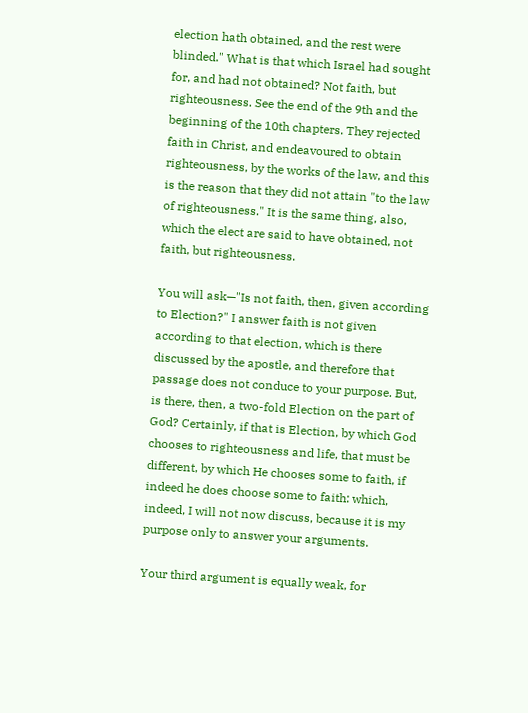election hath obtained, and the rest were blinded." What is that which Israel had sought for, and had not obtained? Not faith, but righteousness. See the end of the 9th and the beginning of the 10th chapters. They rejected faith in Christ, and endeavoured to obtain righteousness, by the works of the law, and this is the reason that they did not attain "to the law of righteousness." It is the same thing, also, which the elect are said to have obtained, not faith, but righteousness.

You will ask—"Is not faith, then, given according to Election?" I answer faith is not given according to that election, which is there discussed by the apostle, and therefore that passage does not conduce to your purpose. But, is there, then, a two-fold Election on the part of God? Certainly, if that is Election, by which God chooses to righteousness and life, that must be different, by which He chooses some to faith, if indeed he does choose some to faith: which, indeed, I will not now discuss, because it is my purpose only to answer your arguments.

Your third argument is equally weak, for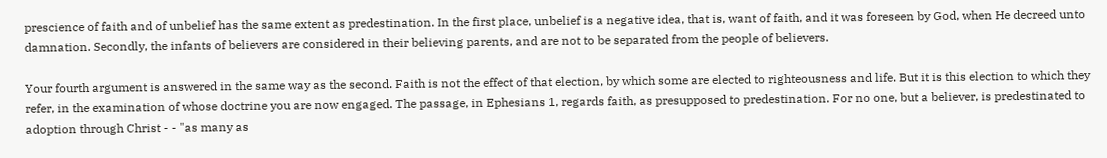prescience of faith and of unbelief has the same extent as predestination. In the first place, unbelief is a negative idea, that is, want of faith, and it was foreseen by God, when He decreed unto damnation. Secondly, the infants of believers are considered in their believing parents, and are not to be separated from the people of believers.

Your fourth argument is answered in the same way as the second. Faith is not the effect of that election, by which some are elected to righteousness and life. But it is this election to which they refer, in the examination of whose doctrine you are now engaged. The passage, in Ephesians 1, regards faith, as presupposed to predestination. For no one, but a believer, is predestinated to adoption through Christ - - "as many as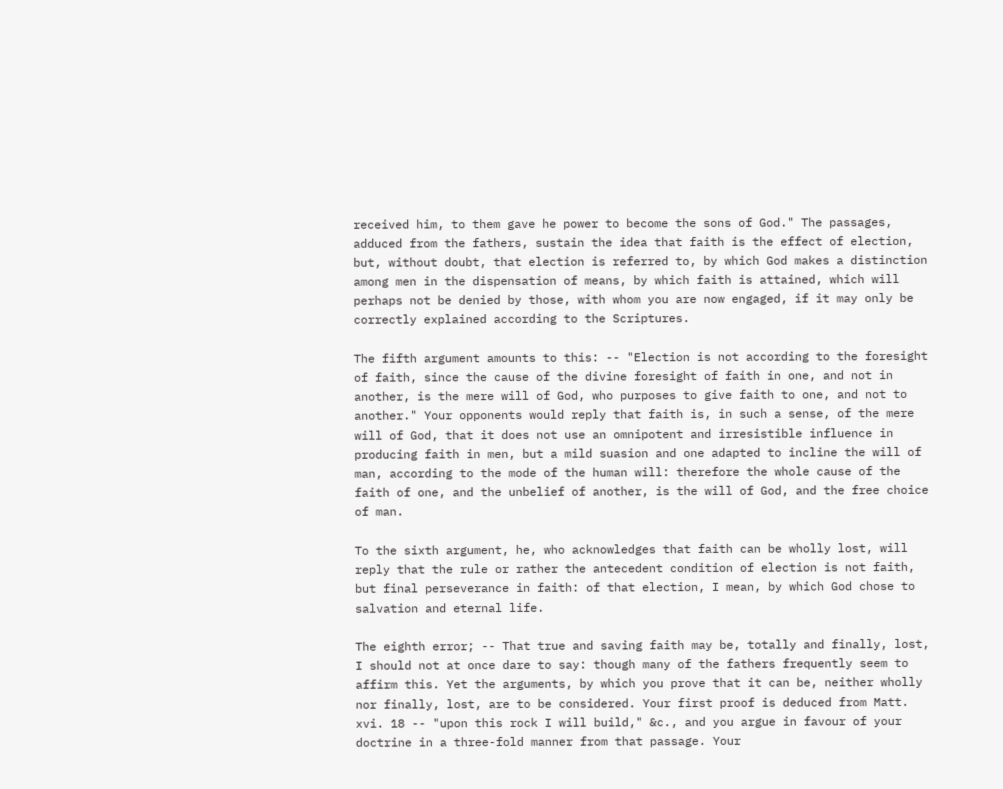received him, to them gave he power to become the sons of God." The passages, adduced from the fathers, sustain the idea that faith is the effect of election, but, without doubt, that election is referred to, by which God makes a distinction among men in the dispensation of means, by which faith is attained, which will perhaps not be denied by those, with whom you are now engaged, if it may only be correctly explained according to the Scriptures.

The fifth argument amounts to this: -- "Election is not according to the foresight of faith, since the cause of the divine foresight of faith in one, and not in another, is the mere will of God, who purposes to give faith to one, and not to another." Your opponents would reply that faith is, in such a sense, of the mere will of God, that it does not use an omnipotent and irresistible influence in producing faith in men, but a mild suasion and one adapted to incline the will of man, according to the mode of the human will: therefore the whole cause of the faith of one, and the unbelief of another, is the will of God, and the free choice of man.

To the sixth argument, he, who acknowledges that faith can be wholly lost, will reply that the rule or rather the antecedent condition of election is not faith, but final perseverance in faith: of that election, I mean, by which God chose to salvation and eternal life.

The eighth error; -- That true and saving faith may be, totally and finally, lost, I should not at once dare to say: though many of the fathers frequently seem to affirm this. Yet the arguments, by which you prove that it can be, neither wholly nor finally, lost, are to be considered. Your first proof is deduced from Matt. xvi. 18 -- "upon this rock I will build," &c., and you argue in favour of your doctrine in a three-fold manner from that passage. Your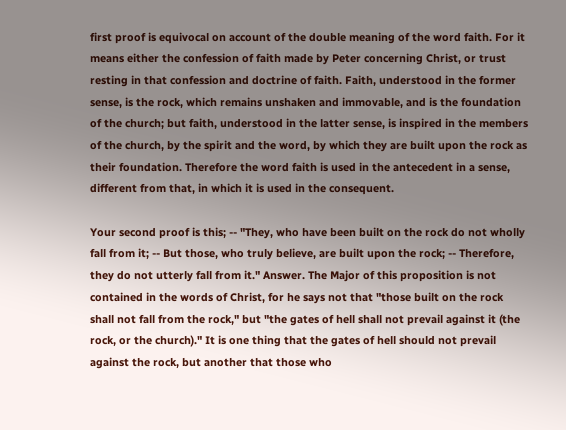first proof is equivocal on account of the double meaning of the word faith. For it means either the confession of faith made by Peter concerning Christ, or trust resting in that confession and doctrine of faith. Faith, understood in the former sense, is the rock, which remains unshaken and immovable, and is the foundation of the church; but faith, understood in the latter sense, is inspired in the members of the church, by the spirit and the word, by which they are built upon the rock as their foundation. Therefore the word faith is used in the antecedent in a sense, different from that, in which it is used in the consequent.

Your second proof is this; -- "They, who have been built on the rock do not wholly fall from it; -- But those, who truly believe, are built upon the rock; -- Therefore, they do not utterly fall from it." Answer. The Major of this proposition is not contained in the words of Christ, for he says not that "those built on the rock shall not fall from the rock," but "the gates of hell shall not prevail against it (the rock, or the church)." It is one thing that the gates of hell should not prevail against the rock, but another that those who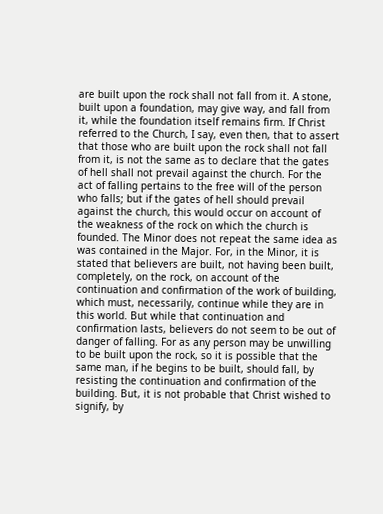are built upon the rock shall not fall from it. A stone, built upon a foundation, may give way, and fall from it, while the foundation itself remains firm. If Christ referred to the Church, I say, even then, that to assert that those who are built upon the rock shall not fall from it, is not the same as to declare that the gates of hell shall not prevail against the church. For the act of falling pertains to the free will of the person who falls; but if the gates of hell should prevail against the church, this would occur on account of the weakness of the rock on which the church is founded. The Minor does not repeat the same idea as was contained in the Major. For, in the Minor, it is stated that believers are built, not having been built, completely, on the rock, on account of the continuation and confirmation of the work of building, which must, necessarily, continue while they are in this world. But while that continuation and confirmation lasts, believers do not seem to be out of danger of falling. For as any person may be unwilling to be built upon the rock, so it is possible that the same man, if he begins to be built, should fall, by resisting the continuation and confirmation of the building. But, it is not probable that Christ wished to signify, by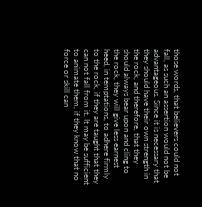those words, that believers could not fall, as such an assertion would not be advantageous. Since it is necessary that they should have their own strength in the rock, and therefore, that they should always bear upon and cling to the rock, they will give less earnest heed, in temptations, to adhere firmly to the rock, if they are taught that they can not fall from it. It may be sufficient to animate them, if they know that no force or skill can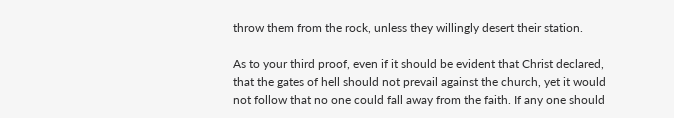throw them from the rock, unless they willingly desert their station.

As to your third proof, even if it should be evident that Christ declared, that the gates of hell should not prevail against the church, yet it would not follow that no one could fall away from the faith. If any one should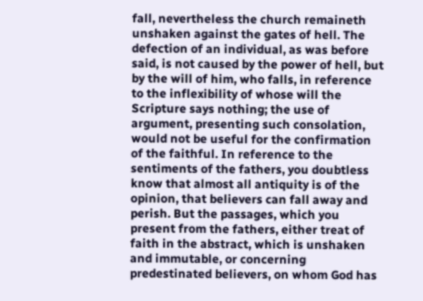fall, nevertheless the church remaineth unshaken against the gates of hell. The defection of an individual, as was before said, is not caused by the power of hell, but by the will of him, who falls, in reference to the inflexibility of whose will the Scripture says nothing; the use of argument, presenting such consolation, would not be useful for the confirmation of the faithful. In reference to the sentiments of the fathers, you doubtless know that almost all antiquity is of the opinion, that believers can fall away and perish. But the passages, which you present from the fathers, either treat of faith in the abstract, which is unshaken and immutable, or concerning predestinated believers, on whom God has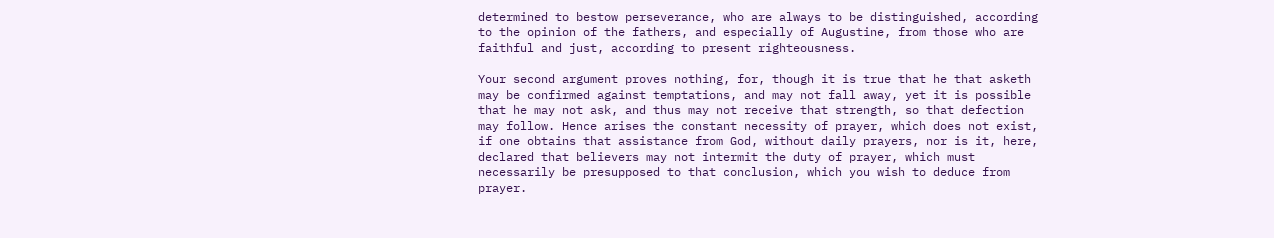determined to bestow perseverance, who are always to be distinguished, according to the opinion of the fathers, and especially of Augustine, from those who are faithful and just, according to present righteousness.

Your second argument proves nothing, for, though it is true that he that asketh may be confirmed against temptations, and may not fall away, yet it is possible that he may not ask, and thus may not receive that strength, so that defection may follow. Hence arises the constant necessity of prayer, which does not exist, if one obtains that assistance from God, without daily prayers, nor is it, here, declared that believers may not intermit the duty of prayer, which must necessarily be presupposed to that conclusion, which you wish to deduce from prayer.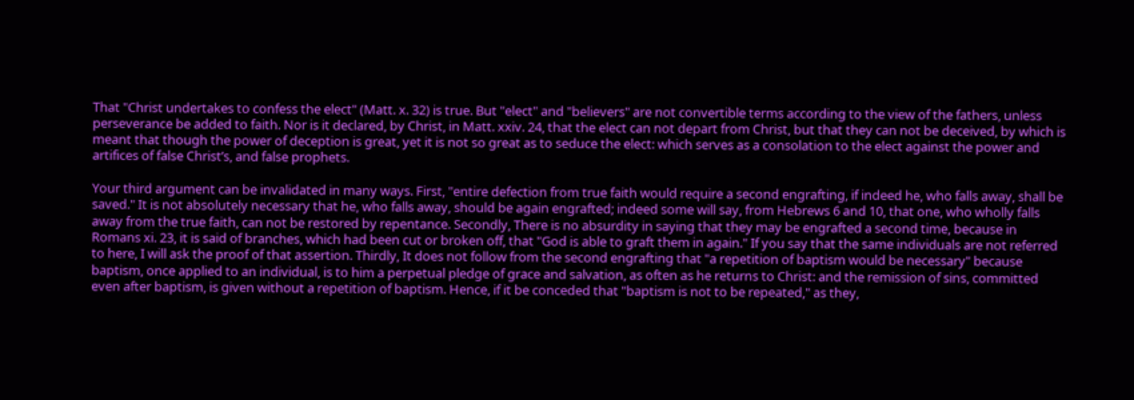That "Christ undertakes to confess the elect" (Matt. x. 32) is true. But "elect" and "believers" are not convertible terms according to the view of the fathers, unless perseverance be added to faith. Nor is it declared, by Christ, in Matt. xxiv. 24, that the elect can not depart from Christ, but that they can not be deceived, by which is meant that though the power of deception is great, yet it is not so great as to seduce the elect: which serves as a consolation to the elect against the power and artifices of false Christ’s, and false prophets.

Your third argument can be invalidated in many ways. First, "entire defection from true faith would require a second engrafting, if indeed he, who falls away, shall be saved." It is not absolutely necessary that he, who falls away, should be again engrafted; indeed some will say, from Hebrews 6 and 10, that one, who wholly falls away from the true faith, can not be restored by repentance. Secondly, There is no absurdity in saying that they may be engrafted a second time, because in Romans xi. 23, it is said of branches, which had been cut or broken off, that "God is able to graft them in again." If you say that the same individuals are not referred to here, I will ask the proof of that assertion. Thirdly, It does not follow from the second engrafting that "a repetition of baptism would be necessary" because baptism, once applied to an individual, is to him a perpetual pledge of grace and salvation, as often as he returns to Christ: and the remission of sins, committed even after baptism, is given without a repetition of baptism. Hence, if it be conceded that "baptism is not to be repeated," as they,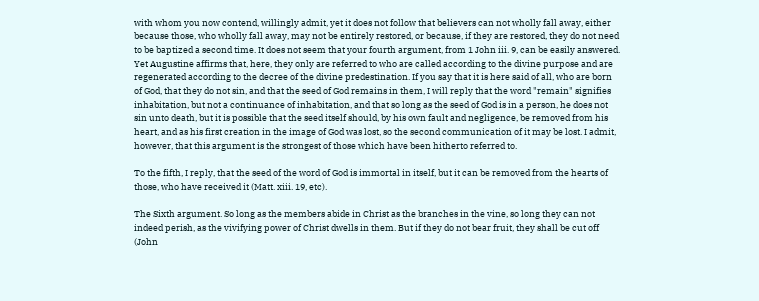with whom you now contend, willingly admit, yet it does not follow that believers can not wholly fall away, either because those, who wholly fall away, may not be entirely restored, or because, if they are restored, they do not need to be baptized a second time. It does not seem that your fourth argument, from 1 John iii. 9, can be easily answered. Yet Augustine affirms that, here, they only are referred to who are called according to the divine purpose and are regenerated according to the decree of the divine predestination. If you say that it is here said of all, who are born of God, that they do not sin, and that the seed of God remains in them, I will reply that the word "remain" signifies inhabitation, but not a continuance of inhabitation, and that so long as the seed of God is in a person, he does not sin unto death, but it is possible that the seed itself should, by his own fault and negligence, be removed from his heart, and as his first creation in the image of God was lost, so the second communication of it may be lost. I admit, however, that this argument is the strongest of those which have been hitherto referred to.

To the fifth, I reply, that the seed of the word of God is immortal in itself, but it can be removed from the hearts of those, who have received it (Matt. xiii. 19, etc).

The Sixth argument. So long as the members abide in Christ as the branches in the vine, so long they can not indeed perish, as the vivifying power of Christ dwells in them. But if they do not bear fruit, they shall be cut off (John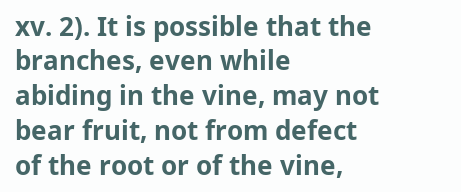xv. 2). It is possible that the branches, even while abiding in the vine, may not bear fruit, not from defect of the root or of the vine,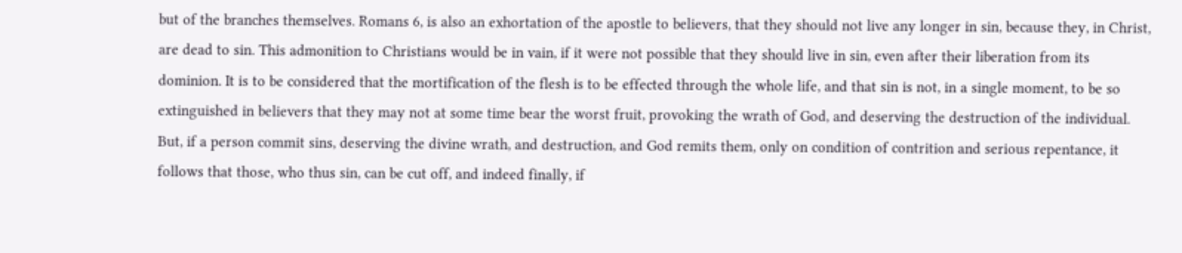but of the branches themselves. Romans 6, is also an exhortation of the apostle to believers, that they should not live any longer in sin, because they, in Christ, are dead to sin. This admonition to Christians would be in vain, if it were not possible that they should live in sin, even after their liberation from its dominion. It is to be considered that the mortification of the flesh is to be effected through the whole life, and that sin is not, in a single moment, to be so extinguished in believers that they may not at some time bear the worst fruit, provoking the wrath of God, and deserving the destruction of the individual. But, if a person commit sins, deserving the divine wrath, and destruction, and God remits them, only on condition of contrition and serious repentance, it follows that those, who thus sin, can be cut off, and indeed finally, if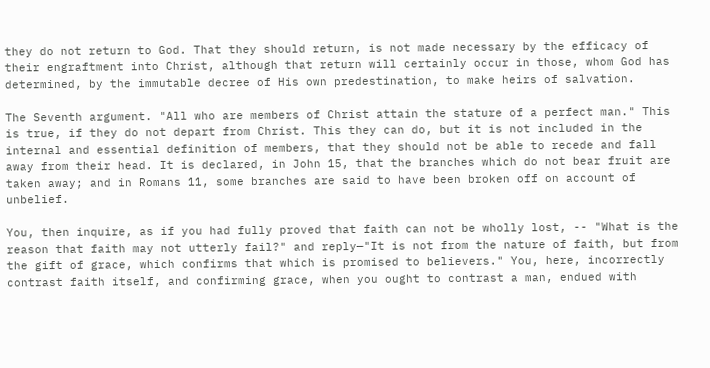they do not return to God. That they should return, is not made necessary by the efficacy of their engraftment into Christ, although that return will certainly occur in those, whom God has determined, by the immutable decree of His own predestination, to make heirs of salvation.

The Seventh argument. "All who are members of Christ attain the stature of a perfect man." This is true, if they do not depart from Christ. This they can do, but it is not included in the internal and essential definition of members, that they should not be able to recede and fall away from their head. It is declared, in John 15, that the branches which do not bear fruit are taken away; and in Romans 11, some branches are said to have been broken off on account of unbelief.

You, then inquire, as if you had fully proved that faith can not be wholly lost, -- "What is the reason that faith may not utterly fail?" and reply—"It is not from the nature of faith, but from the gift of grace, which confirms that which is promised to believers." You, here, incorrectly contrast faith itself, and confirming grace, when you ought to contrast a man, endued with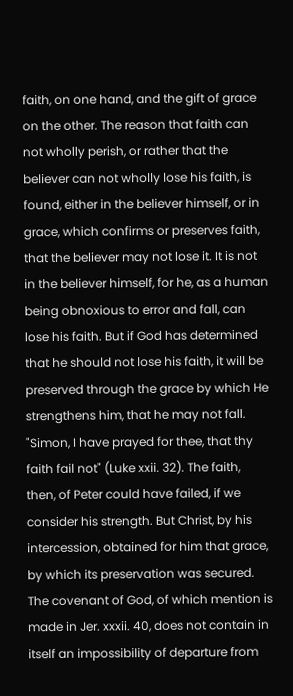faith, on one hand, and the gift of grace on the other. The reason that faith can not wholly perish, or rather that the believer can not wholly lose his faith, is found, either in the believer himself, or in grace, which confirms or preserves faith, that the believer may not lose it. It is not in the believer himself, for he, as a human being obnoxious to error and fall, can lose his faith. But if God has determined that he should not lose his faith, it will be preserved through the grace by which He strengthens him, that he may not fall. "Simon, I have prayed for thee, that thy faith fail not" (Luke xxii. 32). The faith, then, of Peter could have failed, if we consider his strength. But Christ, by his intercession, obtained for him that grace, by which its preservation was secured. The covenant of God, of which mention is made in Jer. xxxii. 40, does not contain in itself an impossibility of departure from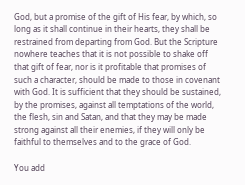God, but a promise of the gift of His fear, by which, so long as it shall continue in their hearts, they shall be restrained from departing from God. But the Scripture nowhere teaches that it is not possible to shake off that gift of fear, nor is it profitable that promises of such a character, should be made to those in covenant with God. It is sufficient that they should be sustained, by the promises, against all temptations of the world, the flesh, sin and Satan, and that they may be made strong against all their enemies, if they will only be faithful to themselves and to the grace of God.

You add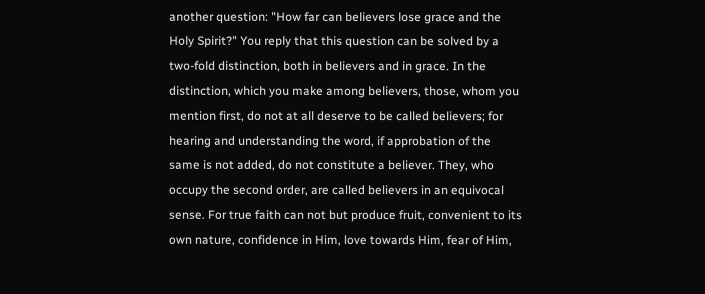another question: "How far can believers lose grace and the Holy Spirit?" You reply that this question can be solved by a two-fold distinction, both in believers and in grace. In the distinction, which you make among believers, those, whom you mention first, do not at all deserve to be called believers; for hearing and understanding the word, if approbation of the same is not added, do not constitute a believer. They, who occupy the second order, are called believers in an equivocal sense. For true faith can not but produce fruit, convenient to its own nature, confidence in Him, love towards Him, fear of Him,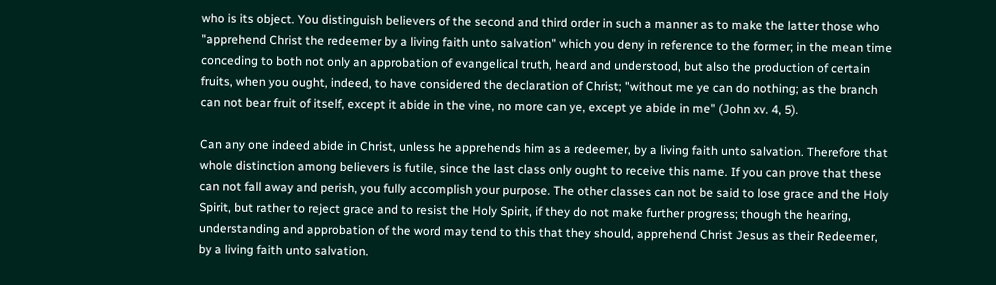who is its object. You distinguish believers of the second and third order in such a manner as to make the latter those who "apprehend Christ the redeemer by a living faith unto salvation" which you deny in reference to the former; in the mean time conceding to both not only an approbation of evangelical truth, heard and understood, but also the production of certain fruits, when you ought, indeed, to have considered the declaration of Christ; "without me ye can do nothing; as the branch can not bear fruit of itself, except it abide in the vine, no more can ye, except ye abide in me" (John xv. 4, 5).

Can any one indeed abide in Christ, unless he apprehends him as a redeemer, by a living faith unto salvation. Therefore that whole distinction among believers is futile, since the last class only ought to receive this name. If you can prove that these can not fall away and perish, you fully accomplish your purpose. The other classes can not be said to lose grace and the Holy Spirit, but rather to reject grace and to resist the Holy Spirit, if they do not make further progress; though the hearing, understanding and approbation of the word may tend to this that they should, apprehend Christ Jesus as their Redeemer, by a living faith unto salvation.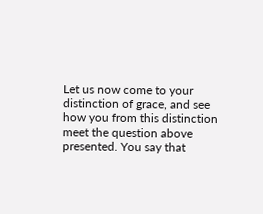Let us now come to your distinction of grace, and see how you from this distinction meet the question above presented. You say that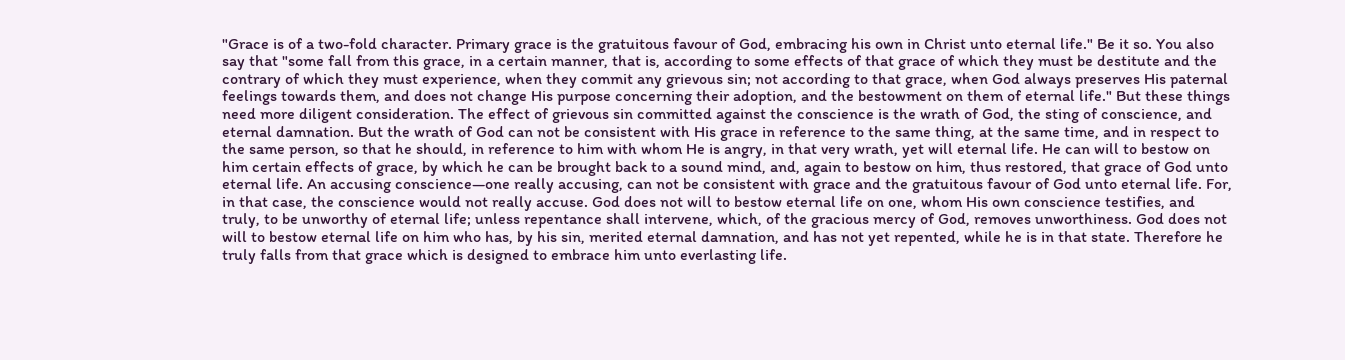"Grace is of a two-fold character. Primary grace is the gratuitous favour of God, embracing his own in Christ unto eternal life." Be it so. You also say that "some fall from this grace, in a certain manner, that is, according to some effects of that grace of which they must be destitute and the contrary of which they must experience, when they commit any grievous sin; not according to that grace, when God always preserves His paternal feelings towards them, and does not change His purpose concerning their adoption, and the bestowment on them of eternal life." But these things need more diligent consideration. The effect of grievous sin committed against the conscience is the wrath of God, the sting of conscience, and eternal damnation. But the wrath of God can not be consistent with His grace in reference to the same thing, at the same time, and in respect to the same person, so that he should, in reference to him with whom He is angry, in that very wrath, yet will eternal life. He can will to bestow on him certain effects of grace, by which he can be brought back to a sound mind, and, again to bestow on him, thus restored, that grace of God unto eternal life. An accusing conscience—one really accusing, can not be consistent with grace and the gratuitous favour of God unto eternal life. For, in that case, the conscience would not really accuse. God does not will to bestow eternal life on one, whom His own conscience testifies, and truly, to be unworthy of eternal life; unless repentance shall intervene, which, of the gracious mercy of God, removes unworthiness. God does not will to bestow eternal life on him who has, by his sin, merited eternal damnation, and has not yet repented, while he is in that state. Therefore he truly falls from that grace which is designed to embrace him unto everlasting life.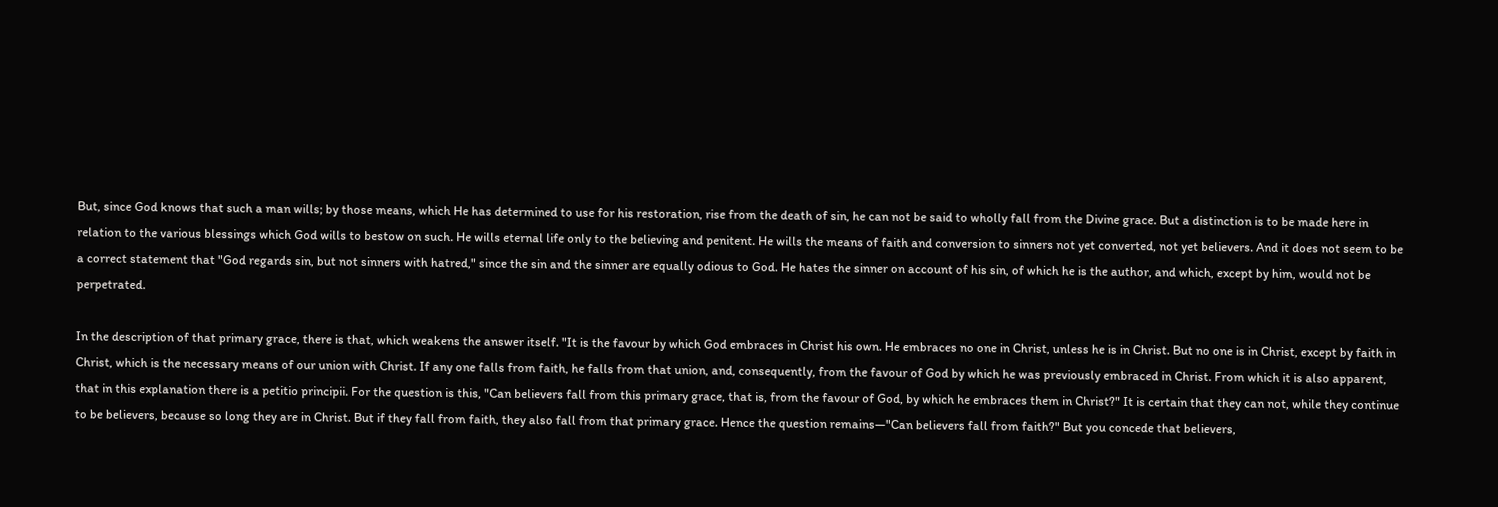But, since God knows that such a man wills; by those means, which He has determined to use for his restoration, rise from the death of sin, he can not be said to wholly fall from the Divine grace. But a distinction is to be made here in relation to the various blessings which God wills to bestow on such. He wills eternal life only to the believing and penitent. He wills the means of faith and conversion to sinners not yet converted, not yet believers. And it does not seem to be a correct statement that "God regards sin, but not sinners with hatred," since the sin and the sinner are equally odious to God. He hates the sinner on account of his sin, of which he is the author, and which, except by him, would not be perpetrated.

In the description of that primary grace, there is that, which weakens the answer itself. "It is the favour by which God embraces in Christ his own. He embraces no one in Christ, unless he is in Christ. But no one is in Christ, except by faith in Christ, which is the necessary means of our union with Christ. If any one falls from faith, he falls from that union, and, consequently, from the favour of God by which he was previously embraced in Christ. From which it is also apparent, that in this explanation there is a petitio principii. For the question is this, "Can believers fall from this primary grace, that is, from the favour of God, by which he embraces them in Christ?" It is certain that they can not, while they continue to be believers, because so long they are in Christ. But if they fall from faith, they also fall from that primary grace. Hence the question remains—"Can believers fall from faith?" But you concede that believers,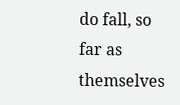do fall, so far as themselves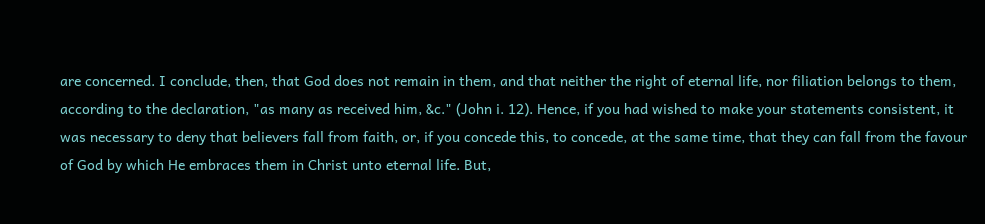are concerned. I conclude, then, that God does not remain in them, and that neither the right of eternal life, nor filiation belongs to them, according to the declaration, "as many as received him, &c." (John i. 12). Hence, if you had wished to make your statements consistent, it was necessary to deny that believers fall from faith, or, if you concede this, to concede, at the same time, that they can fall from the favour of God by which He embraces them in Christ unto eternal life. But,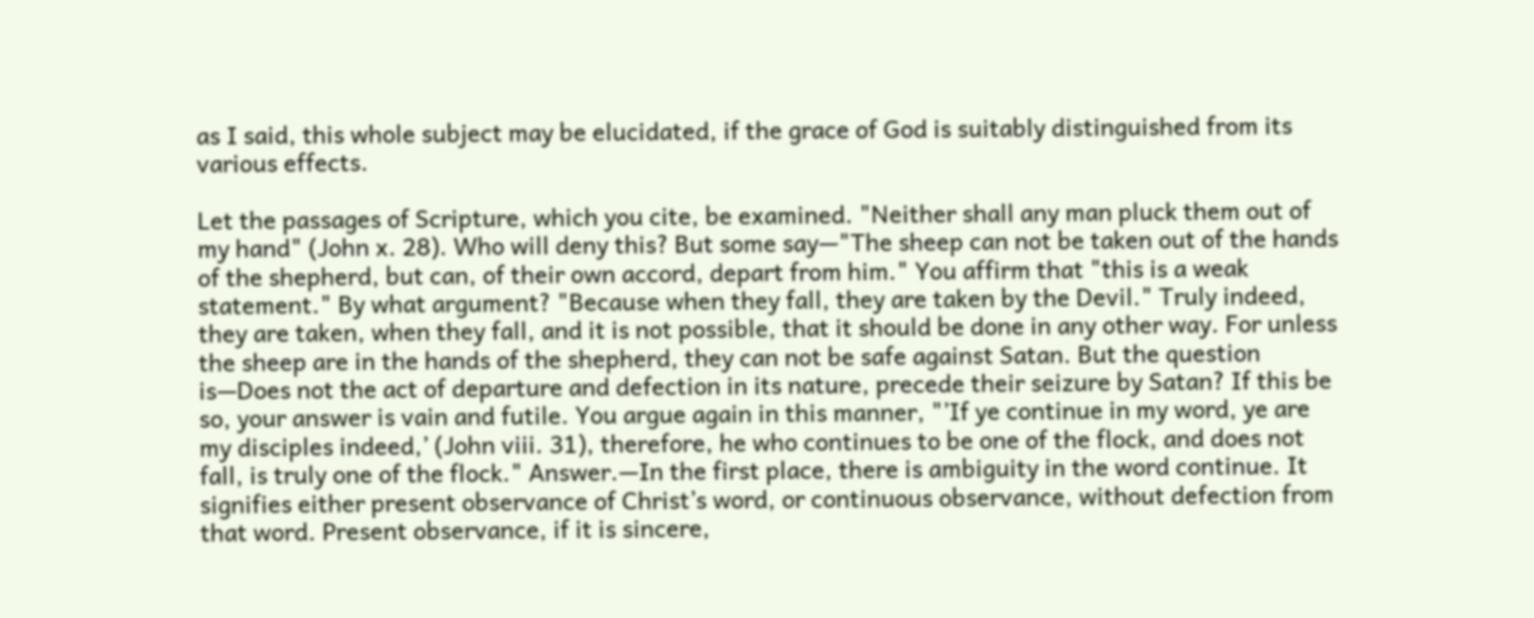as I said, this whole subject may be elucidated, if the grace of God is suitably distinguished from its various effects.

Let the passages of Scripture, which you cite, be examined. "Neither shall any man pluck them out of my hand" (John x. 28). Who will deny this? But some say—"The sheep can not be taken out of the hands of the shepherd, but can, of their own accord, depart from him." You affirm that "this is a weak statement." By what argument? "Because when they fall, they are taken by the Devil." Truly indeed, they are taken, when they fall, and it is not possible, that it should be done in any other way. For unless the sheep are in the hands of the shepherd, they can not be safe against Satan. But the question is—Does not the act of departure and defection in its nature, precede their seizure by Satan? If this be so, your answer is vain and futile. You argue again in this manner, "’If ye continue in my word, ye are my disciples indeed,’ (John viii. 31), therefore, he who continues to be one of the flock, and does not fall, is truly one of the flock." Answer.—In the first place, there is ambiguity in the word continue. It signifies either present observance of Christ’s word, or continuous observance, without defection from that word. Present observance, if it is sincere,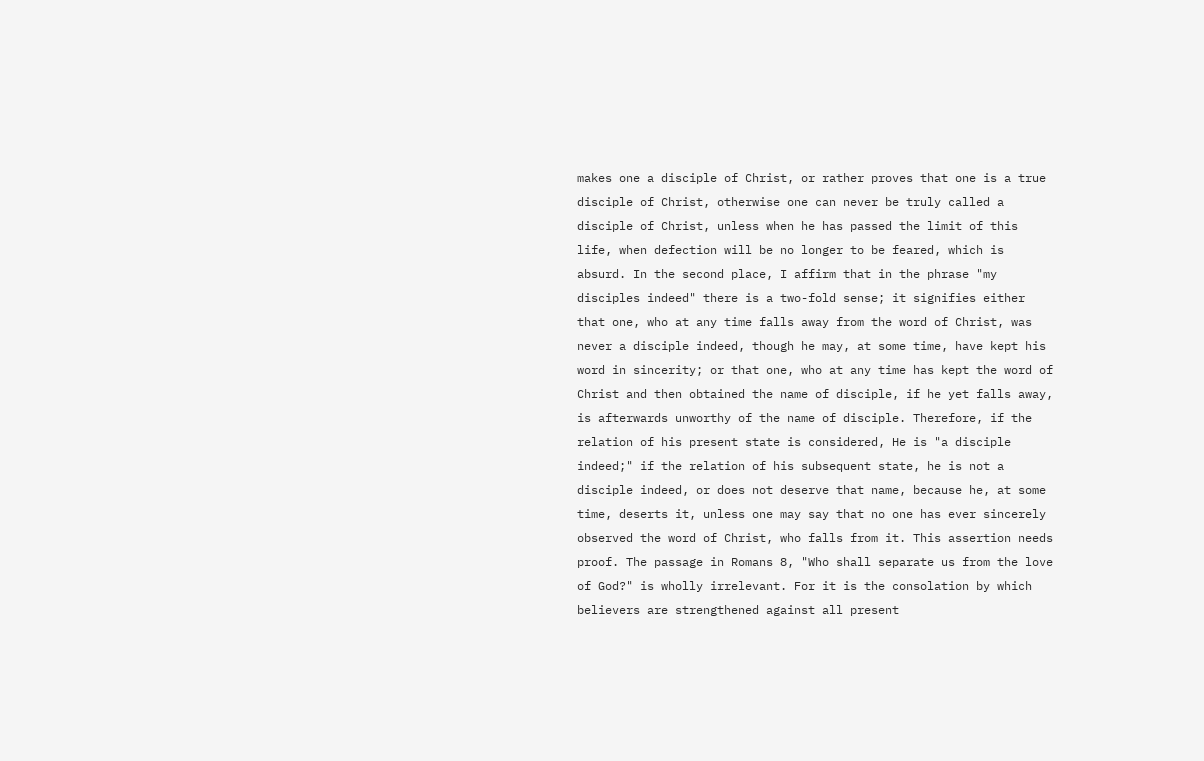makes one a disciple of Christ, or rather proves that one is a true disciple of Christ, otherwise one can never be truly called a disciple of Christ, unless when he has passed the limit of this life, when defection will be no longer to be feared, which is absurd. In the second place, I affirm that in the phrase "my disciples indeed" there is a two-fold sense; it signifies either that one, who at any time falls away from the word of Christ, was never a disciple indeed, though he may, at some time, have kept his word in sincerity; or that one, who at any time has kept the word of Christ and then obtained the name of disciple, if he yet falls away, is afterwards unworthy of the name of disciple. Therefore, if the relation of his present state is considered, He is "a disciple indeed;" if the relation of his subsequent state, he is not a disciple indeed, or does not deserve that name, because he, at some time, deserts it, unless one may say that no one has ever sincerely observed the word of Christ, who falls from it. This assertion needs proof. The passage in Romans 8, "Who shall separate us from the love of God?" is wholly irrelevant. For it is the consolation by which believers are strengthened against all present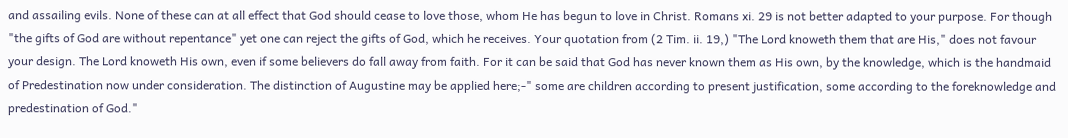and assailing evils. None of these can at all effect that God should cease to love those, whom He has begun to love in Christ. Romans xi. 29 is not better adapted to your purpose. For though "the gifts of God are without repentance" yet one can reject the gifts of God, which he receives. Your quotation from (2 Tim. ii. 19,) "The Lord knoweth them that are His," does not favour your design. The Lord knoweth His own, even if some believers do fall away from faith. For it can be said that God has never known them as His own, by the knowledge, which is the handmaid of Predestination now under consideration. The distinction of Augustine may be applied here;-" some are children according to present justification, some according to the foreknowledge and predestination of God."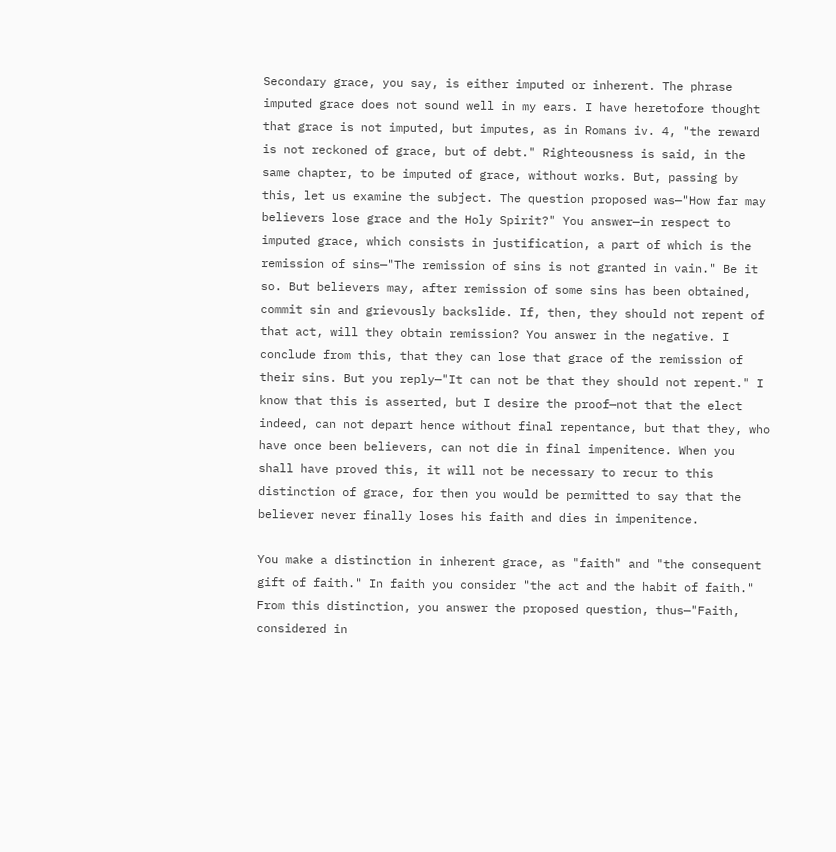Secondary grace, you say, is either imputed or inherent. The phrase imputed grace does not sound well in my ears. I have heretofore thought that grace is not imputed, but imputes, as in Romans iv. 4, "the reward is not reckoned of grace, but of debt." Righteousness is said, in the same chapter, to be imputed of grace, without works. But, passing by this, let us examine the subject. The question proposed was—"How far may believers lose grace and the Holy Spirit?" You answer—in respect to imputed grace, which consists in justification, a part of which is the remission of sins—"The remission of sins is not granted in vain." Be it so. But believers may, after remission of some sins has been obtained, commit sin and grievously backslide. If, then, they should not repent of that act, will they obtain remission? You answer in the negative. I conclude from this, that they can lose that grace of the remission of their sins. But you reply—"It can not be that they should not repent." I know that this is asserted, but I desire the proof—not that the elect indeed, can not depart hence without final repentance, but that they, who have once been believers, can not die in final impenitence. When you shall have proved this, it will not be necessary to recur to this distinction of grace, for then you would be permitted to say that the believer never finally loses his faith and dies in impenitence.

You make a distinction in inherent grace, as "faith" and "the consequent gift of faith." In faith you consider "the act and the habit of faith." From this distinction, you answer the proposed question, thus—"Faith, considered in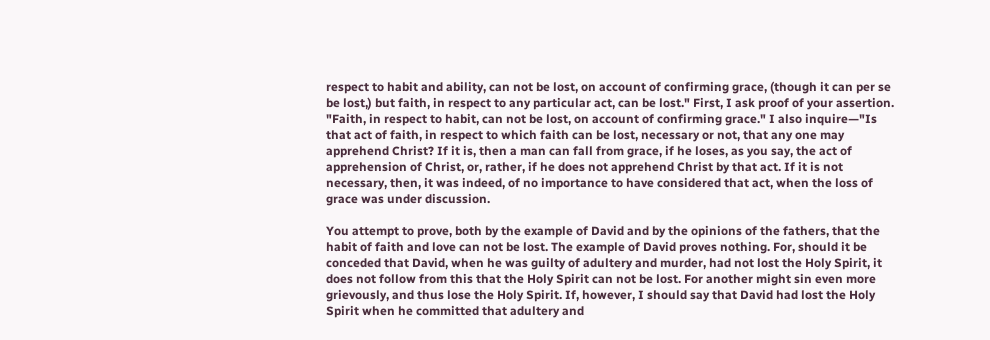respect to habit and ability, can not be lost, on account of confirming grace, (though it can per se be lost,) but faith, in respect to any particular act, can be lost." First, I ask proof of your assertion. "Faith, in respect to habit, can not be lost, on account of confirming grace." I also inquire—"Is that act of faith, in respect to which faith can be lost, necessary or not, that any one may apprehend Christ? If it is, then a man can fall from grace, if he loses, as you say, the act of apprehension of Christ, or, rather, if he does not apprehend Christ by that act. If it is not necessary, then, it was indeed, of no importance to have considered that act, when the loss of grace was under discussion.

You attempt to prove, both by the example of David and by the opinions of the fathers, that the habit of faith and love can not be lost. The example of David proves nothing. For, should it be conceded that David, when he was guilty of adultery and murder, had not lost the Holy Spirit, it does not follow from this that the Holy Spirit can not be lost. For another might sin even more grievously, and thus lose the Holy Spirit. If, however, I should say that David had lost the Holy Spirit when he committed that adultery and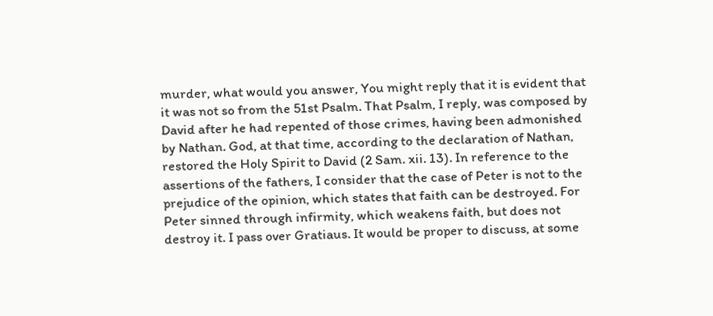murder, what would you answer, You might reply that it is evident that it was not so from the 51st Psalm. That Psalm, I reply, was composed by David after he had repented of those crimes, having been admonished by Nathan. God, at that time, according to the declaration of Nathan, restored the Holy Spirit to David (2 Sam. xii. 13). In reference to the assertions of the fathers, I consider that the case of Peter is not to the prejudice of the opinion, which states that faith can be destroyed. For Peter sinned through infirmity, which weakens faith, but does not destroy it. I pass over Gratiaus. It would be proper to discuss, at some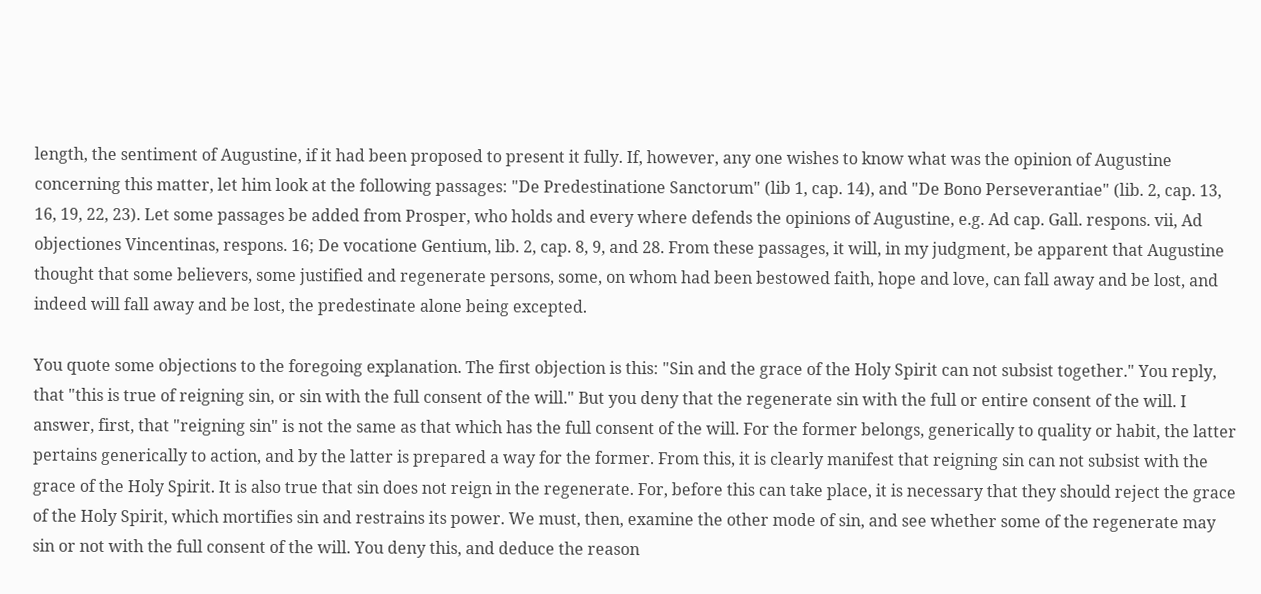length, the sentiment of Augustine, if it had been proposed to present it fully. If, however, any one wishes to know what was the opinion of Augustine concerning this matter, let him look at the following passages: "De Predestinatione Sanctorum" (lib 1, cap. 14), and "De Bono Perseverantiae" (lib. 2, cap. 13, 16, 19, 22, 23). Let some passages be added from Prosper, who holds and every where defends the opinions of Augustine, e.g. Ad cap. Gall. respons. vii, Ad objectiones Vincentinas, respons. 16; De vocatione Gentium, lib. 2, cap. 8, 9, and 28. From these passages, it will, in my judgment, be apparent that Augustine thought that some believers, some justified and regenerate persons, some, on whom had been bestowed faith, hope and love, can fall away and be lost, and indeed will fall away and be lost, the predestinate alone being excepted.

You quote some objections to the foregoing explanation. The first objection is this: "Sin and the grace of the Holy Spirit can not subsist together." You reply, that "this is true of reigning sin, or sin with the full consent of the will." But you deny that the regenerate sin with the full or entire consent of the will. I answer, first, that "reigning sin" is not the same as that which has the full consent of the will. For the former belongs, generically to quality or habit, the latter pertains generically to action, and by the latter is prepared a way for the former. From this, it is clearly manifest that reigning sin can not subsist with the grace of the Holy Spirit. It is also true that sin does not reign in the regenerate. For, before this can take place, it is necessary that they should reject the grace of the Holy Spirit, which mortifies sin and restrains its power. We must, then, examine the other mode of sin, and see whether some of the regenerate may sin or not with the full consent of the will. You deny this, and deduce the reason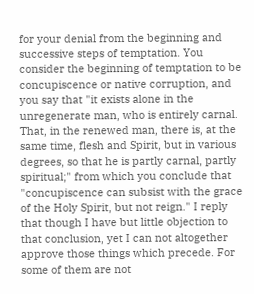for your denial from the beginning and successive steps of temptation. You consider the beginning of temptation to be concupiscence or native corruption, and you say that "it exists alone in the unregenerate man, who is entirely carnal. That, in the renewed man, there is, at the same time, flesh and Spirit, but in various degrees, so that he is partly carnal, partly spiritual;" from which you conclude that "concupiscence can subsist with the grace of the Holy Spirit, but not reign." I reply that though I have but little objection to that conclusion, yet I can not altogether approve those things which precede. For some of them are not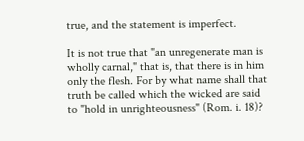true, and the statement is imperfect.

It is not true that "an unregenerate man is wholly carnal," that is, that there is in him only the flesh. For by what name shall that truth be called which the wicked are said to "hold in unrighteousness" (Rom. i. 18)?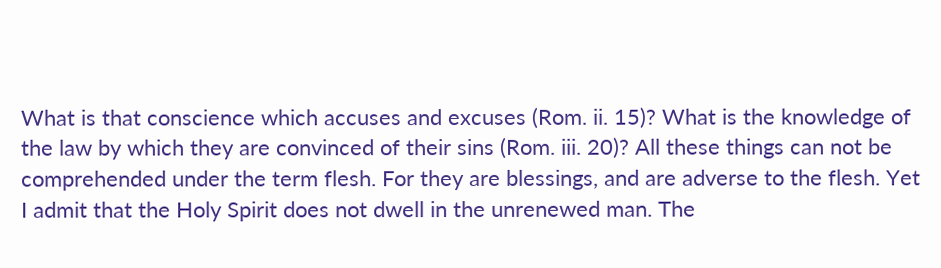What is that conscience which accuses and excuses (Rom. ii. 15)? What is the knowledge of the law by which they are convinced of their sins (Rom. iii. 20)? All these things can not be comprehended under the term flesh. For they are blessings, and are adverse to the flesh. Yet I admit that the Holy Spirit does not dwell in the unrenewed man. The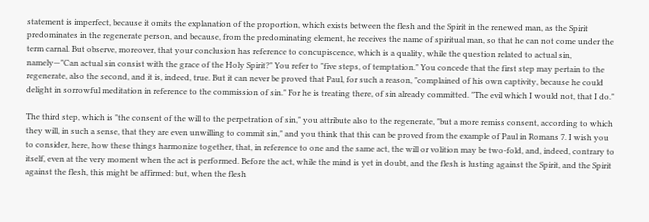statement is imperfect, because it omits the explanation of the proportion, which exists between the flesh and the Spirit in the renewed man, as the Spirit predominates in the regenerate person, and because, from the predominating element, he receives the name of spiritual man, so that he can not come under the term carnal. But observe, moreover, that your conclusion has reference to concupiscence, which is a quality, while the question related to actual sin, namely—"Can actual sin consist with the grace of the Holy Spirit?" You refer to "five steps, of temptation." You concede that the first step may pertain to the regenerate, also the second, and it is, indeed, true. But it can never be proved that Paul, for such a reason, "complained of his own captivity, because he could delight in sorrowful meditation in reference to the commission of sin." For he is treating there, of sin already committed. "The evil which I would not, that I do."

The third step, which is "the consent of the will to the perpetration of sin," you attribute also to the regenerate, "but a more remiss consent, according to which they will, in such a sense, that they are even unwilling to commit sin," and you think that this can be proved from the example of Paul in Romans 7. I wish you to consider, here, how these things harmonize together, that, in reference to one and the same act, the will or volition may be two-fold, and, indeed, contrary to itself, even at the very moment when the act is performed. Before the act, while the mind is yet in doubt, and the flesh is lusting against the Spirit, and the Spirit against the flesh, this might be affirmed: but, when the flesh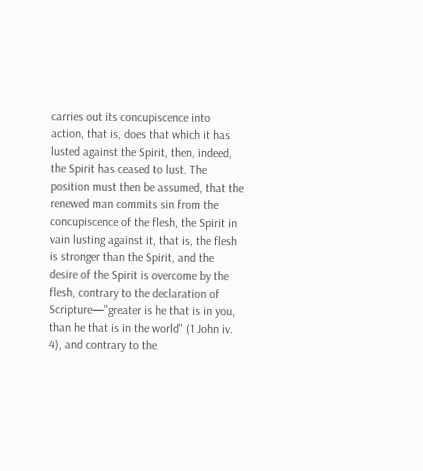carries out its concupiscence into action, that is, does that which it has lusted against the Spirit, then, indeed, the Spirit has ceased to lust. The position must then be assumed, that the renewed man commits sin from the concupiscence of the flesh, the Spirit in vain lusting against it, that is, the flesh is stronger than the Spirit, and the desire of the Spirit is overcome by the flesh, contrary to the declaration of Scripture—"greater is he that is in you, than he that is in the world" (1 John iv. 4), and contrary to the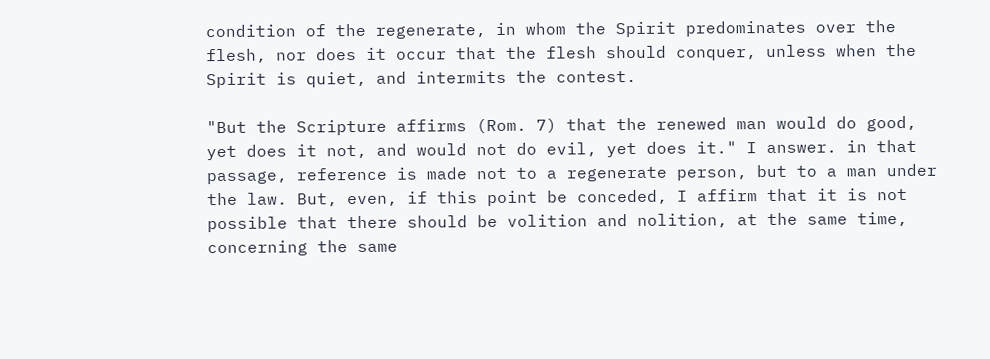condition of the regenerate, in whom the Spirit predominates over the flesh, nor does it occur that the flesh should conquer, unless when the Spirit is quiet, and intermits the contest.

"But the Scripture affirms (Rom. 7) that the renewed man would do good, yet does it not, and would not do evil, yet does it." I answer. in that passage, reference is made not to a regenerate person, but to a man under the law. But, even, if this point be conceded, I affirm that it is not possible that there should be volition and nolition, at the same time, concerning the same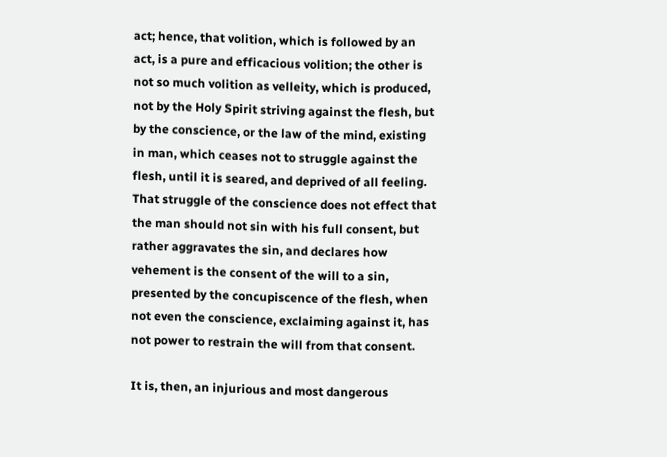act; hence, that volition, which is followed by an act, is a pure and efficacious volition; the other is not so much volition as velleity, which is produced, not by the Holy Spirit striving against the flesh, but by the conscience, or the law of the mind, existing in man, which ceases not to struggle against the flesh, until it is seared, and deprived of all feeling. That struggle of the conscience does not effect that the man should not sin with his full consent, but rather aggravates the sin, and declares how vehement is the consent of the will to a sin, presented by the concupiscence of the flesh, when not even the conscience, exclaiming against it, has not power to restrain the will from that consent.

It is, then, an injurious and most dangerous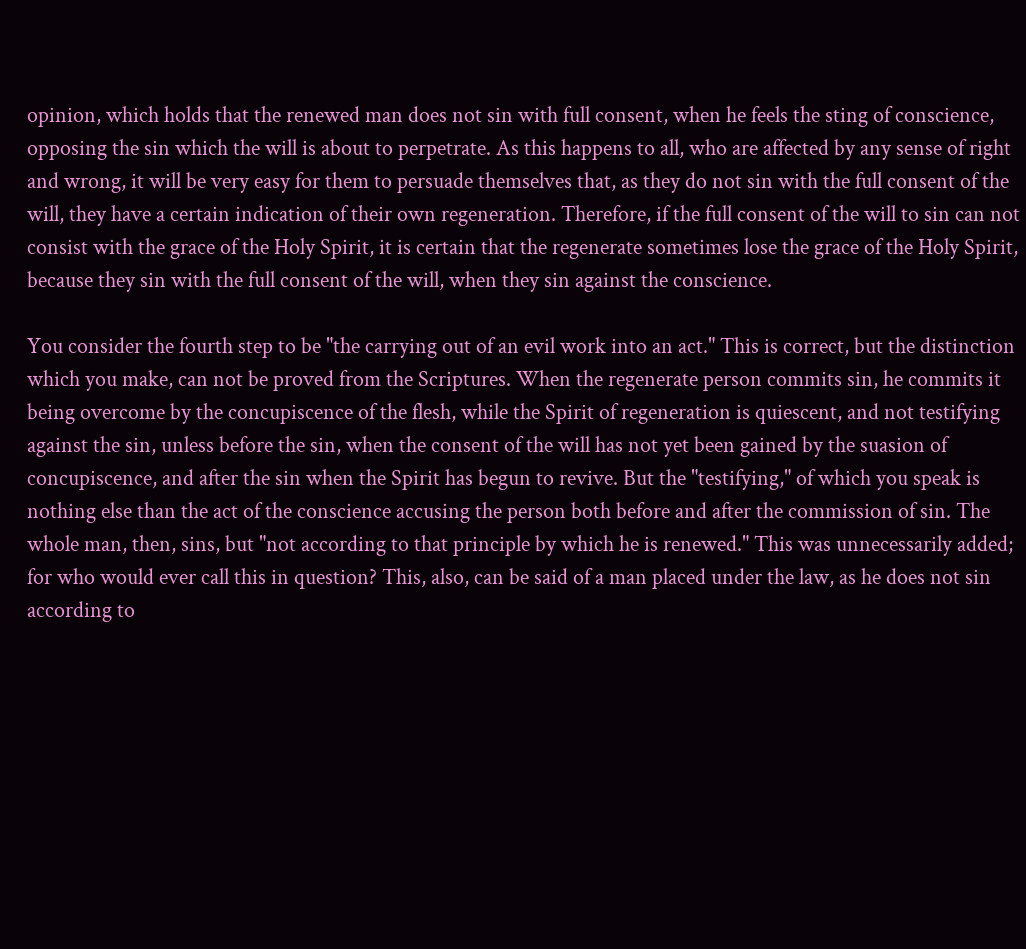opinion, which holds that the renewed man does not sin with full consent, when he feels the sting of conscience, opposing the sin which the will is about to perpetrate. As this happens to all, who are affected by any sense of right and wrong, it will be very easy for them to persuade themselves that, as they do not sin with the full consent of the will, they have a certain indication of their own regeneration. Therefore, if the full consent of the will to sin can not consist with the grace of the Holy Spirit, it is certain that the regenerate sometimes lose the grace of the Holy Spirit, because they sin with the full consent of the will, when they sin against the conscience.

You consider the fourth step to be "the carrying out of an evil work into an act." This is correct, but the distinction which you make, can not be proved from the Scriptures. When the regenerate person commits sin, he commits it being overcome by the concupiscence of the flesh, while the Spirit of regeneration is quiescent, and not testifying against the sin, unless before the sin, when the consent of the will has not yet been gained by the suasion of concupiscence, and after the sin when the Spirit has begun to revive. But the "testifying," of which you speak is nothing else than the act of the conscience accusing the person both before and after the commission of sin. The whole man, then, sins, but "not according to that principle by which he is renewed." This was unnecessarily added; for who would ever call this in question? This, also, can be said of a man placed under the law, as he does not sin according to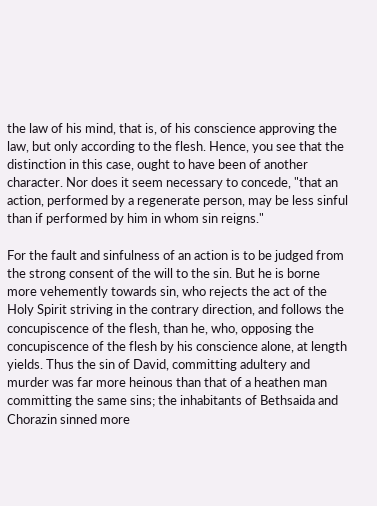the law of his mind, that is, of his conscience approving the law, but only according to the flesh. Hence, you see that the distinction in this case, ought to have been of another character. Nor does it seem necessary to concede, "that an action, performed by a regenerate person, may be less sinful than if performed by him in whom sin reigns."

For the fault and sinfulness of an action is to be judged from the strong consent of the will to the sin. But he is borne more vehemently towards sin, who rejects the act of the Holy Spirit striving in the contrary direction, and follows the concupiscence of the flesh, than he, who, opposing the concupiscence of the flesh by his conscience alone, at length yields. Thus the sin of David, committing adultery and murder was far more heinous than that of a heathen man committing the same sins; the inhabitants of Bethsaida and Chorazin sinned more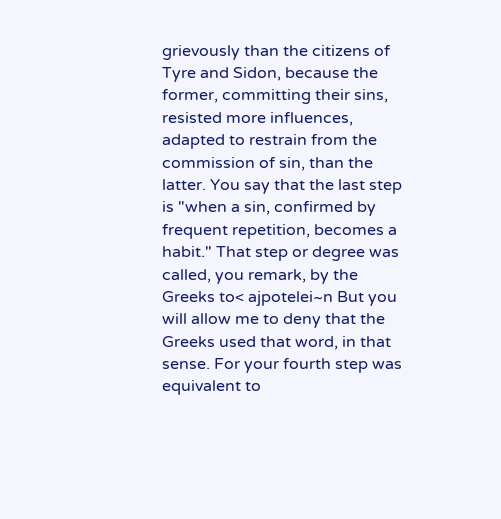grievously than the citizens of Tyre and Sidon, because the former, committing their sins, resisted more influences, adapted to restrain from the commission of sin, than the latter. You say that the last step is "when a sin, confirmed by frequent repetition, becomes a habit." That step or degree was called, you remark, by the Greeks to< ajpotelei~n But you will allow me to deny that the Greeks used that word, in that sense. For your fourth step was equivalent to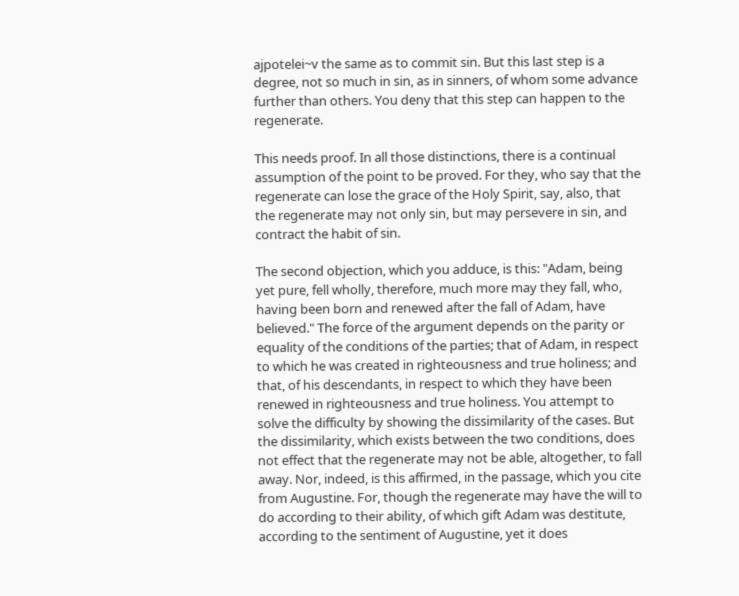ajpotelei~v the same as to commit sin. But this last step is a degree, not so much in sin, as in sinners, of whom some advance further than others. You deny that this step can happen to the regenerate.

This needs proof. In all those distinctions, there is a continual assumption of the point to be proved. For they, who say that the regenerate can lose the grace of the Holy Spirit, say, also, that the regenerate may not only sin, but may persevere in sin, and contract the habit of sin.

The second objection, which you adduce, is this: "Adam, being yet pure, fell wholly, therefore, much more may they fall, who, having been born and renewed after the fall of Adam, have believed." The force of the argument depends on the parity or equality of the conditions of the parties; that of Adam, in respect to which he was created in righteousness and true holiness; and that, of his descendants, in respect to which they have been renewed in righteousness and true holiness. You attempt to solve the difficulty by showing the dissimilarity of the cases. But the dissimilarity, which exists between the two conditions, does not effect that the regenerate may not be able, altogether, to fall away. Nor, indeed, is this affirmed, in the passage, which you cite from Augustine. For, though the regenerate may have the will to do according to their ability, of which gift Adam was destitute, according to the sentiment of Augustine, yet it does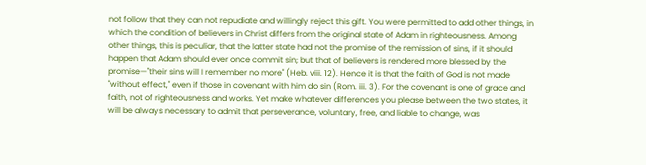not follow that they can not repudiate and willingly reject this gift. You were permitted to add other things, in which the condition of believers in Christ differs from the original state of Adam in righteousness. Among other things, this is peculiar, that the latter state had not the promise of the remission of sins, if it should happen that Adam should ever once commit sin; but that of believers is rendered more blessed by the promise—"their sins will I remember no more" (Heb. viii. 12). Hence it is that the faith of God is not made "without effect," even if those in covenant with him do sin (Rom. iii. 3). For the covenant is one of grace and faith, not of righteousness and works. Yet make whatever differences you please between the two states, it will be always necessary to admit that perseverance, voluntary, free, and liable to change, was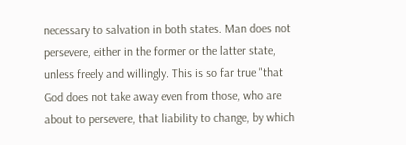necessary to salvation in both states. Man does not persevere, either in the former or the latter state, unless freely and willingly. This is so far true "that God does not take away even from those, who are about to persevere, that liability to change, by which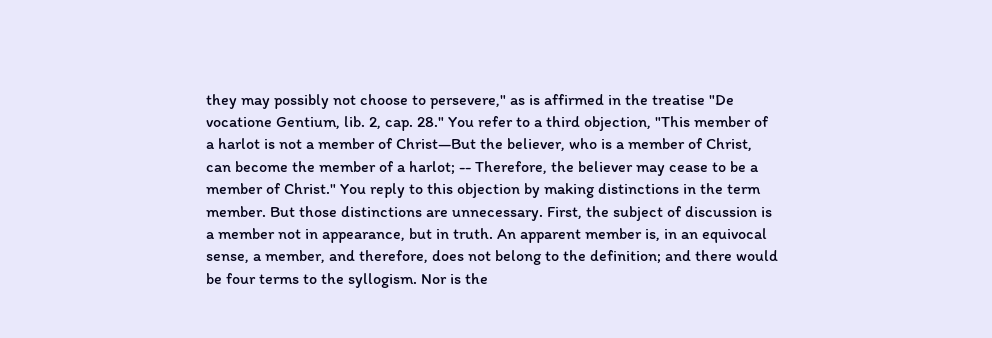they may possibly not choose to persevere," as is affirmed in the treatise "De vocatione Gentium, lib. 2, cap. 28." You refer to a third objection, "This member of a harlot is not a member of Christ—But the believer, who is a member of Christ, can become the member of a harlot; -- Therefore, the believer may cease to be a member of Christ." You reply to this objection by making distinctions in the term member. But those distinctions are unnecessary. First, the subject of discussion is a member not in appearance, but in truth. An apparent member is, in an equivocal sense, a member, and therefore, does not belong to the definition; and there would be four terms to the syllogism. Nor is the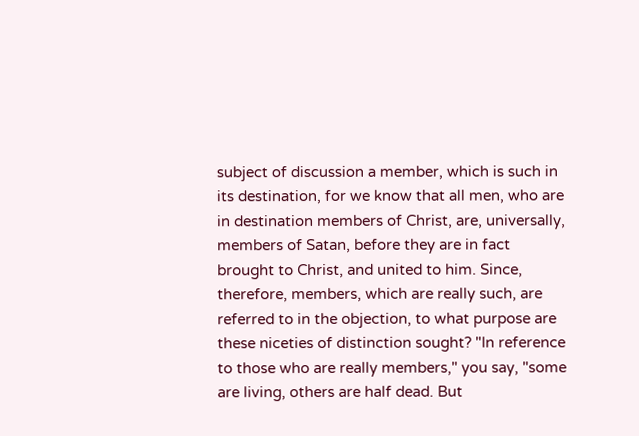subject of discussion a member, which is such in its destination, for we know that all men, who are in destination members of Christ, are, universally, members of Satan, before they are in fact brought to Christ, and united to him. Since, therefore, members, which are really such, are referred to in the objection, to what purpose are these niceties of distinction sought? "In reference to those who are really members," you say, "some are living, others are half dead. But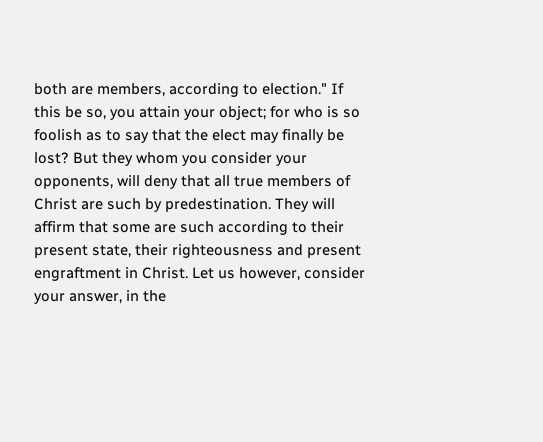both are members, according to election." If this be so, you attain your object; for who is so foolish as to say that the elect may finally be lost? But they whom you consider your opponents, will deny that all true members of Christ are such by predestination. They will affirm that some are such according to their present state, their righteousness and present engraftment in Christ. Let us however, consider your answer, in the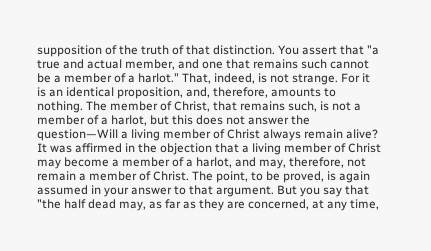supposition of the truth of that distinction. You assert that "a true and actual member, and one that remains such cannot be a member of a harlot." That, indeed, is not strange. For it is an identical proposition, and, therefore, amounts to nothing. The member of Christ, that remains such, is not a member of a harlot, but this does not answer the question—Will a living member of Christ always remain alive? It was affirmed in the objection that a living member of Christ may become a member of a harlot, and may, therefore, not remain a member of Christ. The point, to be proved, is again assumed in your answer to that argument. But you say that "the half dead may, as far as they are concerned, at any time,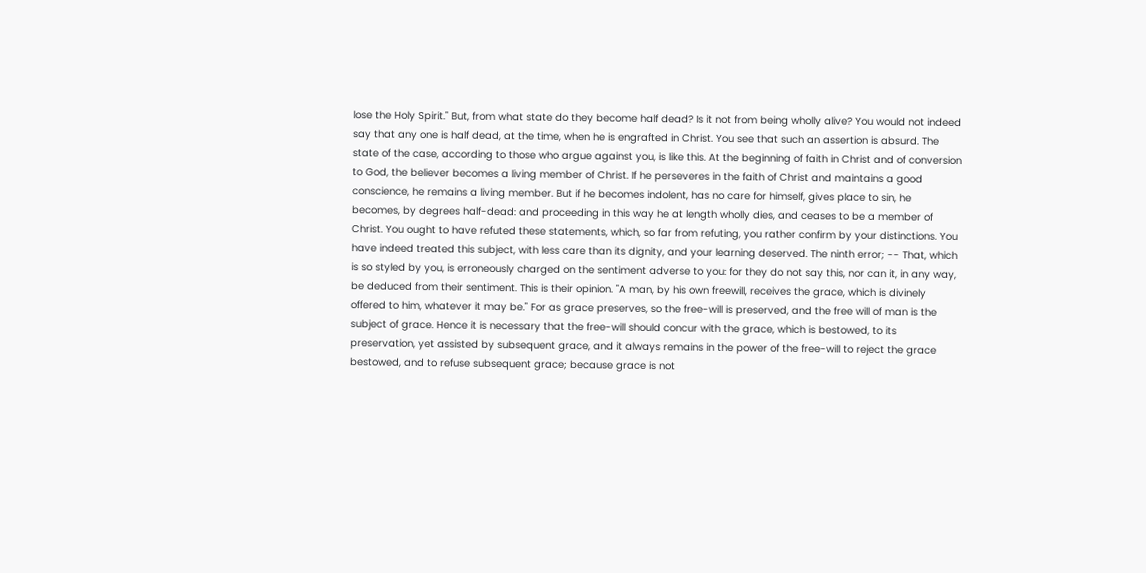lose the Holy Spirit." But, from what state do they become half dead? Is it not from being wholly alive? You would not indeed say that any one is half dead, at the time, when he is engrafted in Christ. You see that such an assertion is absurd. The state of the case, according to those who argue against you, is like this. At the beginning of faith in Christ and of conversion to God, the believer becomes a living member of Christ. If he perseveres in the faith of Christ and maintains a good conscience, he remains a living member. But if he becomes indolent, has no care for himself, gives place to sin, he becomes, by degrees half-dead: and proceeding in this way he at length wholly dies, and ceases to be a member of Christ. You ought to have refuted these statements, which, so far from refuting, you rather confirm by your distinctions. You have indeed treated this subject, with less care than its dignity, and your learning deserved. The ninth error; -- That, which is so styled by you, is erroneously charged on the sentiment adverse to you: for they do not say this, nor can it, in any way, be deduced from their sentiment. This is their opinion. "A man, by his own freewill, receives the grace, which is divinely offered to him, whatever it may be." For as grace preserves, so the free-will is preserved, and the free will of man is the subject of grace. Hence it is necessary that the free-will should concur with the grace, which is bestowed, to its preservation, yet assisted by subsequent grace, and it always remains in the power of the free-will to reject the grace bestowed, and to refuse subsequent grace; because grace is not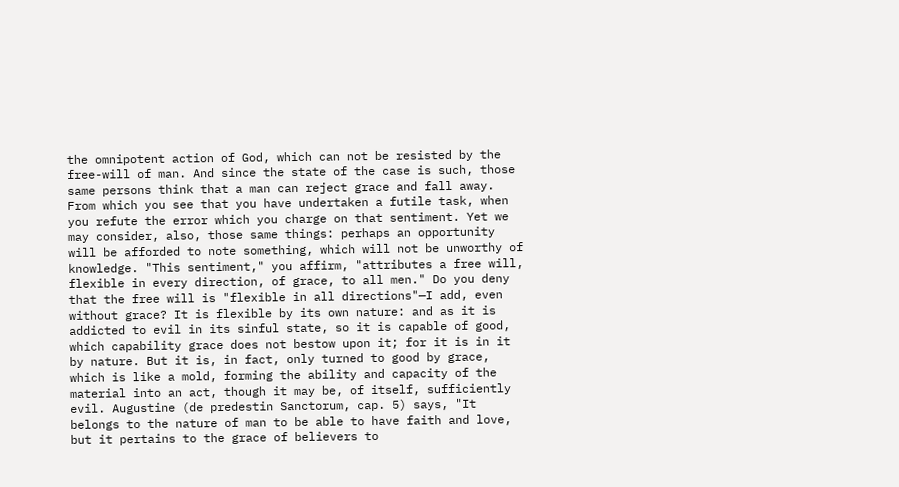the omnipotent action of God, which can not be resisted by the free-will of man. And since the state of the case is such, those same persons think that a man can reject grace and fall away. From which you see that you have undertaken a futile task, when you refute the error which you charge on that sentiment. Yet we may consider, also, those same things: perhaps an opportunity will be afforded to note something, which will not be unworthy of knowledge. "This sentiment," you affirm, "attributes a free will, flexible in every direction, of grace, to all men." Do you deny that the free will is "flexible in all directions"—I add, even without grace? It is flexible by its own nature: and as it is addicted to evil in its sinful state, so it is capable of good, which capability grace does not bestow upon it; for it is in it by nature. But it is, in fact, only turned to good by grace, which is like a mold, forming the ability and capacity of the material into an act, though it may be, of itself, sufficiently evil. Augustine (de predestin Sanctorum, cap. 5) says, "It belongs to the nature of man to be able to have faith and love, but it pertains to the grace of believers to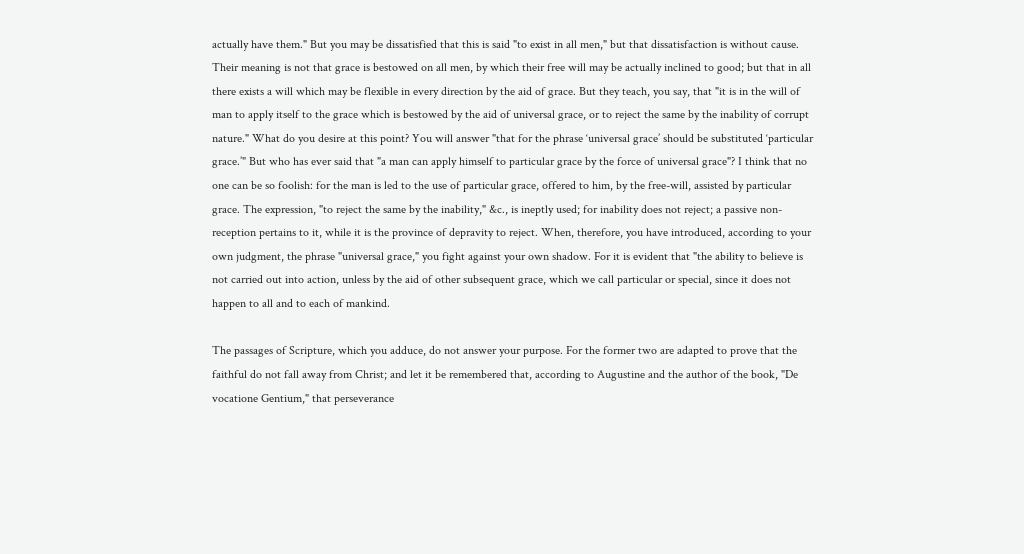actually have them." But you may be dissatisfied that this is said "to exist in all men," but that dissatisfaction is without cause. Their meaning is not that grace is bestowed on all men, by which their free will may be actually inclined to good; but that in all there exists a will which may be flexible in every direction by the aid of grace. But they teach, you say, that "it is in the will of man to apply itself to the grace which is bestowed by the aid of universal grace, or to reject the same by the inability of corrupt nature." What do you desire at this point? You will answer "that for the phrase ‘universal grace’ should be substituted ‘particular grace.’" But who has ever said that "a man can apply himself to particular grace by the force of universal grace"? I think that no one can be so foolish: for the man is led to the use of particular grace, offered to him, by the free-will, assisted by particular grace. The expression, "to reject the same by the inability," &c., is ineptly used; for inability does not reject; a passive non-reception pertains to it, while it is the province of depravity to reject. When, therefore, you have introduced, according to your own judgment, the phrase "universal grace," you fight against your own shadow. For it is evident that "the ability to believe is not carried out into action, unless by the aid of other subsequent grace, which we call particular or special, since it does not happen to all and to each of mankind.

The passages of Scripture, which you adduce, do not answer your purpose. For the former two are adapted to prove that the faithful do not fall away from Christ; and let it be remembered that, according to Augustine and the author of the book, "De vocatione Gentium," that perseverance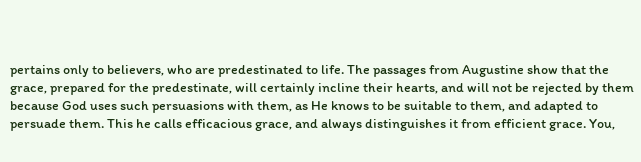pertains only to believers, who are predestinated to life. The passages from Augustine show that the grace, prepared for the predestinate, will certainly incline their hearts, and will not be rejected by them because God uses such persuasions with them, as He knows to be suitable to them, and adapted to persuade them. This he calls efficacious grace, and always distinguishes it from efficient grace. You,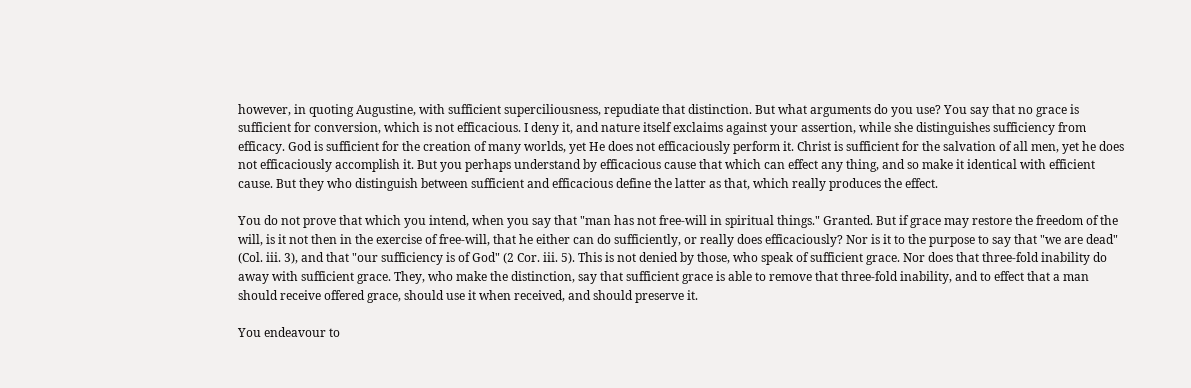however, in quoting Augustine, with sufficient superciliousness, repudiate that distinction. But what arguments do you use? You say that no grace is sufficient for conversion, which is not efficacious. I deny it, and nature itself exclaims against your assertion, while she distinguishes sufficiency from efficacy. God is sufficient for the creation of many worlds, yet He does not efficaciously perform it. Christ is sufficient for the salvation of all men, yet he does not efficaciously accomplish it. But you perhaps understand by efficacious cause that which can effect any thing, and so make it identical with efficient cause. But they who distinguish between sufficient and efficacious define the latter as that, which really produces the effect.

You do not prove that which you intend, when you say that "man has not free-will in spiritual things." Granted. But if grace may restore the freedom of the will, is it not then in the exercise of free-will, that he either can do sufficiently, or really does efficaciously? Nor is it to the purpose to say that "we are dead" (Col. iii. 3), and that "our sufficiency is of God" (2 Cor. iii. 5). This is not denied by those, who speak of sufficient grace. Nor does that three-fold inability do away with sufficient grace. They, who make the distinction, say that sufficient grace is able to remove that three-fold inability, and to effect that a man should receive offered grace, should use it when received, and should preserve it.

You endeavour to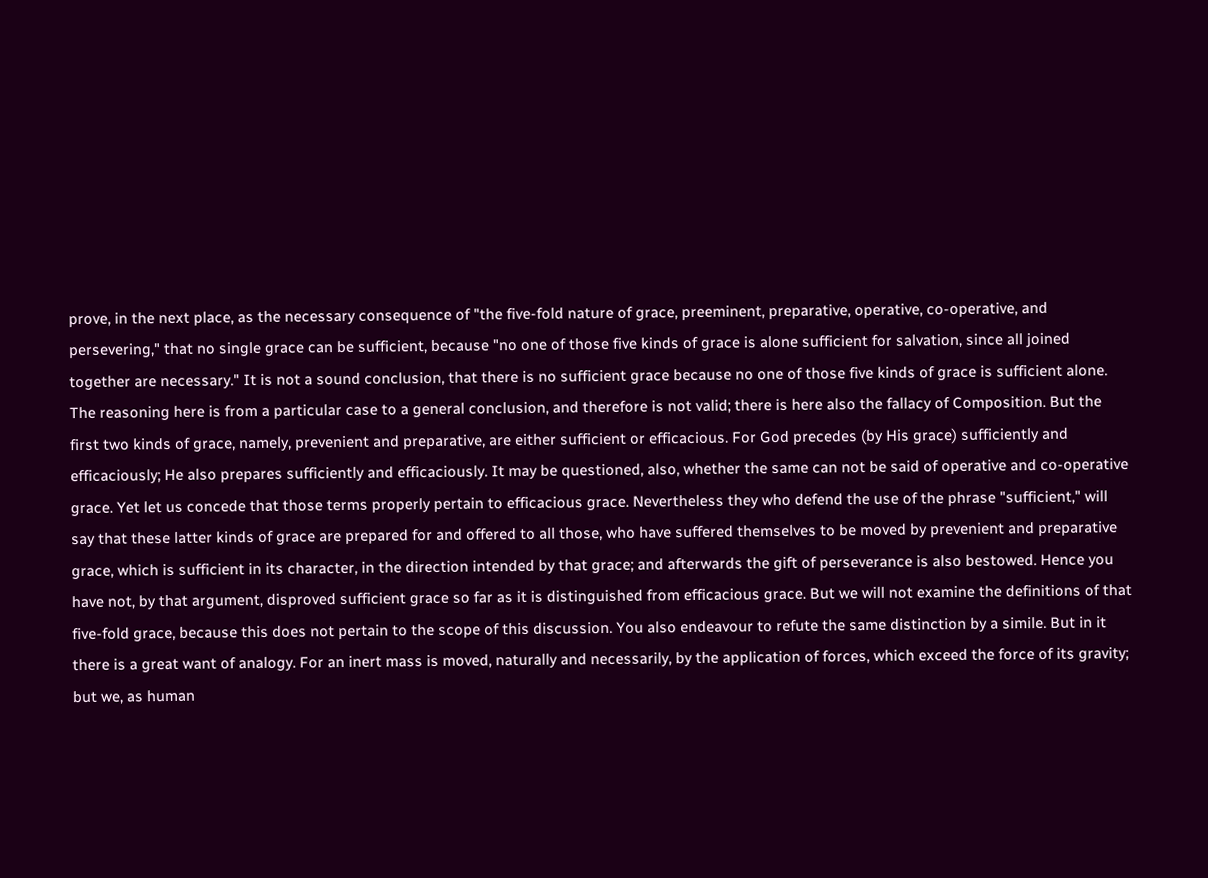prove, in the next place, as the necessary consequence of "the five-fold nature of grace, preeminent, preparative, operative, co-operative, and persevering," that no single grace can be sufficient, because "no one of those five kinds of grace is alone sufficient for salvation, since all joined together are necessary." It is not a sound conclusion, that there is no sufficient grace because no one of those five kinds of grace is sufficient alone. The reasoning here is from a particular case to a general conclusion, and therefore is not valid; there is here also the fallacy of Composition. But the first two kinds of grace, namely, prevenient and preparative, are either sufficient or efficacious. For God precedes (by His grace) sufficiently and efficaciously; He also prepares sufficiently and efficaciously. It may be questioned, also, whether the same can not be said of operative and co-operative grace. Yet let us concede that those terms properly pertain to efficacious grace. Nevertheless they who defend the use of the phrase "sufficient," will say that these latter kinds of grace are prepared for and offered to all those, who have suffered themselves to be moved by prevenient and preparative grace, which is sufficient in its character, in the direction intended by that grace; and afterwards the gift of perseverance is also bestowed. Hence you have not, by that argument, disproved sufficient grace so far as it is distinguished from efficacious grace. But we will not examine the definitions of that five-fold grace, because this does not pertain to the scope of this discussion. You also endeavour to refute the same distinction by a simile. But in it there is a great want of analogy. For an inert mass is moved, naturally and necessarily, by the application of forces, which exceed the force of its gravity; but we, as human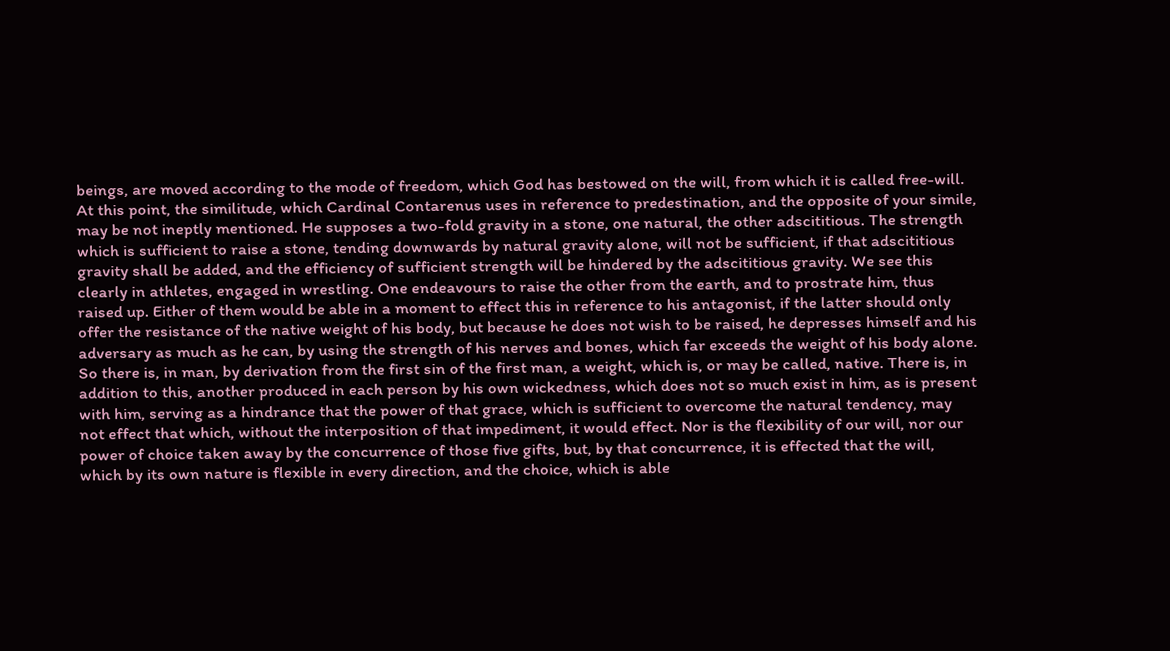beings, are moved according to the mode of freedom, which God has bestowed on the will, from which it is called free-will. At this point, the similitude, which Cardinal Contarenus uses in reference to predestination, and the opposite of your simile, may be not ineptly mentioned. He supposes a two-fold gravity in a stone, one natural, the other adscititious. The strength which is sufficient to raise a stone, tending downwards by natural gravity alone, will not be sufficient, if that adscititious gravity shall be added, and the efficiency of sufficient strength will be hindered by the adscititious gravity. We see this clearly in athletes, engaged in wrestling. One endeavours to raise the other from the earth, and to prostrate him, thus raised up. Either of them would be able in a moment to effect this in reference to his antagonist, if the latter should only offer the resistance of the native weight of his body, but because he does not wish to be raised, he depresses himself and his adversary as much as he can, by using the strength of his nerves and bones, which far exceeds the weight of his body alone. So there is, in man, by derivation from the first sin of the first man, a weight, which is, or may be called, native. There is, in addition to this, another produced in each person by his own wickedness, which does not so much exist in him, as is present with him, serving as a hindrance that the power of that grace, which is sufficient to overcome the natural tendency, may not effect that which, without the interposition of that impediment, it would effect. Nor is the flexibility of our will, nor our power of choice taken away by the concurrence of those five gifts, but, by that concurrence, it is effected that the will, which by its own nature is flexible in every direction, and the choice, which is able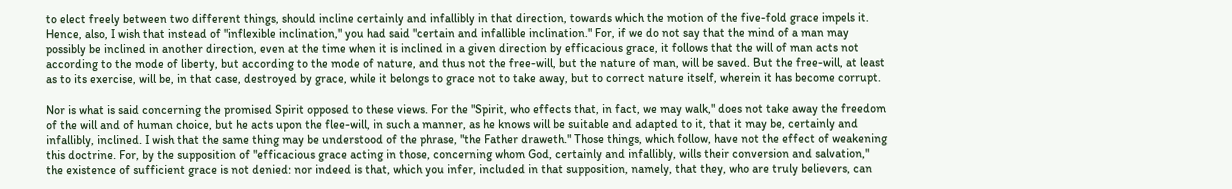to elect freely between two different things, should incline certainly and infallibly in that direction, towards which the motion of the five-fold grace impels it. Hence, also, I wish that instead of "inflexible inclination," you had said "certain and infallible inclination." For, if we do not say that the mind of a man may possibly be inclined in another direction, even at the time when it is inclined in a given direction by efficacious grace, it follows that the will of man acts not according to the mode of liberty, but according to the mode of nature, and thus not the free-will, but the nature of man, will be saved. But the free-will, at least as to its exercise, will be, in that case, destroyed by grace, while it belongs to grace not to take away, but to correct nature itself, wherein it has become corrupt.

Nor is what is said concerning the promised Spirit opposed to these views. For the "Spirit, who effects that, in fact, we may walk," does not take away the freedom of the will and of human choice, but he acts upon the flee-will, in such a manner, as he knows will be suitable and adapted to it, that it may be, certainly and infallibly, inclined. I wish that the same thing may be understood of the phrase, "the Father draweth." Those things, which follow, have not the effect of weakening this doctrine. For, by the supposition of "efficacious grace acting in those, concerning whom God, certainly and infallibly, wills their conversion and salvation," the existence of sufficient grace is not denied: nor indeed is that, which you infer, included in that supposition, namely, that they, who are truly believers, can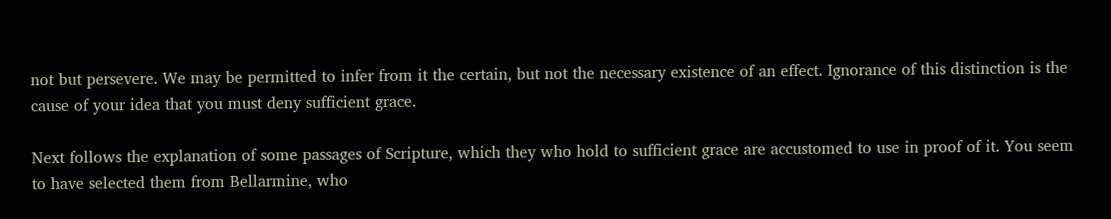not but persevere. We may be permitted to infer from it the certain, but not the necessary existence of an effect. Ignorance of this distinction is the cause of your idea that you must deny sufficient grace.

Next follows the explanation of some passages of Scripture, which they who hold to sufficient grace are accustomed to use in proof of it. You seem to have selected them from Bellarmine, who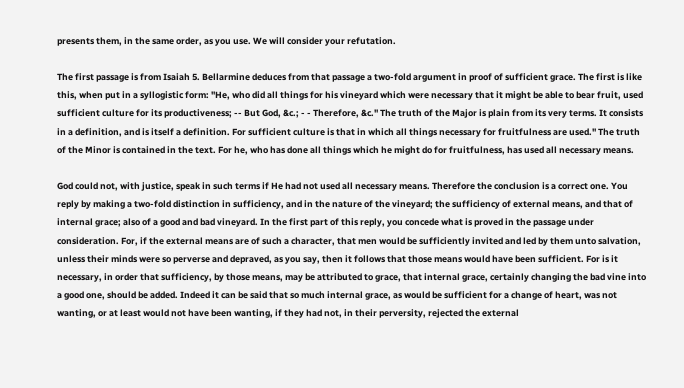presents them, in the same order, as you use. We will consider your refutation.

The first passage is from Isaiah 5. Bellarmine deduces from that passage a two-fold argument in proof of sufficient grace. The first is like this, when put in a syllogistic form: "He, who did all things for his vineyard which were necessary that it might be able to bear fruit, used sufficient culture for its productiveness; -- But God, &c.; - - Therefore, &c." The truth of the Major is plain from its very terms. It consists in a definition, and is itself a definition. For sufficient culture is that in which all things necessary for fruitfulness are used." The truth of the Minor is contained in the text. For he, who has done all things which he might do for fruitfulness, has used all necessary means.

God could not, with justice, speak in such terms if He had not used all necessary means. Therefore the conclusion is a correct one. You reply by making a two-fold distinction in sufficiency, and in the nature of the vineyard; the sufficiency of external means, and that of internal grace; also of a good and bad vineyard. In the first part of this reply, you concede what is proved in the passage under consideration. For, if the external means are of such a character, that men would be sufficiently invited and led by them unto salvation, unless their minds were so perverse and depraved, as you say, then it follows that those means would have been sufficient. For is it necessary, in order that sufficiency, by those means, may be attributed to grace, that internal grace, certainly changing the bad vine into a good one, should be added. Indeed it can be said that so much internal grace, as would be sufficient for a change of heart, was not wanting, or at least would not have been wanting, if they had not, in their perversity, rejected the external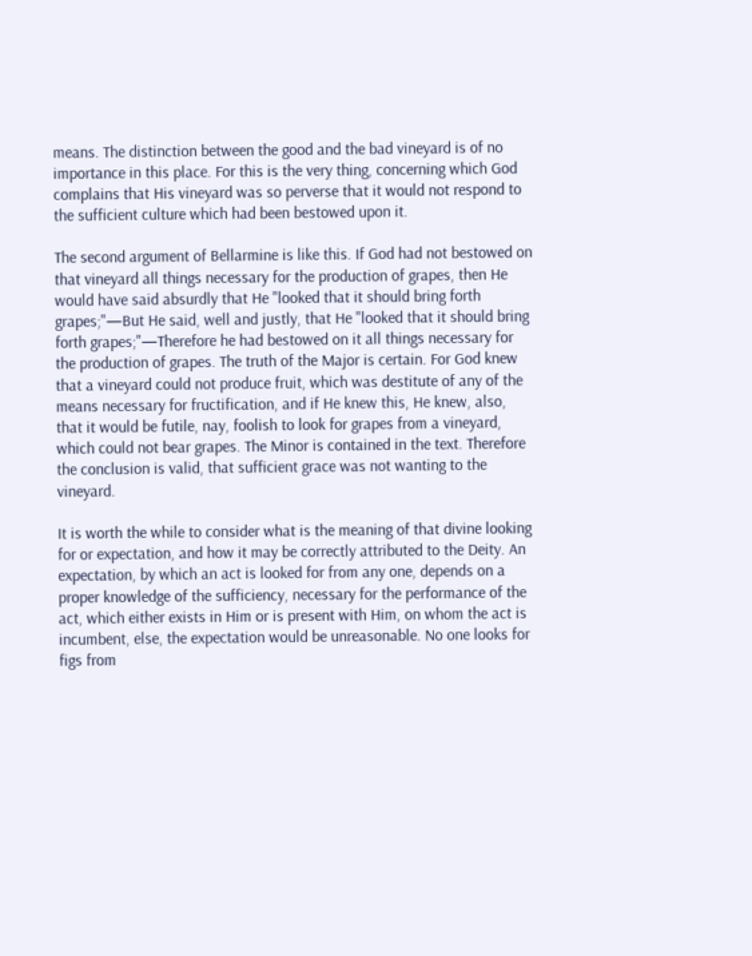means. The distinction between the good and the bad vineyard is of no importance in this place. For this is the very thing, concerning which God complains that His vineyard was so perverse that it would not respond to the sufficient culture which had been bestowed upon it.

The second argument of Bellarmine is like this. If God had not bestowed on that vineyard all things necessary for the production of grapes, then He would have said absurdly that He "looked that it should bring forth grapes;"—But He said, well and justly, that He "looked that it should bring forth grapes;"—Therefore he had bestowed on it all things necessary for the production of grapes. The truth of the Major is certain. For God knew that a vineyard could not produce fruit, which was destitute of any of the means necessary for fructification, and if He knew this, He knew, also, that it would be futile, nay, foolish to look for grapes from a vineyard, which could not bear grapes. The Minor is contained in the text. Therefore the conclusion is valid, that sufficient grace was not wanting to the vineyard.

It is worth the while to consider what is the meaning of that divine looking for or expectation, and how it may be correctly attributed to the Deity. An expectation, by which an act is looked for from any one, depends on a proper knowledge of the sufficiency, necessary for the performance of the act, which either exists in Him or is present with Him, on whom the act is incumbent, else, the expectation would be unreasonable. No one looks for figs from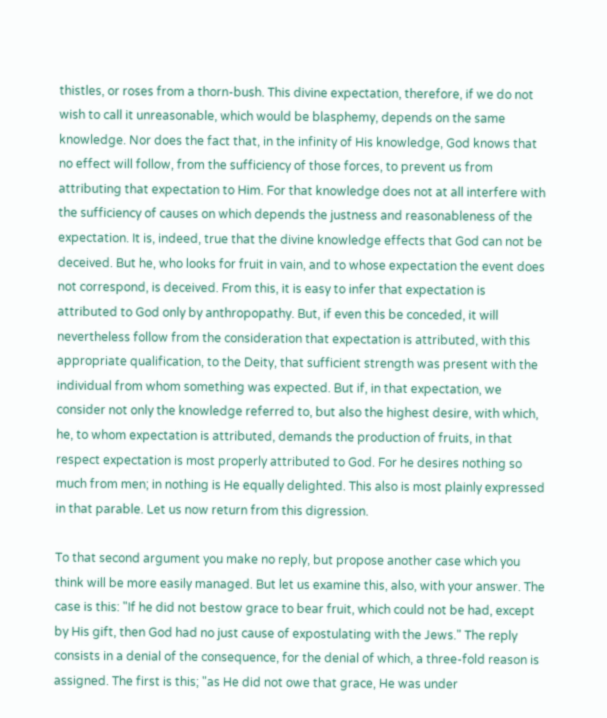thistles, or roses from a thorn-bush. This divine expectation, therefore, if we do not wish to call it unreasonable, which would be blasphemy, depends on the same knowledge. Nor does the fact that, in the infinity of His knowledge, God knows that no effect will follow, from the sufficiency of those forces, to prevent us from attributing that expectation to Him. For that knowledge does not at all interfere with the sufficiency of causes on which depends the justness and reasonableness of the expectation. It is, indeed, true that the divine knowledge effects that God can not be deceived. But he, who looks for fruit in vain, and to whose expectation the event does not correspond, is deceived. From this, it is easy to infer that expectation is attributed to God only by anthropopathy. But, if even this be conceded, it will nevertheless follow from the consideration that expectation is attributed, with this appropriate qualification, to the Deity, that sufficient strength was present with the individual from whom something was expected. But if, in that expectation, we consider not only the knowledge referred to, but also the highest desire, with which, he, to whom expectation is attributed, demands the production of fruits, in that respect expectation is most properly attributed to God. For he desires nothing so much from men; in nothing is He equally delighted. This also is most plainly expressed in that parable. Let us now return from this digression.

To that second argument you make no reply, but propose another case which you think will be more easily managed. But let us examine this, also, with your answer. The case is this: "If he did not bestow grace to bear fruit, which could not be had, except by His gift, then God had no just cause of expostulating with the Jews." The reply consists in a denial of the consequence, for the denial of which, a three-fold reason is assigned. The first is this; "as He did not owe that grace, He was under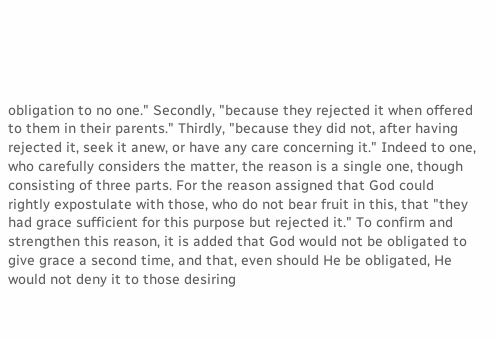obligation to no one." Secondly, "because they rejected it when offered to them in their parents." Thirdly, "because they did not, after having rejected it, seek it anew, or have any care concerning it." Indeed to one, who carefully considers the matter, the reason is a single one, though consisting of three parts. For the reason assigned that God could rightly expostulate with those, who do not bear fruit in this, that "they had grace sufficient for this purpose but rejected it." To confirm and strengthen this reason, it is added that God would not be obligated to give grace a second time, and that, even should He be obligated, He would not deny it to those desiring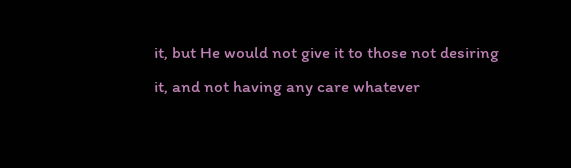it, but He would not give it to those not desiring it, and not having any care whatever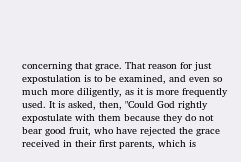concerning that grace. That reason for just expostulation is to be examined, and even so much more diligently, as it is more frequently used. It is asked, then, "Could God rightly expostulate with them because they do not bear good fruit, who have rejected the grace received in their first parents, which is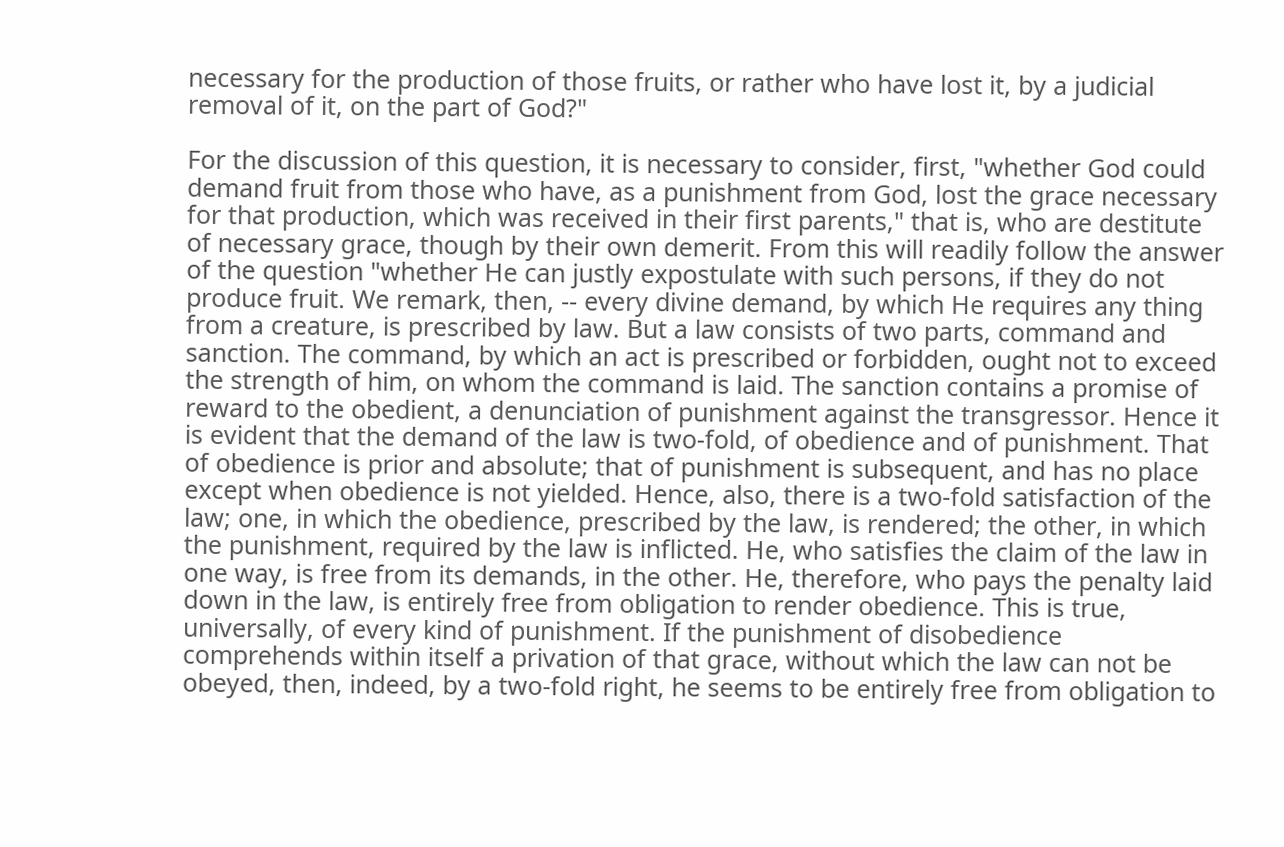necessary for the production of those fruits, or rather who have lost it, by a judicial removal of it, on the part of God?"

For the discussion of this question, it is necessary to consider, first, "whether God could demand fruit from those who have, as a punishment from God, lost the grace necessary for that production, which was received in their first parents," that is, who are destitute of necessary grace, though by their own demerit. From this will readily follow the answer of the question "whether He can justly expostulate with such persons, if they do not produce fruit. We remark, then, -- every divine demand, by which He requires any thing from a creature, is prescribed by law. But a law consists of two parts, command and sanction. The command, by which an act is prescribed or forbidden, ought not to exceed the strength of him, on whom the command is laid. The sanction contains a promise of reward to the obedient, a denunciation of punishment against the transgressor. Hence it is evident that the demand of the law is two-fold, of obedience and of punishment. That of obedience is prior and absolute; that of punishment is subsequent, and has no place except when obedience is not yielded. Hence, also, there is a two-fold satisfaction of the law; one, in which the obedience, prescribed by the law, is rendered; the other, in which the punishment, required by the law is inflicted. He, who satisfies the claim of the law in one way, is free from its demands, in the other. He, therefore, who pays the penalty laid down in the law, is entirely free from obligation to render obedience. This is true, universally, of every kind of punishment. If the punishment of disobedience comprehends within itself a privation of that grace, without which the law can not be obeyed, then, indeed, by a two-fold right, he seems to be entirely free from obligation to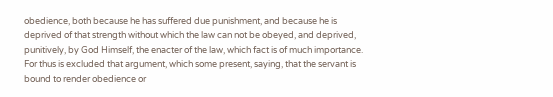obedience, both because he has suffered due punishment, and because he is deprived of that strength without which the law can not be obeyed, and deprived, punitively, by God Himself, the enacter of the law, which fact is of much importance. For thus is excluded that argument, which some present, saying, that the servant is bound to render obedience or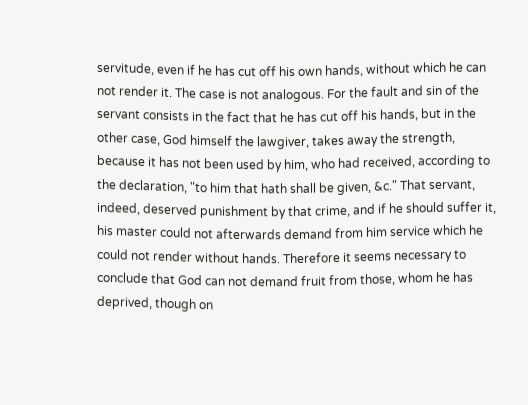servitude, even if he has cut off his own hands, without which he can not render it. The case is not analogous. For the fault and sin of the servant consists in the fact that he has cut off his hands, but in the other case, God himself the lawgiver, takes away the strength, because it has not been used by him, who had received, according to the declaration, "to him that hath shall be given, &c." That servant, indeed, deserved punishment by that crime, and if he should suffer it, his master could not afterwards demand from him service which he could not render without hands. Therefore it seems necessary to conclude that God can not demand fruit from those, whom he has deprived, though on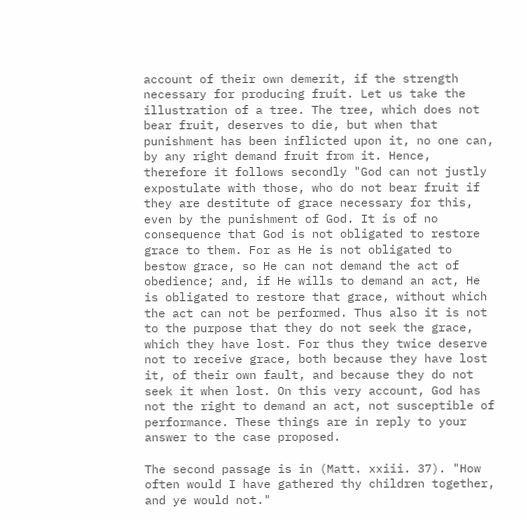account of their own demerit, if the strength necessary for producing fruit. Let us take the illustration of a tree. The tree, which does not bear fruit, deserves to die, but when that punishment has been inflicted upon it, no one can, by any right demand fruit from it. Hence, therefore it follows secondly "God can not justly expostulate with those, who do not bear fruit if they are destitute of grace necessary for this, even by the punishment of God. It is of no consequence that God is not obligated to restore grace to them. For as He is not obligated to bestow grace, so He can not demand the act of obedience; and, if He wills to demand an act, He is obligated to restore that grace, without which the act can not be performed. Thus also it is not to the purpose that they do not seek the grace, which they have lost. For thus they twice deserve not to receive grace, both because they have lost it, of their own fault, and because they do not seek it when lost. On this very account, God has not the right to demand an act, not susceptible of performance. These things are in reply to your answer to the case proposed.

The second passage is in (Matt. xxiii. 37). "How often would I have gathered thy children together, and ye would not."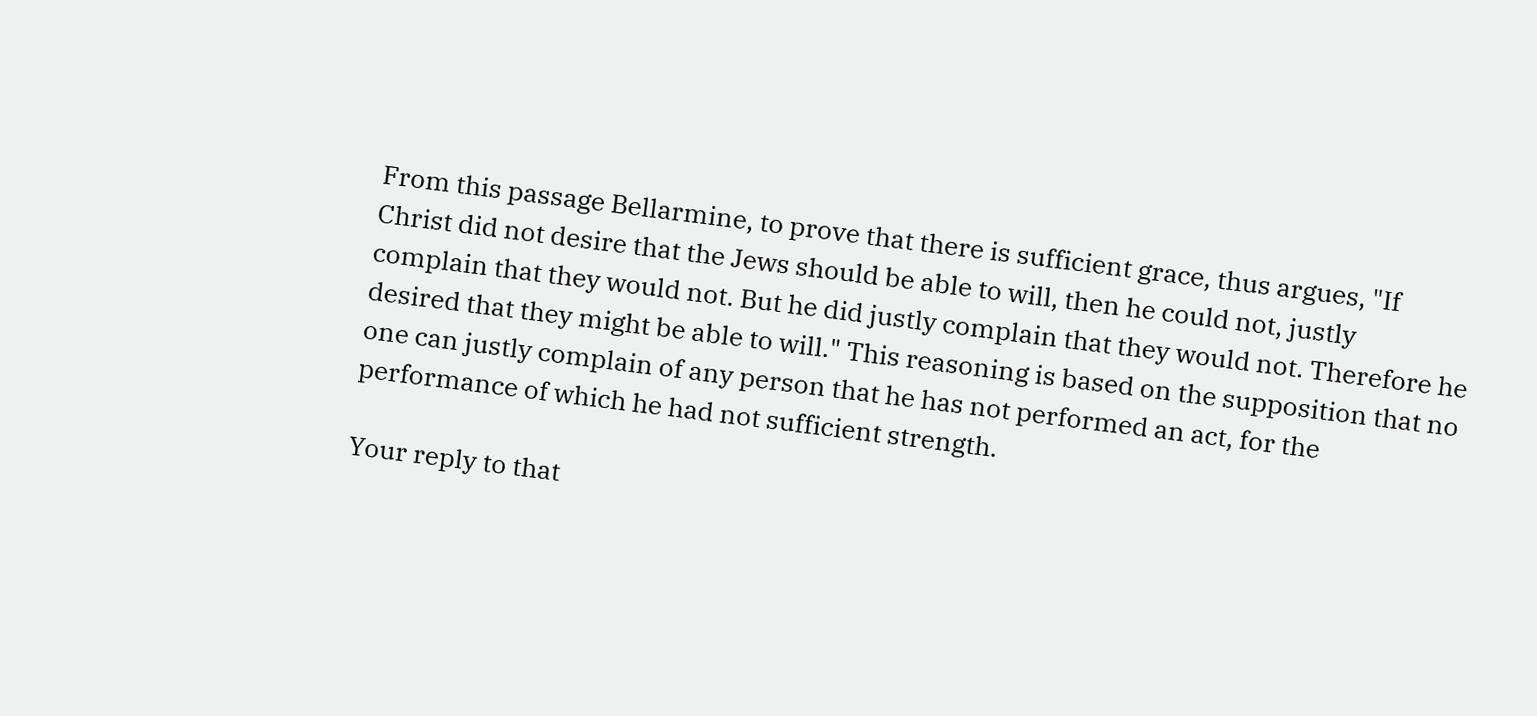From this passage Bellarmine, to prove that there is sufficient grace, thus argues, "If Christ did not desire that the Jews should be able to will, then he could not, justly complain that they would not. But he did justly complain that they would not. Therefore he desired that they might be able to will." This reasoning is based on the supposition that no one can justly complain of any person that he has not performed an act, for the performance of which he had not sufficient strength.

Your reply to that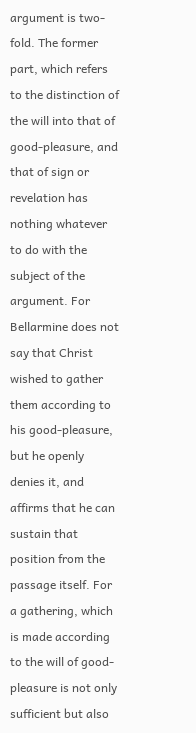argument is two-fold. The former part, which refers to the distinction of the will into that of good-pleasure, and that of sign or revelation has nothing whatever to do with the subject of the argument. For Bellarmine does not say that Christ wished to gather them according to his good-pleasure, but he openly denies it, and affirms that he can sustain that position from the passage itself. For a gathering, which is made according to the will of good-pleasure is not only sufficient but also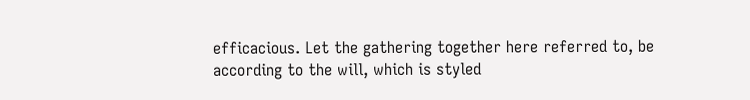efficacious. Let the gathering together here referred to, be according to the will, which is styled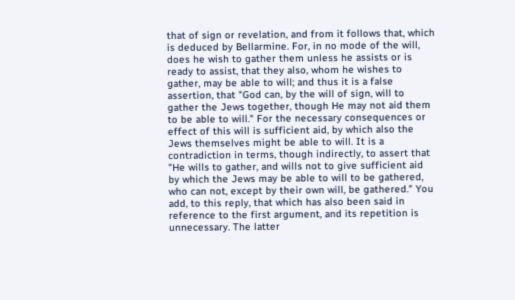that of sign or revelation, and from it follows that, which is deduced by Bellarmine. For, in no mode of the will, does he wish to gather them unless he assists or is ready to assist, that they also, whom he wishes to gather, may be able to will; and thus it is a false assertion, that "God can, by the will of sign, will to gather the Jews together, though He may not aid them to be able to will." For the necessary consequences or effect of this will is sufficient aid, by which also the Jews themselves might be able to will. It is a contradiction in terms, though indirectly, to assert that "He wills to gather, and wills not to give sufficient aid by which the Jews may be able to will to be gathered, who can not, except by their own will, be gathered." You add, to this reply, that which has also been said in reference to the first argument, and its repetition is unnecessary. The latter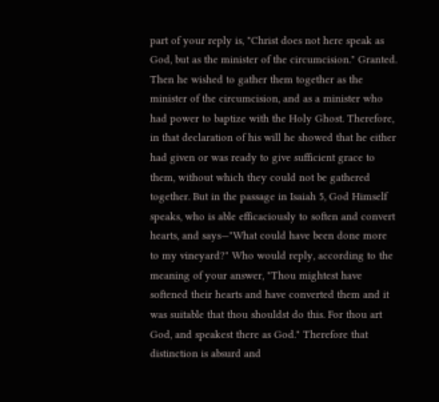part of your reply is, "Christ does not here speak as God, but as the minister of the circumcision." Granted. Then he wished to gather them together as the minister of the circumcision, and as a minister who had power to baptize with the Holy Ghost. Therefore, in that declaration of his will he showed that he either had given or was ready to give sufficient grace to them, without which they could not be gathered together. But in the passage in Isaiah 5, God Himself speaks, who is able efficaciously to soften and convert hearts, and says—"What could have been done more to my vineyard?" Who would reply, according to the meaning of your answer, "Thou mightest have softened their hearts and have converted them and it was suitable that thou shouldst do this. For thou art God, and speakest there as God." Therefore that distinction is absurd and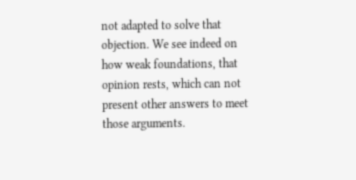not adapted to solve that objection. We see indeed on how weak foundations, that opinion rests, which can not present other answers to meet those arguments.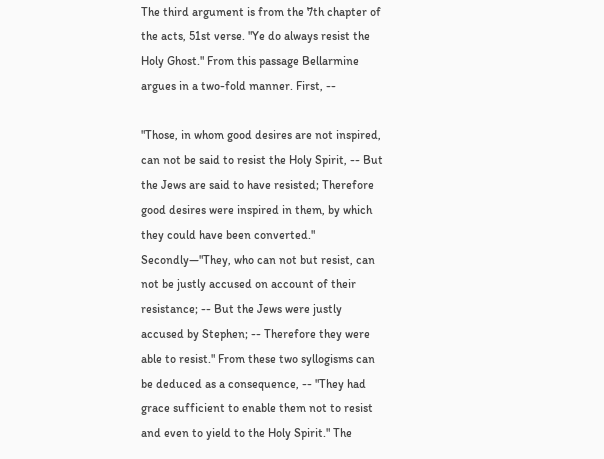The third argument is from the 7th chapter of the acts, 51st verse. "Ye do always resist the Holy Ghost." From this passage Bellarmine argues in a two-fold manner. First, --

"Those, in whom good desires are not inspired, can not be said to resist the Holy Spirit, -- But the Jews are said to have resisted; Therefore good desires were inspired in them, by which they could have been converted." Secondly—"They, who can not but resist, can not be justly accused on account of their resistance; -- But the Jews were justly accused by Stephen; -- Therefore they were able to resist." From these two syllogisms can be deduced as a consequence, -- "They had grace sufficient to enable them not to resist and even to yield to the Holy Spirit." The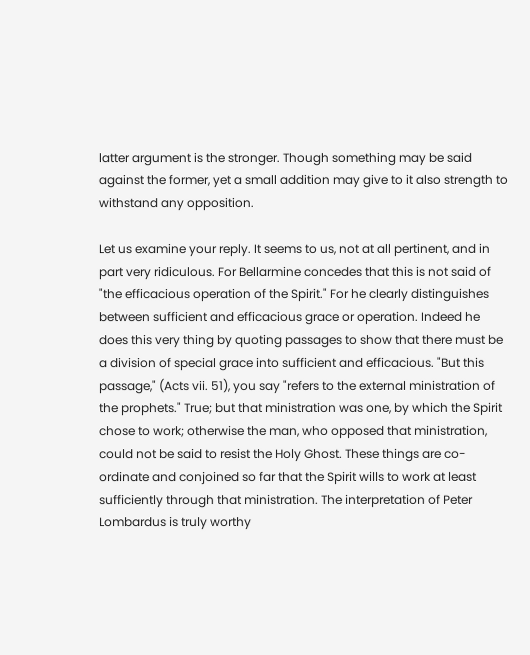latter argument is the stronger. Though something may be said against the former, yet a small addition may give to it also strength to withstand any opposition.

Let us examine your reply. It seems to us, not at all pertinent, and in part very ridiculous. For Bellarmine concedes that this is not said of "the efficacious operation of the Spirit." For he clearly distinguishes between sufficient and efficacious grace or operation. Indeed he does this very thing by quoting passages to show that there must be a division of special grace into sufficient and efficacious. "But this passage," (Acts vii. 51), you say "refers to the external ministration of the prophets." True; but that ministration was one, by which the Spirit chose to work; otherwise the man, who opposed that ministration, could not be said to resist the Holy Ghost. These things are co-ordinate and conjoined so far that the Spirit wills to work at least sufficiently through that ministration. The interpretation of Peter Lombardus is truly worthy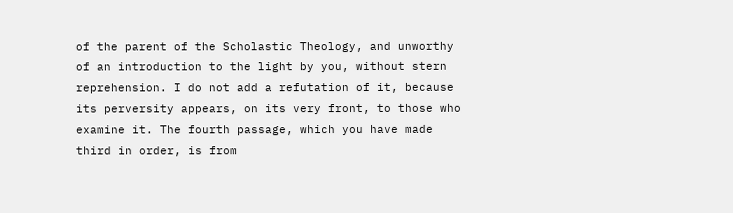of the parent of the Scholastic Theology, and unworthy of an introduction to the light by you, without stern reprehension. I do not add a refutation of it, because its perversity appears, on its very front, to those who examine it. The fourth passage, which you have made third in order, is from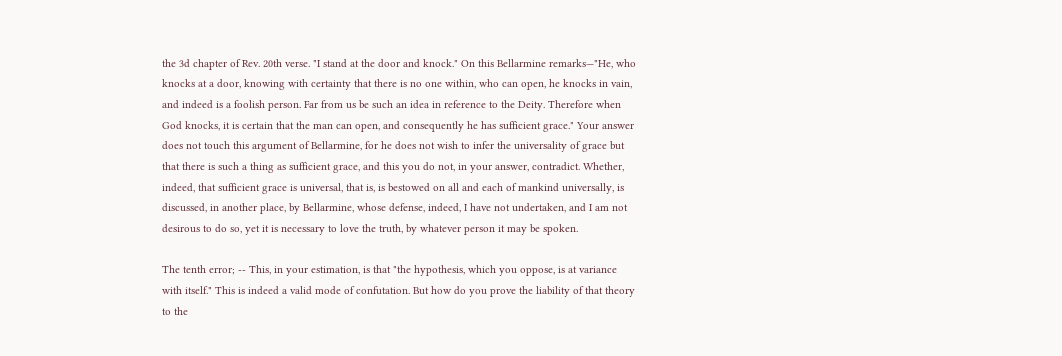the 3d chapter of Rev. 20th verse. "I stand at the door and knock." On this Bellarmine remarks—"He, who knocks at a door, knowing with certainty that there is no one within, who can open, he knocks in vain, and indeed is a foolish person. Far from us be such an idea in reference to the Deity. Therefore when God knocks, it is certain that the man can open, and consequently he has sufficient grace." Your answer does not touch this argument of Bellarmine, for he does not wish to infer the universality of grace but that there is such a thing as sufficient grace, and this you do not, in your answer, contradict. Whether, indeed, that sufficient grace is universal, that is, is bestowed on all and each of mankind universally, is discussed, in another place, by Bellarmine, whose defense, indeed, I have not undertaken, and I am not desirous to do so, yet it is necessary to love the truth, by whatever person it may be spoken.

The tenth error; -- This, in your estimation, is that "the hypothesis, which you oppose, is at variance with itself." This is indeed a valid mode of confutation. But how do you prove the liability of that theory to the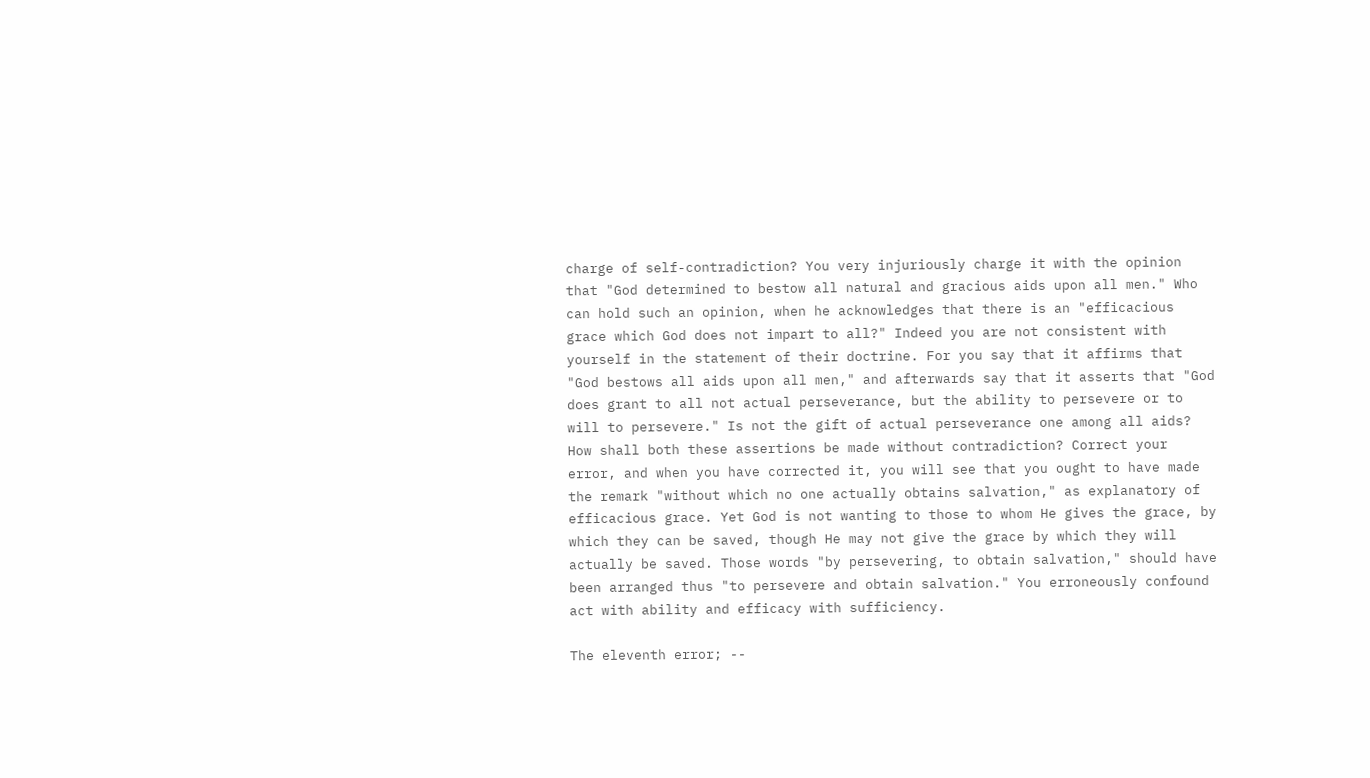charge of self-contradiction? You very injuriously charge it with the opinion that "God determined to bestow all natural and gracious aids upon all men." Who can hold such an opinion, when he acknowledges that there is an "efficacious grace which God does not impart to all?" Indeed you are not consistent with yourself in the statement of their doctrine. For you say that it affirms that "God bestows all aids upon all men," and afterwards say that it asserts that "God does grant to all not actual perseverance, but the ability to persevere or to will to persevere." Is not the gift of actual perseverance one among all aids? How shall both these assertions be made without contradiction? Correct your error, and when you have corrected it, you will see that you ought to have made the remark "without which no one actually obtains salvation," as explanatory of efficacious grace. Yet God is not wanting to those to whom He gives the grace, by which they can be saved, though He may not give the grace by which they will actually be saved. Those words "by persevering, to obtain salvation," should have been arranged thus "to persevere and obtain salvation." You erroneously confound act with ability and efficacy with sufficiency.

The eleventh error; --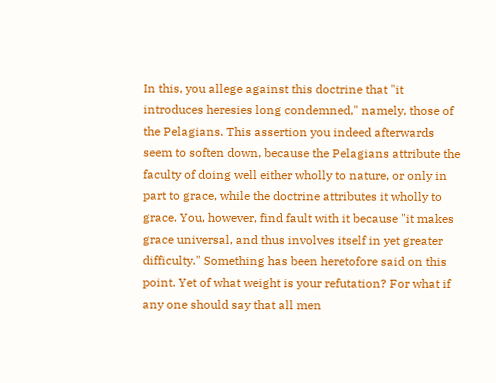In this, you allege against this doctrine that "it introduces heresies long condemned," namely, those of the Pelagians. This assertion you indeed afterwards seem to soften down, because the Pelagians attribute the faculty of doing well either wholly to nature, or only in part to grace, while the doctrine attributes it wholly to grace. You, however, find fault with it because "it makes grace universal, and thus involves itself in yet greater difficulty." Something has been heretofore said on this point. Yet of what weight is your refutation? For what if any one should say that all men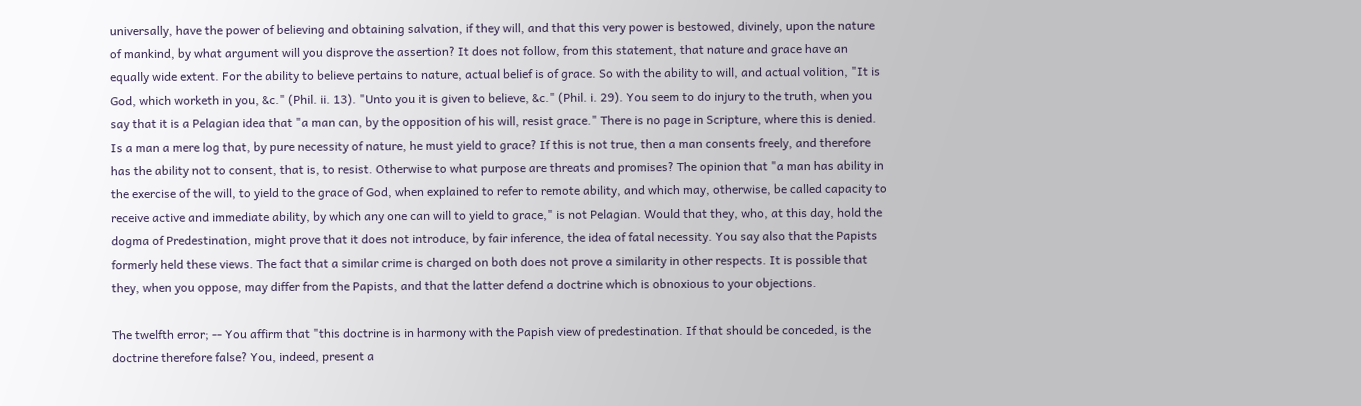universally, have the power of believing and obtaining salvation, if they will, and that this very power is bestowed, divinely, upon the nature of mankind, by what argument will you disprove the assertion? It does not follow, from this statement, that nature and grace have an equally wide extent. For the ability to believe pertains to nature, actual belief is of grace. So with the ability to will, and actual volition, "It is God, which worketh in you, &c." (Phil. ii. 13). "Unto you it is given to believe, &c." (Phil. i. 29). You seem to do injury to the truth, when you say that it is a Pelagian idea that "a man can, by the opposition of his will, resist grace." There is no page in Scripture, where this is denied. Is a man a mere log that, by pure necessity of nature, he must yield to grace? If this is not true, then a man consents freely, and therefore has the ability not to consent, that is, to resist. Otherwise to what purpose are threats and promises? The opinion that "a man has ability in the exercise of the will, to yield to the grace of God, when explained to refer to remote ability, and which may, otherwise, be called capacity to receive active and immediate ability, by which any one can will to yield to grace," is not Pelagian. Would that they, who, at this day, hold the dogma of Predestination, might prove that it does not introduce, by fair inference, the idea of fatal necessity. You say also that the Papists formerly held these views. The fact that a similar crime is charged on both does not prove a similarity in other respects. It is possible that they, when you oppose, may differ from the Papists, and that the latter defend a doctrine which is obnoxious to your objections.

The twelfth error; -- You affirm that "this doctrine is in harmony with the Papish view of predestination. If that should be conceded, is the doctrine therefore false? You, indeed, present a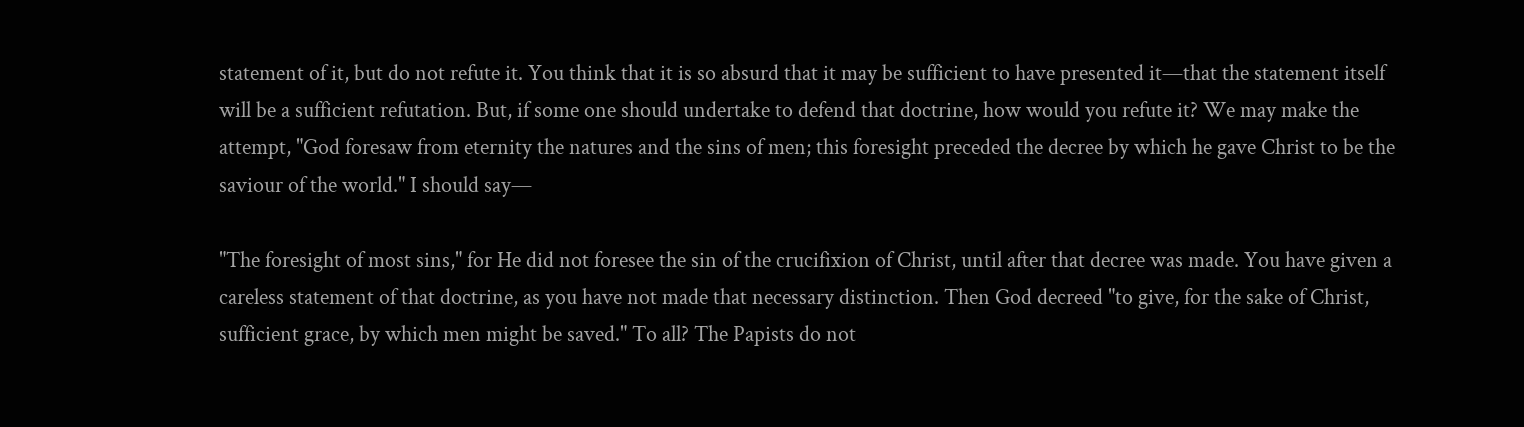statement of it, but do not refute it. You think that it is so absurd that it may be sufficient to have presented it—that the statement itself will be a sufficient refutation. But, if some one should undertake to defend that doctrine, how would you refute it? We may make the attempt, "God foresaw from eternity the natures and the sins of men; this foresight preceded the decree by which he gave Christ to be the saviour of the world." I should say—

"The foresight of most sins," for He did not foresee the sin of the crucifixion of Christ, until after that decree was made. You have given a careless statement of that doctrine, as you have not made that necessary distinction. Then God decreed "to give, for the sake of Christ, sufficient grace, by which men might be saved." To all? The Papists do not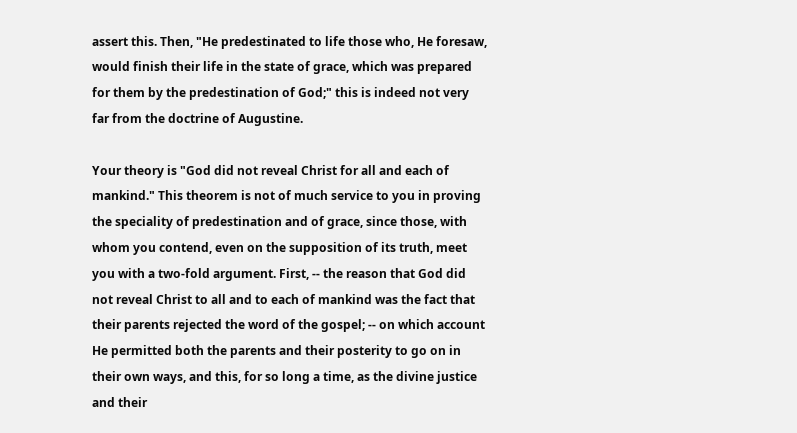assert this. Then, "He predestinated to life those who, He foresaw, would finish their life in the state of grace, which was prepared for them by the predestination of God;" this is indeed not very far from the doctrine of Augustine.

Your theory is "God did not reveal Christ for all and each of mankind." This theorem is not of much service to you in proving the speciality of predestination and of grace, since those, with whom you contend, even on the supposition of its truth, meet you with a two-fold argument. First, -- the reason that God did not reveal Christ to all and to each of mankind was the fact that their parents rejected the word of the gospel; -- on which account He permitted both the parents and their posterity to go on in their own ways, and this, for so long a time, as the divine justice and their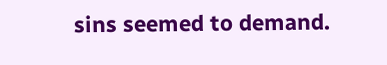sins seemed to demand.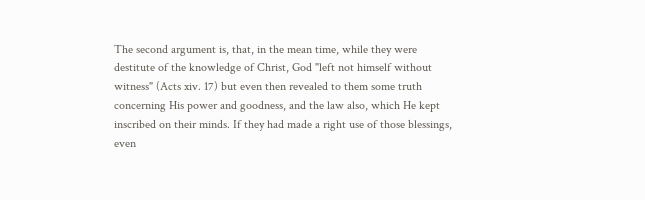The second argument is, that, in the mean time, while they were destitute of the knowledge of Christ, God "left not himself without witness" (Acts xiv. 17) but even then revealed to them some truth concerning His power and goodness, and the law also, which He kept inscribed on their minds. If they had made a right use of those blessings, even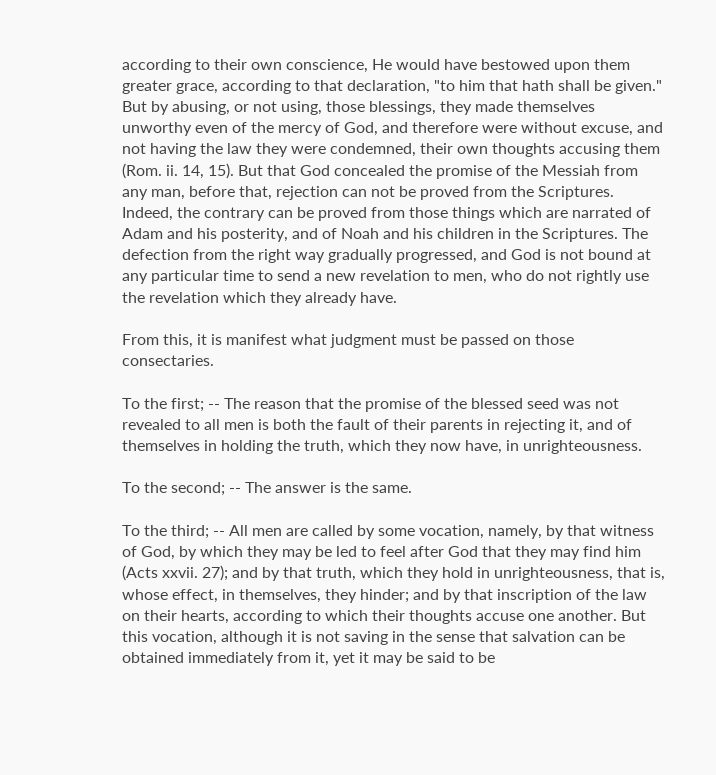according to their own conscience, He would have bestowed upon them greater grace, according to that declaration, "to him that hath shall be given." But by abusing, or not using, those blessings, they made themselves unworthy even of the mercy of God, and therefore were without excuse, and not having the law they were condemned, their own thoughts accusing them (Rom. ii. 14, 15). But that God concealed the promise of the Messiah from any man, before that, rejection can not be proved from the Scriptures. Indeed, the contrary can be proved from those things which are narrated of Adam and his posterity, and of Noah and his children in the Scriptures. The defection from the right way gradually progressed, and God is not bound at any particular time to send a new revelation to men, who do not rightly use the revelation which they already have.

From this, it is manifest what judgment must be passed on those consectaries.

To the first; -- The reason that the promise of the blessed seed was not revealed to all men is both the fault of their parents in rejecting it, and of themselves in holding the truth, which they now have, in unrighteousness.

To the second; -- The answer is the same.

To the third; -- All men are called by some vocation, namely, by that witness of God, by which they may be led to feel after God that they may find him (Acts xxvii. 27); and by that truth, which they hold in unrighteousness, that is, whose effect, in themselves, they hinder; and by that inscription of the law on their hearts, according to which their thoughts accuse one another. But this vocation, although it is not saving in the sense that salvation can be obtained immediately from it, yet it may be said to be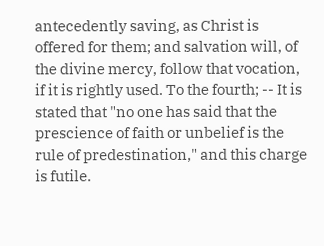antecedently saving, as Christ is offered for them; and salvation will, of the divine mercy, follow that vocation, if it is rightly used. To the fourth; -- It is stated that "no one has said that the prescience of faith or unbelief is the rule of predestination," and this charge is futile.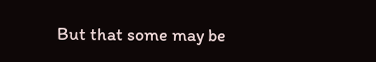But that some may be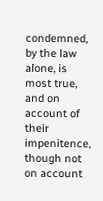condemned, by the law alone, is most true, and on account of their impenitence, though not on account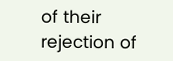of their rejection of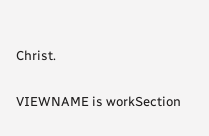Christ.

VIEWNAME is workSection